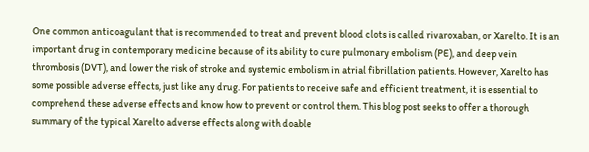One common anticoagulant that is recommended to treat and prevent blood clots is called rivaroxaban, or Xarelto. It is an important drug in contemporary medicine because of its ability to cure pulmonary embolism (PE), and deep vein thrombosis (DVT), and lower the risk of stroke and systemic embolism in atrial fibrillation patients. However, Xarelto has some possible adverse effects, just like any drug. For patients to receive safe and efficient treatment, it is essential to comprehend these adverse effects and know how to prevent or control them. This blog post seeks to offer a thorough summary of the typical Xarelto adverse effects along with doable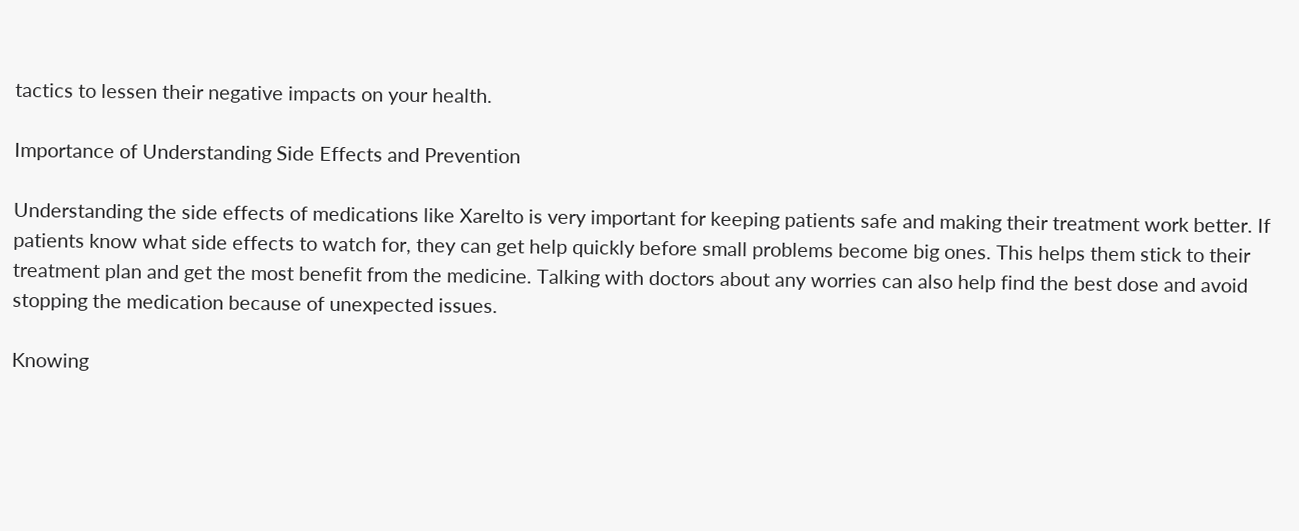tactics to lessen their negative impacts on your health.

Importance of Understanding Side Effects and Prevention

Understanding the side effects of medications like Xarelto is very important for keeping patients safe and making their treatment work better. If patients know what side effects to watch for, they can get help quickly before small problems become big ones. This helps them stick to their treatment plan and get the most benefit from the medicine. Talking with doctors about any worries can also help find the best dose and avoid stopping the medication because of unexpected issues.

Knowing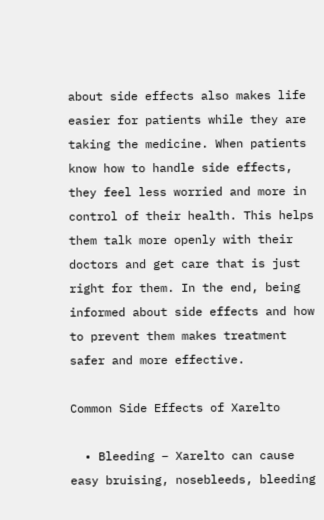about side effects also makes life easier for patients while they are taking the medicine. When patients know how to handle side effects, they feel less worried and more in control of their health. This helps them talk more openly with their doctors and get care that is just right for them. In the end, being informed about side effects and how to prevent them makes treatment safer and more effective.

Common Side Effects of Xarelto

  • Bleeding – Xarelto can cause easy bruising, nosebleeds, bleeding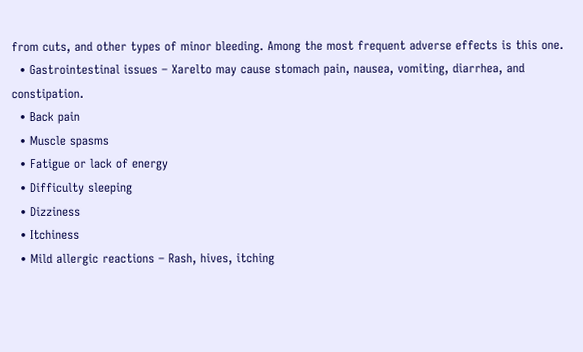from cuts, and other types of minor bleeding. Among the most frequent adverse effects is this one.
  • Gastrointestinal issues – Xarelto may cause stomach pain, nausea, vomiting, diarrhea, and constipation.
  • Back pain
  • Muscle spasms
  • Fatigue or lack of energy
  • Difficulty sleeping
  • Dizziness
  • Itchiness
  • Mild allergic reactions – Rash, hives, itching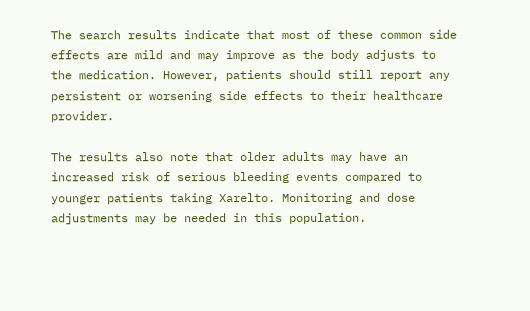The search results indicate that most of these common side effects are mild and may improve as the body adjusts to the medication. However, patients should still report any persistent or worsening side effects to their healthcare provider.

The results also note that older adults may have an increased risk of serious bleeding events compared to younger patients taking Xarelto. Monitoring and dose adjustments may be needed in this population.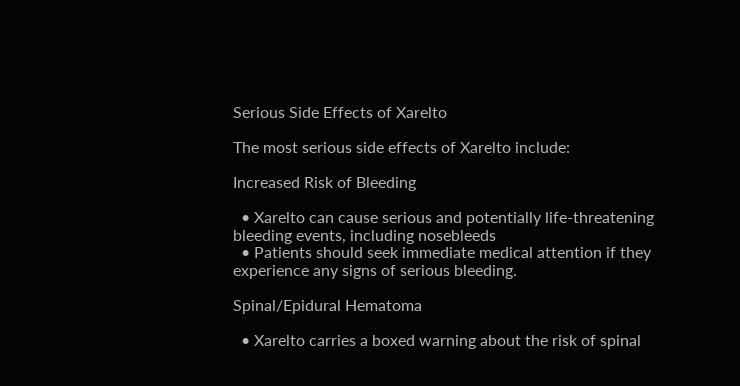Serious Side Effects of Xarelto

The most serious side effects of Xarelto include:

Increased Risk of Bleeding

  • Xarelto can cause serious and potentially life-threatening bleeding events, including nosebleeds
  • Patients should seek immediate medical attention if they experience any signs of serious bleeding.

Spinal/Epidural Hematoma

  • Xarelto carries a boxed warning about the risk of spinal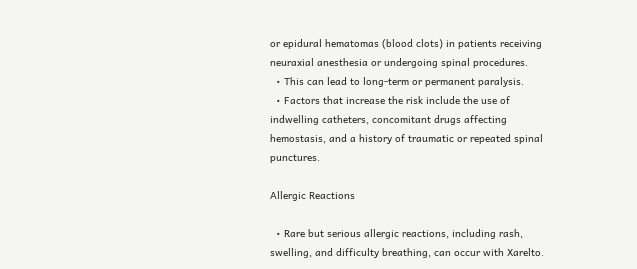or epidural hematomas (blood clots) in patients receiving neuraxial anesthesia or undergoing spinal procedures.
  • This can lead to long-term or permanent paralysis.
  • Factors that increase the risk include the use of indwelling catheters, concomitant drugs affecting hemostasis, and a history of traumatic or repeated spinal punctures.

Allergic Reactions

  • Rare but serious allergic reactions, including rash, swelling, and difficulty breathing, can occur with Xarelto.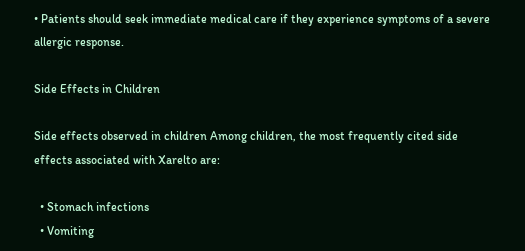• Patients should seek immediate medical care if they experience symptoms of a severe allergic response.

Side Effects in Children

Side effects observed in children Among children, the most frequently cited side effects associated with Xarelto are:

  • Stomach infections
  • Vomiting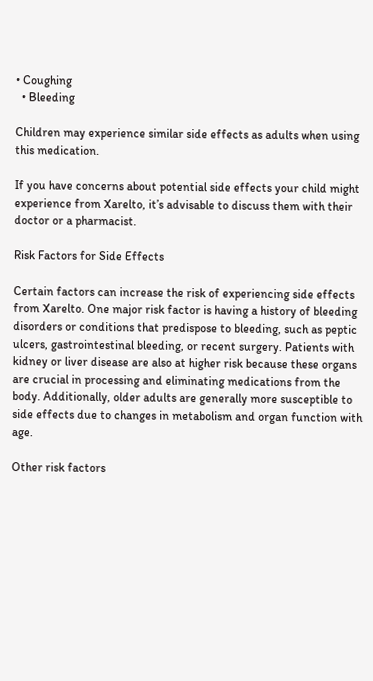• Coughing
  • Bleeding

Children may experience similar side effects as adults when using this medication.

If you have concerns about potential side effects your child might experience from Xarelto, it’s advisable to discuss them with their doctor or a pharmacist.

Risk Factors for Side Effects

Certain factors can increase the risk of experiencing side effects from Xarelto. One major risk factor is having a history of bleeding disorders or conditions that predispose to bleeding, such as peptic ulcers, gastrointestinal bleeding, or recent surgery. Patients with kidney or liver disease are also at higher risk because these organs are crucial in processing and eliminating medications from the body. Additionally, older adults are generally more susceptible to side effects due to changes in metabolism and organ function with age.

Other risk factors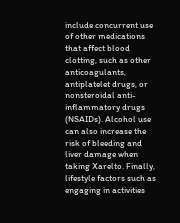include concurrent use of other medications that affect blood clotting, such as other anticoagulants, antiplatelet drugs, or nonsteroidal anti-inflammatory drugs (NSAIDs). Alcohol use can also increase the risk of bleeding and liver damage when taking Xarelto. Finally, lifestyle factors such as engaging in activities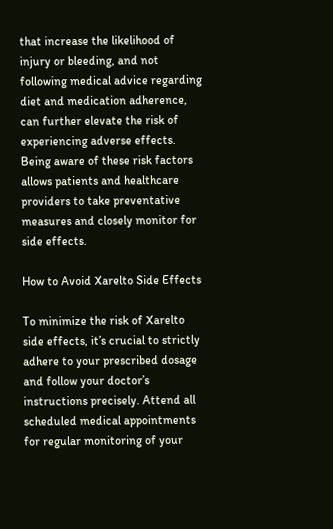that increase the likelihood of injury or bleeding, and not following medical advice regarding diet and medication adherence, can further elevate the risk of experiencing adverse effects. Being aware of these risk factors allows patients and healthcare providers to take preventative measures and closely monitor for side effects.

How to Avoid Xarelto Side Effects

To minimize the risk of Xarelto side effects, it’s crucial to strictly adhere to your prescribed dosage and follow your doctor’s instructions precisely. Attend all scheduled medical appointments for regular monitoring of your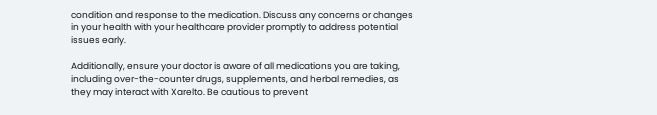condition and response to the medication. Discuss any concerns or changes in your health with your healthcare provider promptly to address potential issues early.

Additionally, ensure your doctor is aware of all medications you are taking, including over-the-counter drugs, supplements, and herbal remedies, as they may interact with Xarelto. Be cautious to prevent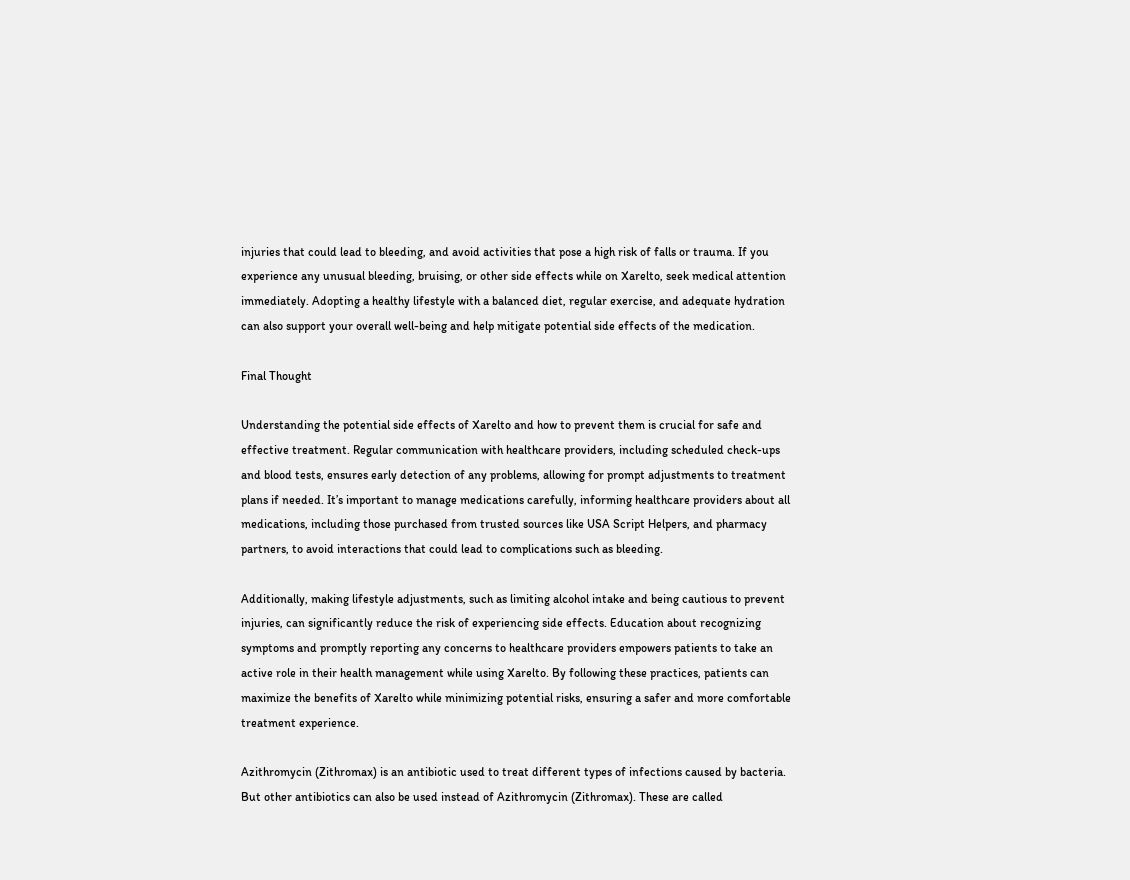injuries that could lead to bleeding, and avoid activities that pose a high risk of falls or trauma. If you experience any unusual bleeding, bruising, or other side effects while on Xarelto, seek medical attention immediately. Adopting a healthy lifestyle with a balanced diet, regular exercise, and adequate hydration can also support your overall well-being and help mitigate potential side effects of the medication.

Final Thought

Understanding the potential side effects of Xarelto and how to prevent them is crucial for safe and effective treatment. Regular communication with healthcare providers, including scheduled check-ups and blood tests, ensures early detection of any problems, allowing for prompt adjustments to treatment plans if needed. It’s important to manage medications carefully, informing healthcare providers about all medications, including those purchased from trusted sources like USA Script Helpers, and pharmacy partners, to avoid interactions that could lead to complications such as bleeding.

Additionally, making lifestyle adjustments, such as limiting alcohol intake and being cautious to prevent injuries, can significantly reduce the risk of experiencing side effects. Education about recognizing symptoms and promptly reporting any concerns to healthcare providers empowers patients to take an active role in their health management while using Xarelto. By following these practices, patients can maximize the benefits of Xarelto while minimizing potential risks, ensuring a safer and more comfortable treatment experience.

Azithromycin (Zithromax) is an antibiotic used to treat different types of infections caused by bacteria. But other antibiotics can also be used instead of Azithromycin (Zithromax). These are called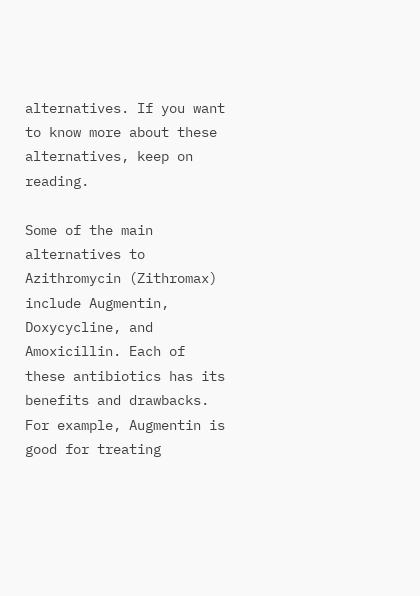alternatives. If you want to know more about these alternatives, keep on reading.

Some of the main alternatives to Azithromycin (Zithromax) include Augmentin, Doxycycline, and Amoxicillin. Each of these antibiotics has its benefits and drawbacks. For example, Augmentin is good for treating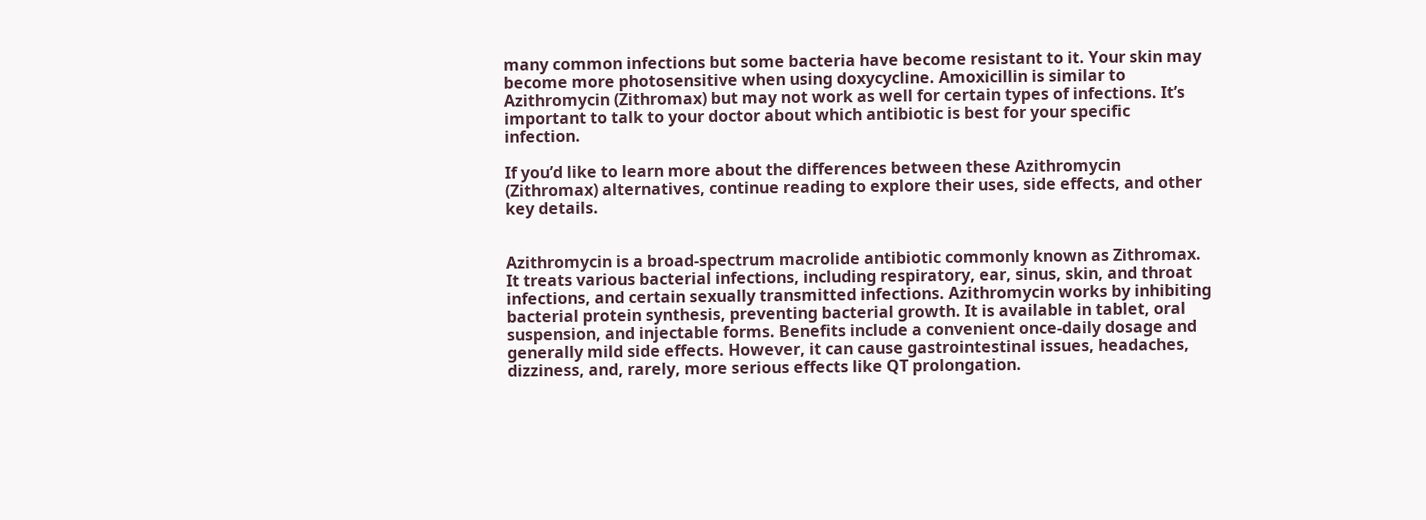many common infections but some bacteria have become resistant to it. Your skin may become more photosensitive when using doxycycline. Amoxicillin is similar to Azithromycin (Zithromax) but may not work as well for certain types of infections. It’s important to talk to your doctor about which antibiotic is best for your specific infection.

If you’d like to learn more about the differences between these Azithromycin (Zithromax) alternatives, continue reading to explore their uses, side effects, and other key details.


Azithromycin is a broad-spectrum macrolide antibiotic commonly known as Zithromax. It treats various bacterial infections, including respiratory, ear, sinus, skin, and throat infections, and certain sexually transmitted infections. Azithromycin works by inhibiting bacterial protein synthesis, preventing bacterial growth. It is available in tablet, oral suspension, and injectable forms. Benefits include a convenient once-daily dosage and generally mild side effects. However, it can cause gastrointestinal issues, headaches, dizziness, and, rarely, more serious effects like QT prolongation.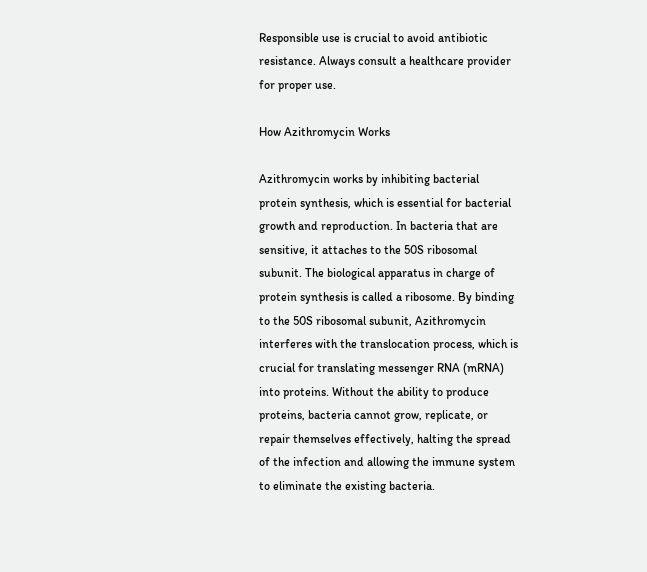Responsible use is crucial to avoid antibiotic resistance. Always consult a healthcare provider for proper use.

How Azithromycin Works

Azithromycin works by inhibiting bacterial protein synthesis, which is essential for bacterial growth and reproduction. In bacteria that are sensitive, it attaches to the 50S ribosomal subunit. The biological apparatus in charge of protein synthesis is called a ribosome. By binding to the 50S ribosomal subunit, Azithromycin interferes with the translocation process, which is crucial for translating messenger RNA (mRNA) into proteins. Without the ability to produce proteins, bacteria cannot grow, replicate, or repair themselves effectively, halting the spread of the infection and allowing the immune system to eliminate the existing bacteria.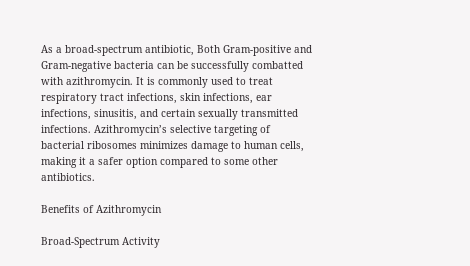As a broad-spectrum antibiotic, Both Gram-positive and Gram-negative bacteria can be successfully combatted with azithromycin. It is commonly used to treat respiratory tract infections, skin infections, ear infections, sinusitis, and certain sexually transmitted infections. Azithromycin’s selective targeting of bacterial ribosomes minimizes damage to human cells, making it a safer option compared to some other antibiotics.

Benefits of Azithromycin

Broad-Spectrum Activity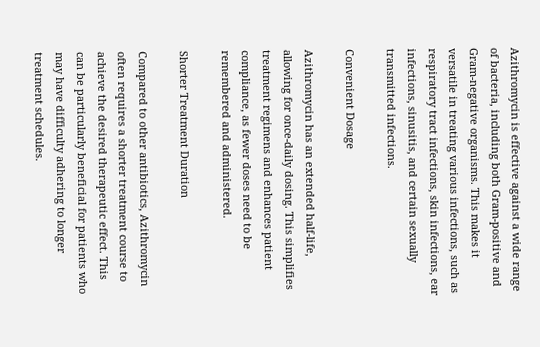Azithromycin is effective against a wide range of bacteria, including both Gram-positive and Gram-negative organisms. This makes it versatile in treating various infections, such as respiratory tract infections, skin infections, ear infections, sinusitis, and certain sexually transmitted infections.

Convenient Dosage

Azithromycin has an extended half-life, allowing for once-daily dosing. This simplifies treatment regimens and enhances patient compliance, as fewer doses need to be remembered and administered.

Shorter Treatment Duration

Compared to other antibiotics, Azithromycin often requires a shorter treatment course to achieve the desired therapeutic effect. This can be particularly beneficial for patients who may have difficulty adhering to longer treatment schedules.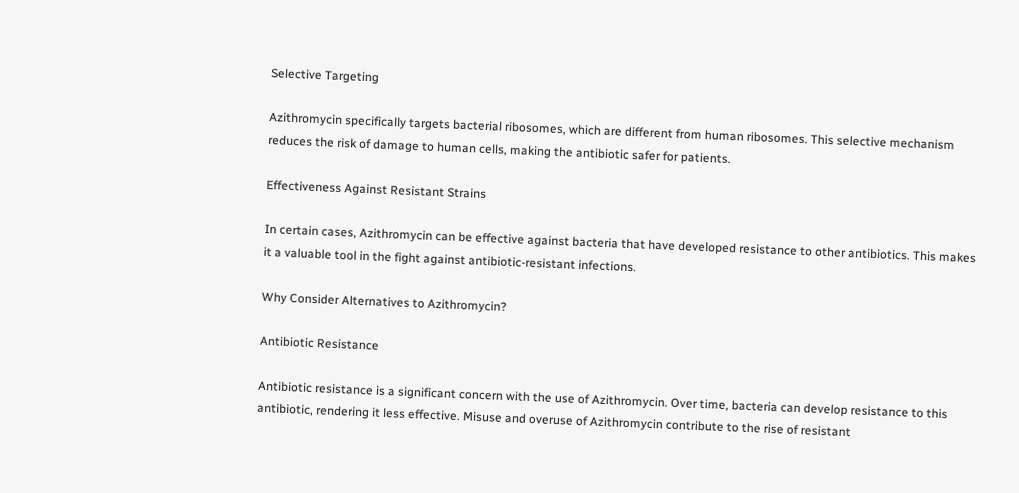Selective Targeting

Azithromycin specifically targets bacterial ribosomes, which are different from human ribosomes. This selective mechanism reduces the risk of damage to human cells, making the antibiotic safer for patients.

Effectiveness Against Resistant Strains

In certain cases, Azithromycin can be effective against bacteria that have developed resistance to other antibiotics. This makes it a valuable tool in the fight against antibiotic-resistant infections.

Why Consider Alternatives to Azithromycin?

Antibiotic Resistance

Antibiotic resistance is a significant concern with the use of Azithromycin. Over time, bacteria can develop resistance to this antibiotic, rendering it less effective. Misuse and overuse of Azithromycin contribute to the rise of resistant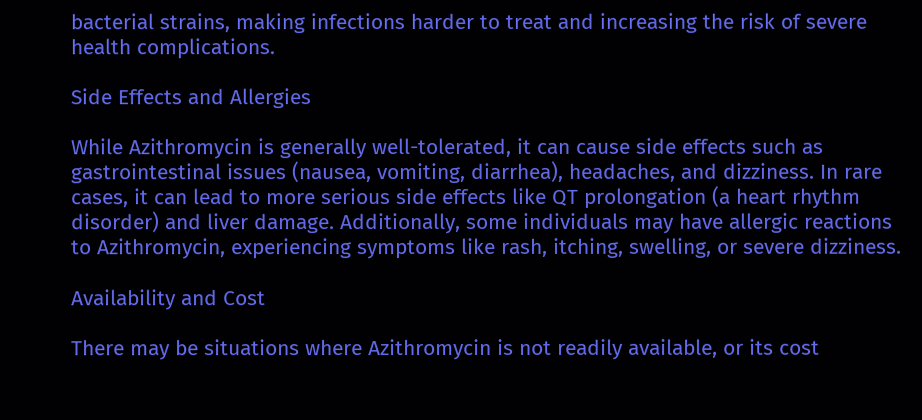bacterial strains, making infections harder to treat and increasing the risk of severe health complications.

Side Effects and Allergies

While Azithromycin is generally well-tolerated, it can cause side effects such as gastrointestinal issues (nausea, vomiting, diarrhea), headaches, and dizziness. In rare cases, it can lead to more serious side effects like QT prolongation (a heart rhythm disorder) and liver damage. Additionally, some individuals may have allergic reactions to Azithromycin, experiencing symptoms like rash, itching, swelling, or severe dizziness.

Availability and Cost

There may be situations where Azithromycin is not readily available, or its cost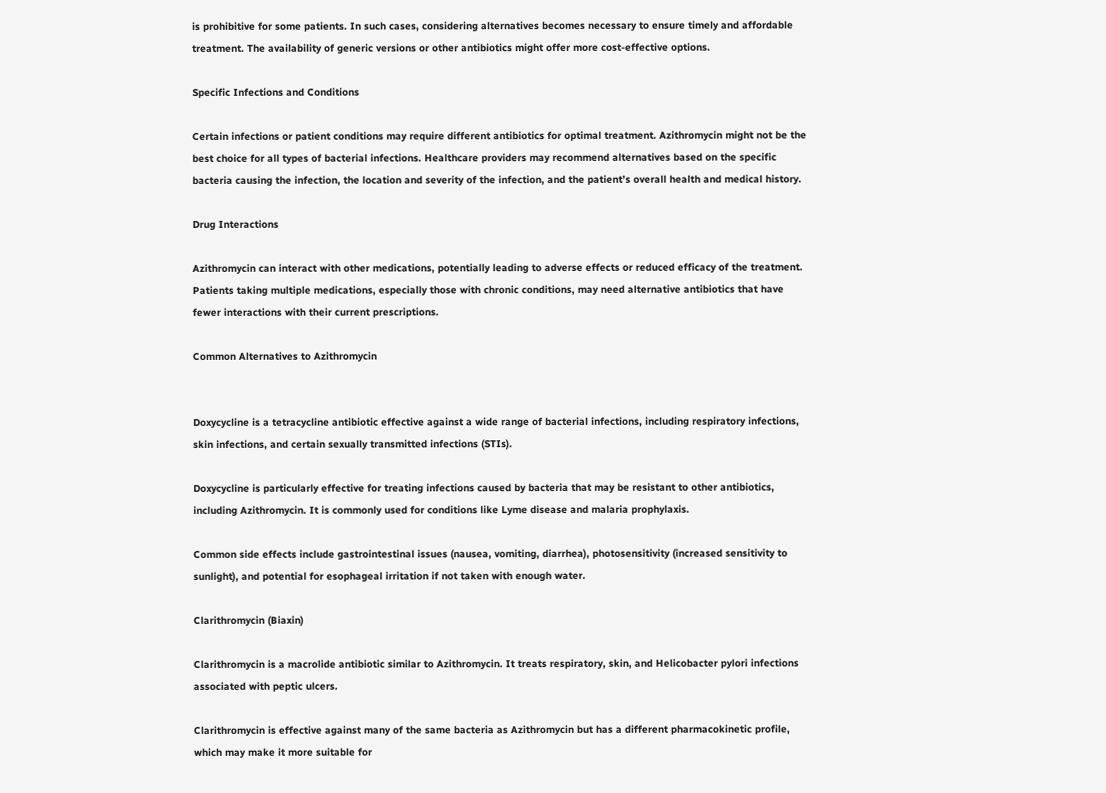is prohibitive for some patients. In such cases, considering alternatives becomes necessary to ensure timely and affordable treatment. The availability of generic versions or other antibiotics might offer more cost-effective options.

Specific Infections and Conditions

Certain infections or patient conditions may require different antibiotics for optimal treatment. Azithromycin might not be the best choice for all types of bacterial infections. Healthcare providers may recommend alternatives based on the specific bacteria causing the infection, the location and severity of the infection, and the patient’s overall health and medical history.

Drug Interactions

Azithromycin can interact with other medications, potentially leading to adverse effects or reduced efficacy of the treatment. Patients taking multiple medications, especially those with chronic conditions, may need alternative antibiotics that have fewer interactions with their current prescriptions.

Common Alternatives to Azithromycin


Doxycycline is a tetracycline antibiotic effective against a wide range of bacterial infections, including respiratory infections, skin infections, and certain sexually transmitted infections (STIs).

Doxycycline is particularly effective for treating infections caused by bacteria that may be resistant to other antibiotics, including Azithromycin. It is commonly used for conditions like Lyme disease and malaria prophylaxis.

Common side effects include gastrointestinal issues (nausea, vomiting, diarrhea), photosensitivity (increased sensitivity to sunlight), and potential for esophageal irritation if not taken with enough water.

Clarithromycin (Biaxin)

Clarithromycin is a macrolide antibiotic similar to Azithromycin. It treats respiratory, skin, and Helicobacter pylori infections associated with peptic ulcers.

Clarithromycin is effective against many of the same bacteria as Azithromycin but has a different pharmacokinetic profile, which may make it more suitable for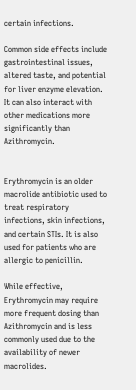certain infections.

Common side effects include gastrointestinal issues, altered taste, and potential for liver enzyme elevation. It can also interact with other medications more significantly than Azithromycin.


Erythromycin is an older macrolide antibiotic used to treat respiratory infections, skin infections, and certain STIs. It is also used for patients who are allergic to penicillin.

While effective, Erythromycin may require more frequent dosing than Azithromycin and is less commonly used due to the availability of newer macrolides.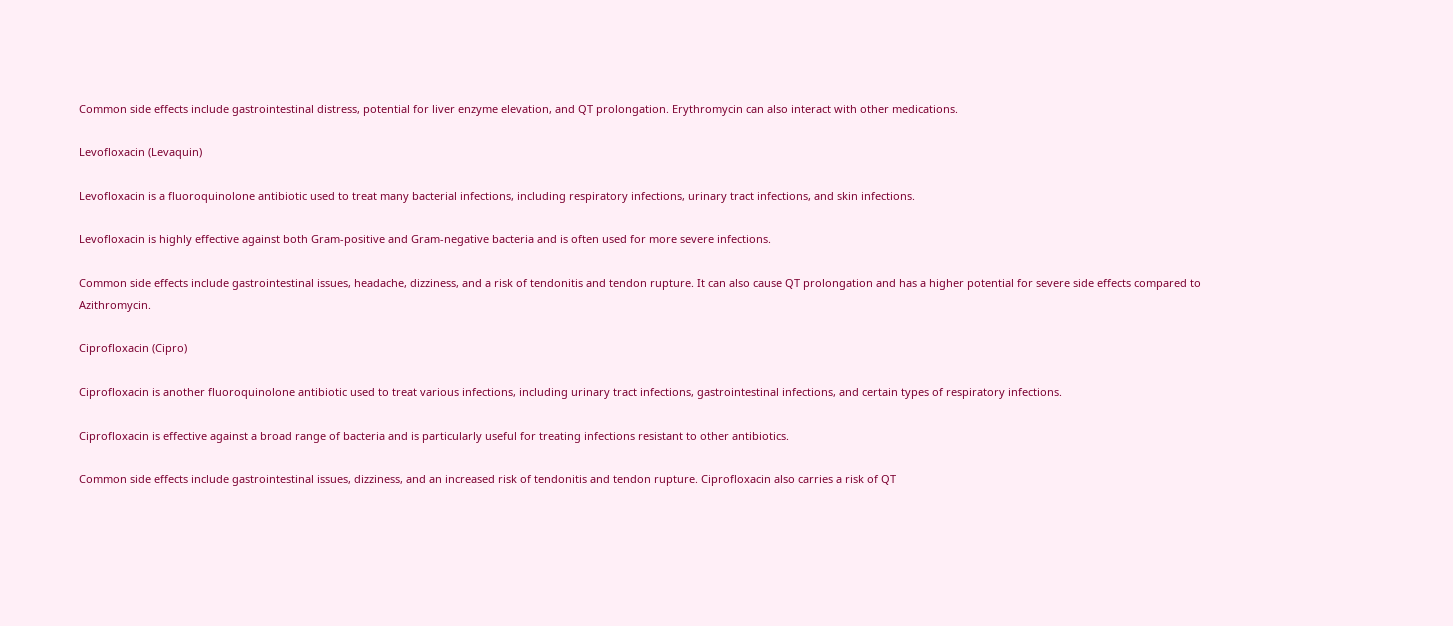Common side effects include gastrointestinal distress, potential for liver enzyme elevation, and QT prolongation. Erythromycin can also interact with other medications.

Levofloxacin (Levaquin)

Levofloxacin is a fluoroquinolone antibiotic used to treat many bacterial infections, including respiratory infections, urinary tract infections, and skin infections.

Levofloxacin is highly effective against both Gram-positive and Gram-negative bacteria and is often used for more severe infections.

Common side effects include gastrointestinal issues, headache, dizziness, and a risk of tendonitis and tendon rupture. It can also cause QT prolongation and has a higher potential for severe side effects compared to Azithromycin.

Ciprofloxacin (Cipro)

Ciprofloxacin is another fluoroquinolone antibiotic used to treat various infections, including urinary tract infections, gastrointestinal infections, and certain types of respiratory infections.

Ciprofloxacin is effective against a broad range of bacteria and is particularly useful for treating infections resistant to other antibiotics.

Common side effects include gastrointestinal issues, dizziness, and an increased risk of tendonitis and tendon rupture. Ciprofloxacin also carries a risk of QT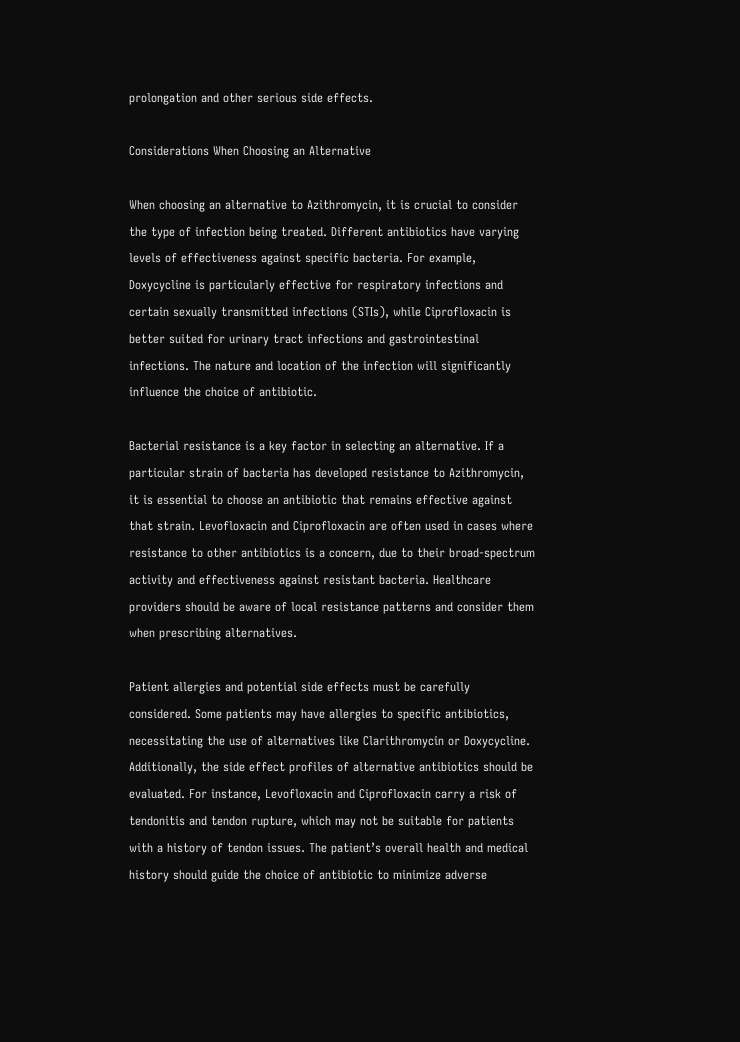prolongation and other serious side effects.

Considerations When Choosing an Alternative

When choosing an alternative to Azithromycin, it is crucial to consider the type of infection being treated. Different antibiotics have varying levels of effectiveness against specific bacteria. For example, Doxycycline is particularly effective for respiratory infections and certain sexually transmitted infections (STIs), while Ciprofloxacin is better suited for urinary tract infections and gastrointestinal infections. The nature and location of the infection will significantly influence the choice of antibiotic.

Bacterial resistance is a key factor in selecting an alternative. If a particular strain of bacteria has developed resistance to Azithromycin, it is essential to choose an antibiotic that remains effective against that strain. Levofloxacin and Ciprofloxacin are often used in cases where resistance to other antibiotics is a concern, due to their broad-spectrum activity and effectiveness against resistant bacteria. Healthcare providers should be aware of local resistance patterns and consider them when prescribing alternatives.

Patient allergies and potential side effects must be carefully considered. Some patients may have allergies to specific antibiotics, necessitating the use of alternatives like Clarithromycin or Doxycycline. Additionally, the side effect profiles of alternative antibiotics should be evaluated. For instance, Levofloxacin and Ciprofloxacin carry a risk of tendonitis and tendon rupture, which may not be suitable for patients with a history of tendon issues. The patient’s overall health and medical history should guide the choice of antibiotic to minimize adverse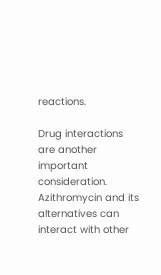reactions.

Drug interactions are another important consideration. Azithromycin and its alternatives can interact with other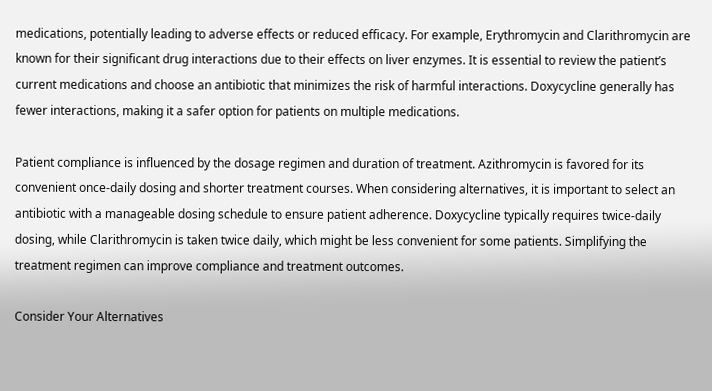medications, potentially leading to adverse effects or reduced efficacy. For example, Erythromycin and Clarithromycin are known for their significant drug interactions due to their effects on liver enzymes. It is essential to review the patient’s current medications and choose an antibiotic that minimizes the risk of harmful interactions. Doxycycline generally has fewer interactions, making it a safer option for patients on multiple medications.

Patient compliance is influenced by the dosage regimen and duration of treatment. Azithromycin is favored for its convenient once-daily dosing and shorter treatment courses. When considering alternatives, it is important to select an antibiotic with a manageable dosing schedule to ensure patient adherence. Doxycycline typically requires twice-daily dosing, while Clarithromycin is taken twice daily, which might be less convenient for some patients. Simplifying the treatment regimen can improve compliance and treatment outcomes.

Consider Your Alternatives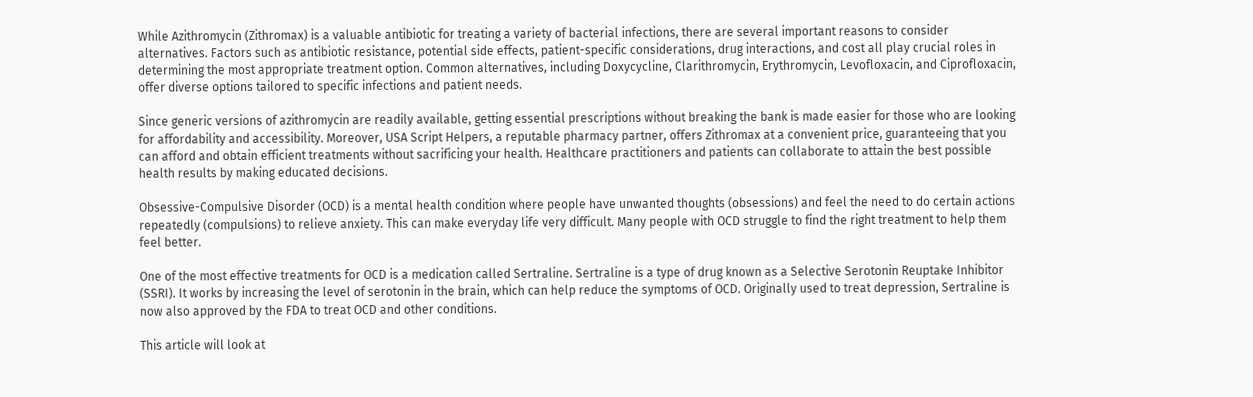While Azithromycin (Zithromax) is a valuable antibiotic for treating a variety of bacterial infections, there are several important reasons to consider alternatives. Factors such as antibiotic resistance, potential side effects, patient-specific considerations, drug interactions, and cost all play crucial roles in determining the most appropriate treatment option. Common alternatives, including Doxycycline, Clarithromycin, Erythromycin, Levofloxacin, and Ciprofloxacin, offer diverse options tailored to specific infections and patient needs.

Since generic versions of azithromycin are readily available, getting essential prescriptions without breaking the bank is made easier for those who are looking for affordability and accessibility. Moreover, USA Script Helpers, a reputable pharmacy partner, offers Zithromax at a convenient price, guaranteeing that you can afford and obtain efficient treatments without sacrificing your health. Healthcare practitioners and patients can collaborate to attain the best possible health results by making educated decisions.

Obsessive-Compulsive Disorder (OCD) is a mental health condition where people have unwanted thoughts (obsessions) and feel the need to do certain actions repeatedly (compulsions) to relieve anxiety. This can make everyday life very difficult. Many people with OCD struggle to find the right treatment to help them feel better.

One of the most effective treatments for OCD is a medication called Sertraline. Sertraline is a type of drug known as a Selective Serotonin Reuptake Inhibitor (SSRI). It works by increasing the level of serotonin in the brain, which can help reduce the symptoms of OCD. Originally used to treat depression, Sertraline is now also approved by the FDA to treat OCD and other conditions.

This article will look at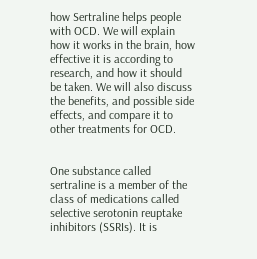how Sertraline helps people with OCD. We will explain how it works in the brain, how effective it is according to research, and how it should be taken. We will also discuss the benefits, and possible side effects, and compare it to other treatments for OCD.


One substance called sertraline is a member of the class of medications called selective serotonin reuptake inhibitors (SSRIs). It is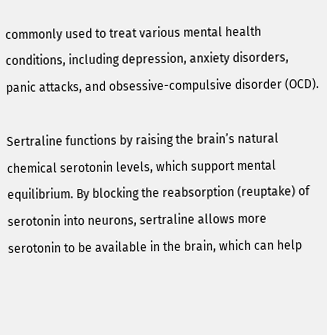commonly used to treat various mental health conditions, including depression, anxiety disorders, panic attacks, and obsessive-compulsive disorder (OCD).

Sertraline functions by raising the brain’s natural chemical serotonin levels, which support mental equilibrium. By blocking the reabsorption (reuptake) of serotonin into neurons, sertraline allows more serotonin to be available in the brain, which can help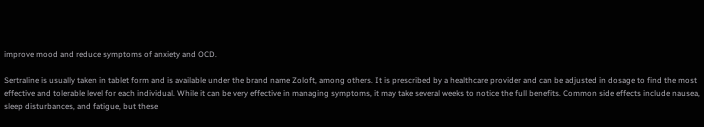improve mood and reduce symptoms of anxiety and OCD.

Sertraline is usually taken in tablet form and is available under the brand name Zoloft, among others. It is prescribed by a healthcare provider and can be adjusted in dosage to find the most effective and tolerable level for each individual. While it can be very effective in managing symptoms, it may take several weeks to notice the full benefits. Common side effects include nausea, sleep disturbances, and fatigue, but these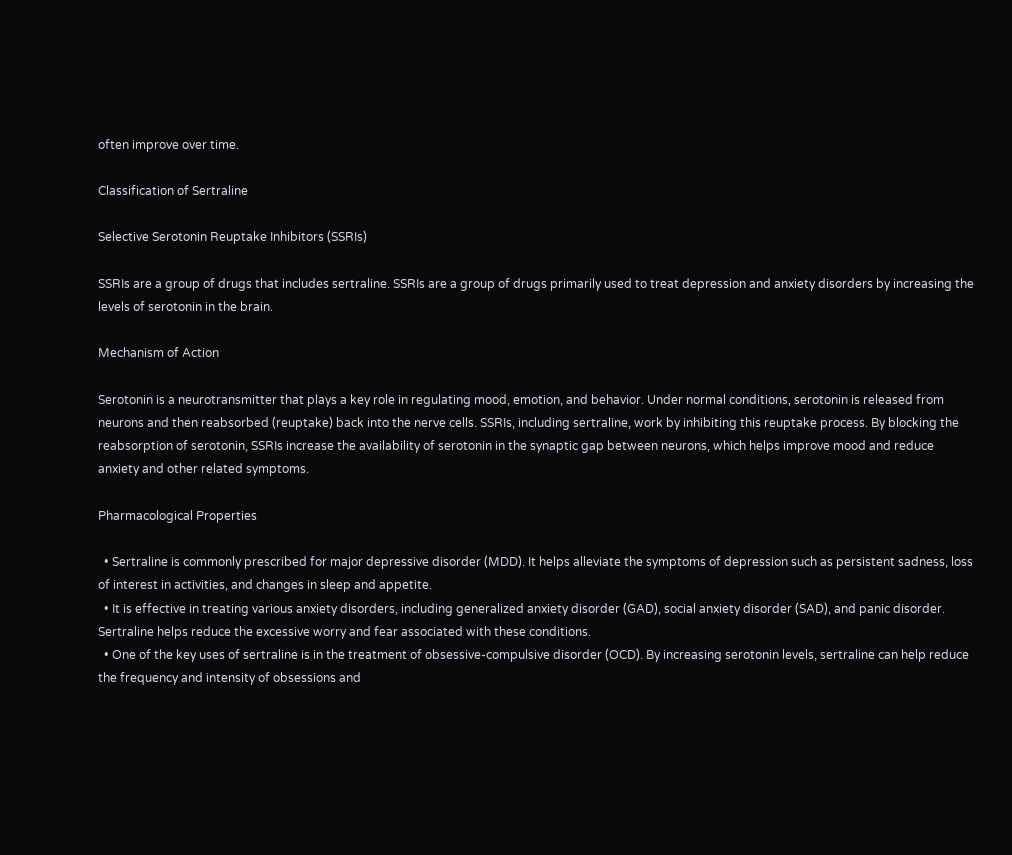often improve over time.

Classification of Sertraline

Selective Serotonin Reuptake Inhibitors (SSRIs)

SSRIs are a group of drugs that includes sertraline. SSRIs are a group of drugs primarily used to treat depression and anxiety disorders by increasing the levels of serotonin in the brain.

Mechanism of Action

Serotonin is a neurotransmitter that plays a key role in regulating mood, emotion, and behavior. Under normal conditions, serotonin is released from neurons and then reabsorbed (reuptake) back into the nerve cells. SSRIs, including sertraline, work by inhibiting this reuptake process. By blocking the reabsorption of serotonin, SSRIs increase the availability of serotonin in the synaptic gap between neurons, which helps improve mood and reduce anxiety and other related symptoms.

Pharmacological Properties

  • Sertraline is commonly prescribed for major depressive disorder (MDD). It helps alleviate the symptoms of depression such as persistent sadness, loss of interest in activities, and changes in sleep and appetite.
  • It is effective in treating various anxiety disorders, including generalized anxiety disorder (GAD), social anxiety disorder (SAD), and panic disorder. Sertraline helps reduce the excessive worry and fear associated with these conditions.
  • One of the key uses of sertraline is in the treatment of obsessive-compulsive disorder (OCD). By increasing serotonin levels, sertraline can help reduce the frequency and intensity of obsessions and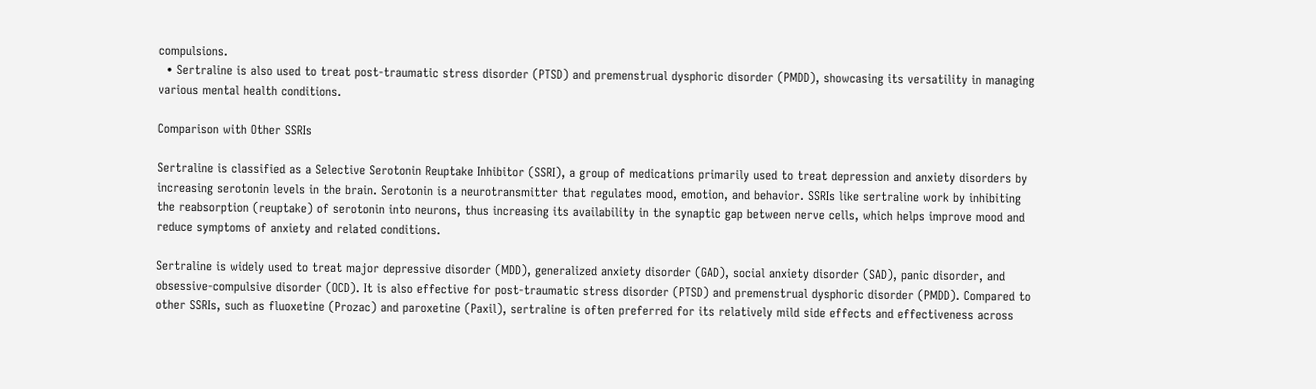compulsions.
  • Sertraline is also used to treat post-traumatic stress disorder (PTSD) and premenstrual dysphoric disorder (PMDD), showcasing its versatility in managing various mental health conditions.

Comparison with Other SSRIs

Sertraline is classified as a Selective Serotonin Reuptake Inhibitor (SSRI), a group of medications primarily used to treat depression and anxiety disorders by increasing serotonin levels in the brain. Serotonin is a neurotransmitter that regulates mood, emotion, and behavior. SSRIs like sertraline work by inhibiting the reabsorption (reuptake) of serotonin into neurons, thus increasing its availability in the synaptic gap between nerve cells, which helps improve mood and reduce symptoms of anxiety and related conditions.

Sertraline is widely used to treat major depressive disorder (MDD), generalized anxiety disorder (GAD), social anxiety disorder (SAD), panic disorder, and obsessive-compulsive disorder (OCD). It is also effective for post-traumatic stress disorder (PTSD) and premenstrual dysphoric disorder (PMDD). Compared to other SSRIs, such as fluoxetine (Prozac) and paroxetine (Paxil), sertraline is often preferred for its relatively mild side effects and effectiveness across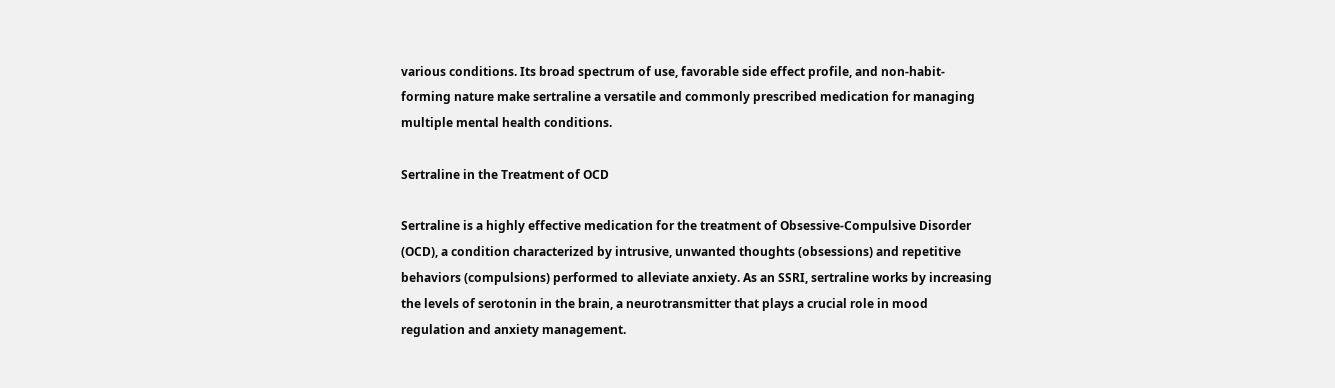various conditions. Its broad spectrum of use, favorable side effect profile, and non-habit-forming nature make sertraline a versatile and commonly prescribed medication for managing multiple mental health conditions.

Sertraline in the Treatment of OCD

Sertraline is a highly effective medication for the treatment of Obsessive-Compulsive Disorder (OCD), a condition characterized by intrusive, unwanted thoughts (obsessions) and repetitive behaviors (compulsions) performed to alleviate anxiety. As an SSRI, sertraline works by increasing the levels of serotonin in the brain, a neurotransmitter that plays a crucial role in mood regulation and anxiety management.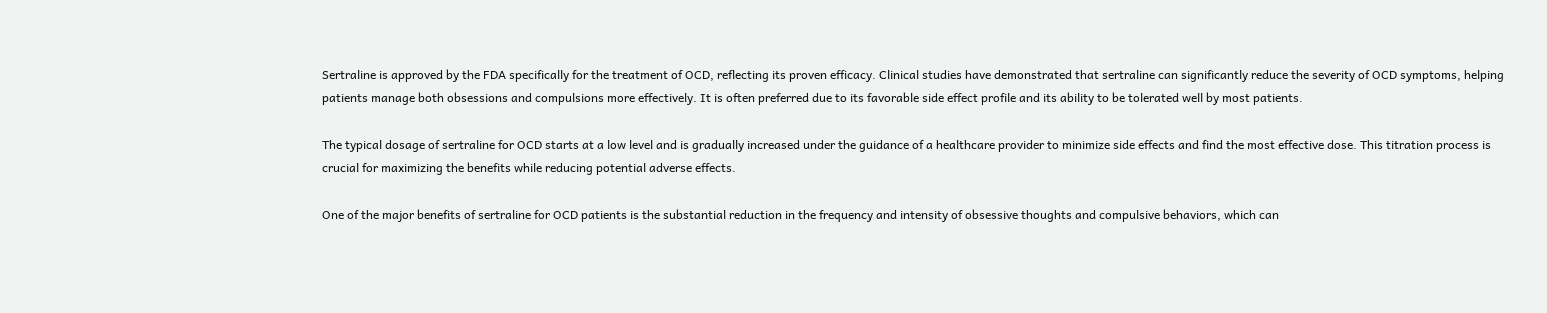Sertraline is approved by the FDA specifically for the treatment of OCD, reflecting its proven efficacy. Clinical studies have demonstrated that sertraline can significantly reduce the severity of OCD symptoms, helping patients manage both obsessions and compulsions more effectively. It is often preferred due to its favorable side effect profile and its ability to be tolerated well by most patients.

The typical dosage of sertraline for OCD starts at a low level and is gradually increased under the guidance of a healthcare provider to minimize side effects and find the most effective dose. This titration process is crucial for maximizing the benefits while reducing potential adverse effects.

One of the major benefits of sertraline for OCD patients is the substantial reduction in the frequency and intensity of obsessive thoughts and compulsive behaviors, which can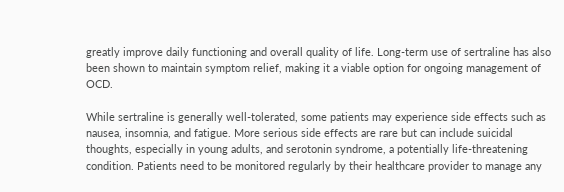greatly improve daily functioning and overall quality of life. Long-term use of sertraline has also been shown to maintain symptom relief, making it a viable option for ongoing management of OCD.

While sertraline is generally well-tolerated, some patients may experience side effects such as nausea, insomnia, and fatigue. More serious side effects are rare but can include suicidal thoughts, especially in young adults, and serotonin syndrome, a potentially life-threatening condition. Patients need to be monitored regularly by their healthcare provider to manage any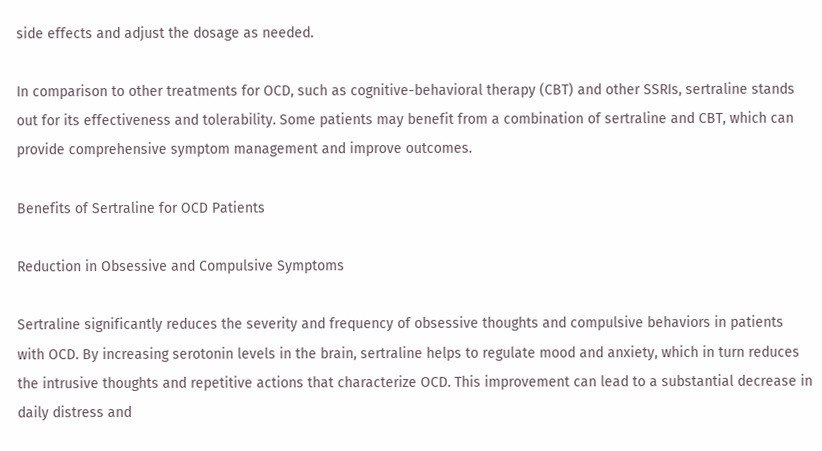side effects and adjust the dosage as needed.

In comparison to other treatments for OCD, such as cognitive-behavioral therapy (CBT) and other SSRIs, sertraline stands out for its effectiveness and tolerability. Some patients may benefit from a combination of sertraline and CBT, which can provide comprehensive symptom management and improve outcomes.

Benefits of Sertraline for OCD Patients

Reduction in Obsessive and Compulsive Symptoms

Sertraline significantly reduces the severity and frequency of obsessive thoughts and compulsive behaviors in patients with OCD. By increasing serotonin levels in the brain, sertraline helps to regulate mood and anxiety, which in turn reduces the intrusive thoughts and repetitive actions that characterize OCD. This improvement can lead to a substantial decrease in daily distress and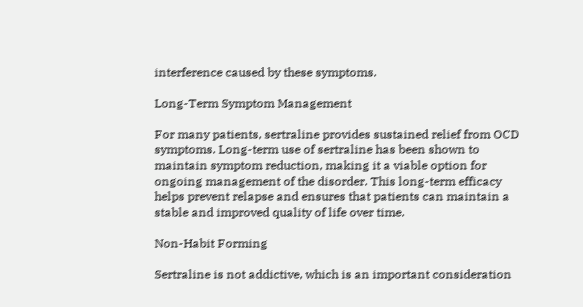interference caused by these symptoms.

Long-Term Symptom Management

For many patients, sertraline provides sustained relief from OCD symptoms. Long-term use of sertraline has been shown to maintain symptom reduction, making it a viable option for ongoing management of the disorder. This long-term efficacy helps prevent relapse and ensures that patients can maintain a stable and improved quality of life over time.

Non-Habit Forming

Sertraline is not addictive, which is an important consideration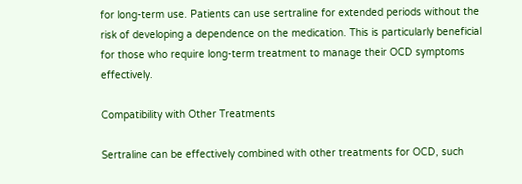for long-term use. Patients can use sertraline for extended periods without the risk of developing a dependence on the medication. This is particularly beneficial for those who require long-term treatment to manage their OCD symptoms effectively.

Compatibility with Other Treatments

Sertraline can be effectively combined with other treatments for OCD, such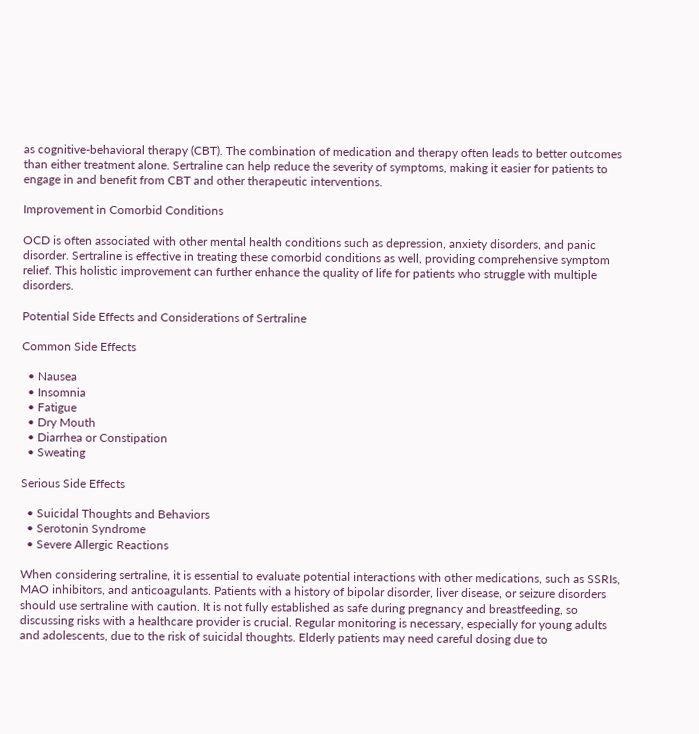as cognitive-behavioral therapy (CBT). The combination of medication and therapy often leads to better outcomes than either treatment alone. Sertraline can help reduce the severity of symptoms, making it easier for patients to engage in and benefit from CBT and other therapeutic interventions.

Improvement in Comorbid Conditions

OCD is often associated with other mental health conditions such as depression, anxiety disorders, and panic disorder. Sertraline is effective in treating these comorbid conditions as well, providing comprehensive symptom relief. This holistic improvement can further enhance the quality of life for patients who struggle with multiple disorders.

Potential Side Effects and Considerations of Sertraline

Common Side Effects

  • Nausea
  • Insomnia
  • Fatigue
  • Dry Mouth
  • Diarrhea or Constipation
  • Sweating

Serious Side Effects

  • Suicidal Thoughts and Behaviors
  • Serotonin Syndrome
  • Severe Allergic Reactions

When considering sertraline, it is essential to evaluate potential interactions with other medications, such as SSRIs, MAO inhibitors, and anticoagulants. Patients with a history of bipolar disorder, liver disease, or seizure disorders should use sertraline with caution. It is not fully established as safe during pregnancy and breastfeeding, so discussing risks with a healthcare provider is crucial. Regular monitoring is necessary, especially for young adults and adolescents, due to the risk of suicidal thoughts. Elderly patients may need careful dosing due to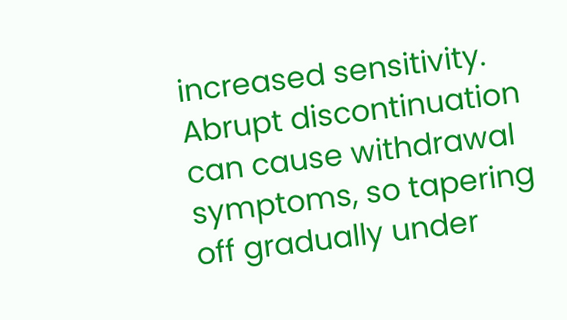increased sensitivity. Abrupt discontinuation can cause withdrawal symptoms, so tapering off gradually under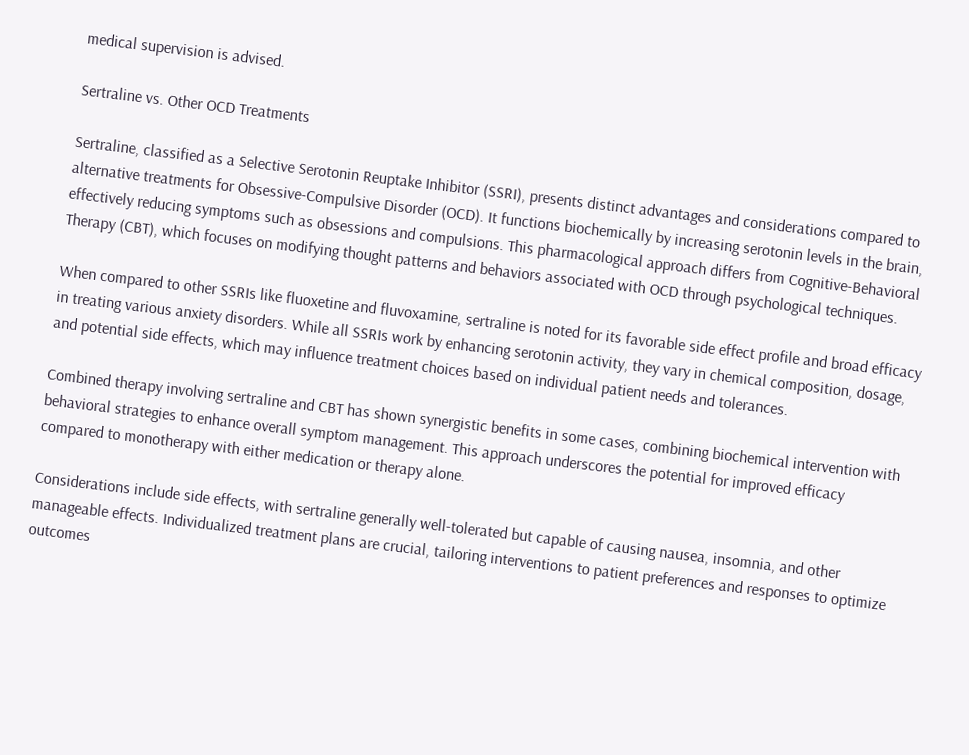medical supervision is advised.

Sertraline vs. Other OCD Treatments

Sertraline, classified as a Selective Serotonin Reuptake Inhibitor (SSRI), presents distinct advantages and considerations compared to alternative treatments for Obsessive-Compulsive Disorder (OCD). It functions biochemically by increasing serotonin levels in the brain, effectively reducing symptoms such as obsessions and compulsions. This pharmacological approach differs from Cognitive-Behavioral Therapy (CBT), which focuses on modifying thought patterns and behaviors associated with OCD through psychological techniques.

When compared to other SSRIs like fluoxetine and fluvoxamine, sertraline is noted for its favorable side effect profile and broad efficacy in treating various anxiety disorders. While all SSRIs work by enhancing serotonin activity, they vary in chemical composition, dosage, and potential side effects, which may influence treatment choices based on individual patient needs and tolerances.

Combined therapy involving sertraline and CBT has shown synergistic benefits in some cases, combining biochemical intervention with behavioral strategies to enhance overall symptom management. This approach underscores the potential for improved efficacy compared to monotherapy with either medication or therapy alone.

Considerations include side effects, with sertraline generally well-tolerated but capable of causing nausea, insomnia, and other manageable effects. Individualized treatment plans are crucial, tailoring interventions to patient preferences and responses to optimize outcomes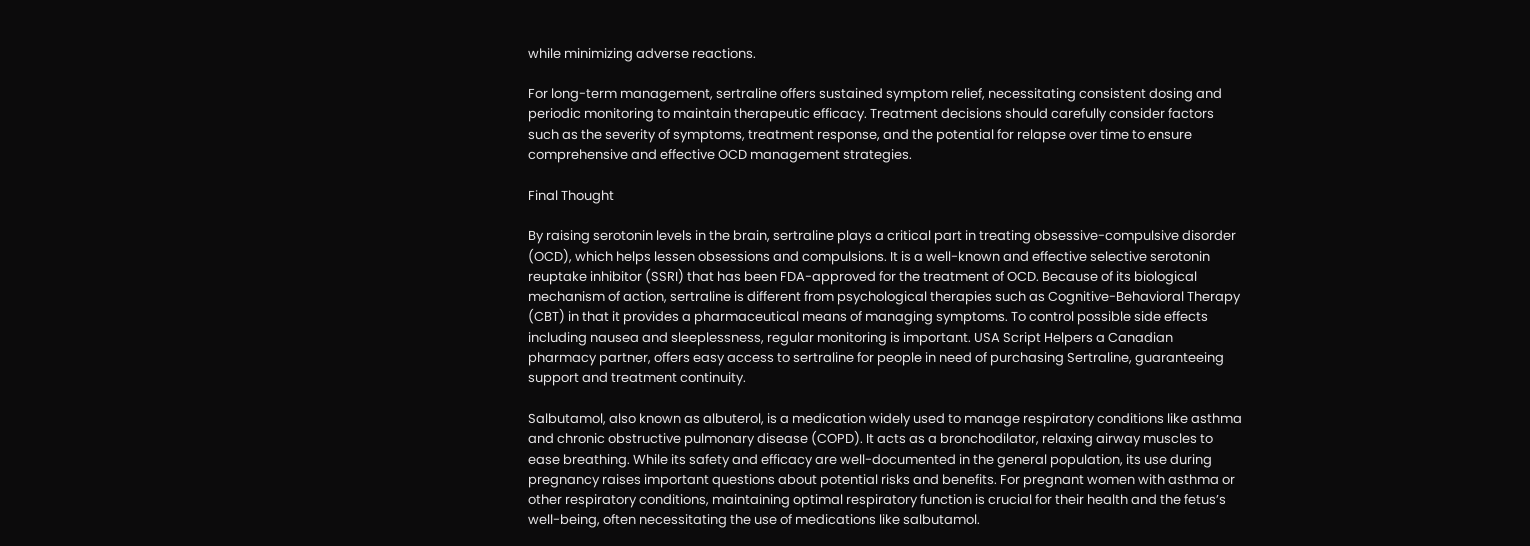while minimizing adverse reactions.

For long-term management, sertraline offers sustained symptom relief, necessitating consistent dosing and periodic monitoring to maintain therapeutic efficacy. Treatment decisions should carefully consider factors such as the severity of symptoms, treatment response, and the potential for relapse over time to ensure comprehensive and effective OCD management strategies.

Final Thought

By raising serotonin levels in the brain, sertraline plays a critical part in treating obsessive-compulsive disorder (OCD), which helps lessen obsessions and compulsions. It is a well-known and effective selective serotonin reuptake inhibitor (SSRI) that has been FDA-approved for the treatment of OCD. Because of its biological mechanism of action, sertraline is different from psychological therapies such as Cognitive-Behavioral Therapy (CBT) in that it provides a pharmaceutical means of managing symptoms. To control possible side effects including nausea and sleeplessness, regular monitoring is important. USA Script Helpers a Canadian pharmacy partner, offers easy access to sertraline for people in need of purchasing Sertraline, guaranteeing support and treatment continuity.

Salbutamol, also known as albuterol, is a medication widely used to manage respiratory conditions like asthma and chronic obstructive pulmonary disease (COPD). It acts as a bronchodilator, relaxing airway muscles to ease breathing. While its safety and efficacy are well-documented in the general population, its use during pregnancy raises important questions about potential risks and benefits. For pregnant women with asthma or other respiratory conditions, maintaining optimal respiratory function is crucial for their health and the fetus’s well-being, often necessitating the use of medications like salbutamol.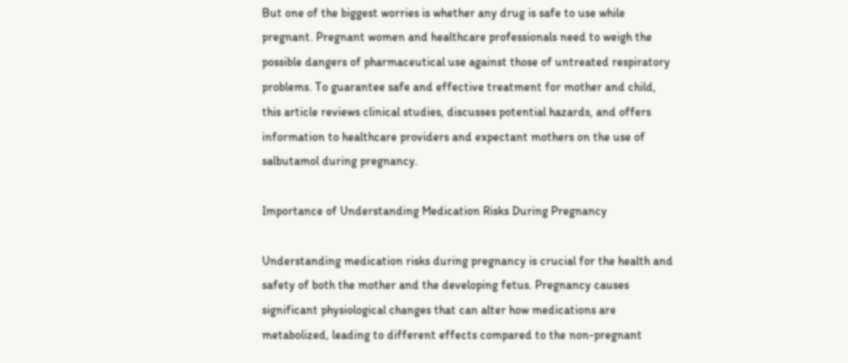But one of the biggest worries is whether any drug is safe to use while pregnant. Pregnant women and healthcare professionals need to weigh the possible dangers of pharmaceutical use against those of untreated respiratory problems. To guarantee safe and effective treatment for mother and child, this article reviews clinical studies, discusses potential hazards, and offers information to healthcare providers and expectant mothers on the use of salbutamol during pregnancy.

Importance of Understanding Medication Risks During Pregnancy

Understanding medication risks during pregnancy is crucial for the health and safety of both the mother and the developing fetus. Pregnancy causes significant physiological changes that can alter how medications are metabolized, leading to different effects compared to the non-pregnant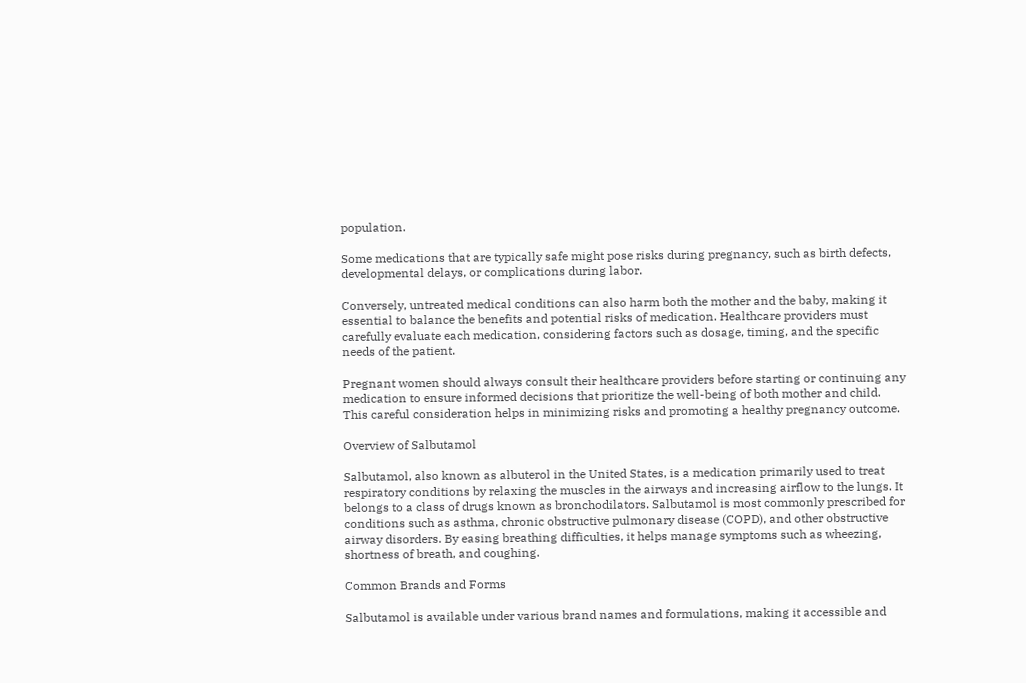population.

Some medications that are typically safe might pose risks during pregnancy, such as birth defects, developmental delays, or complications during labor.

Conversely, untreated medical conditions can also harm both the mother and the baby, making it essential to balance the benefits and potential risks of medication. Healthcare providers must carefully evaluate each medication, considering factors such as dosage, timing, and the specific needs of the patient.

Pregnant women should always consult their healthcare providers before starting or continuing any medication to ensure informed decisions that prioritize the well-being of both mother and child. This careful consideration helps in minimizing risks and promoting a healthy pregnancy outcome.

Overview of Salbutamol

Salbutamol, also known as albuterol in the United States, is a medication primarily used to treat respiratory conditions by relaxing the muscles in the airways and increasing airflow to the lungs. It belongs to a class of drugs known as bronchodilators. Salbutamol is most commonly prescribed for conditions such as asthma, chronic obstructive pulmonary disease (COPD), and other obstructive airway disorders. By easing breathing difficulties, it helps manage symptoms such as wheezing, shortness of breath, and coughing.

Common Brands and Forms

Salbutamol is available under various brand names and formulations, making it accessible and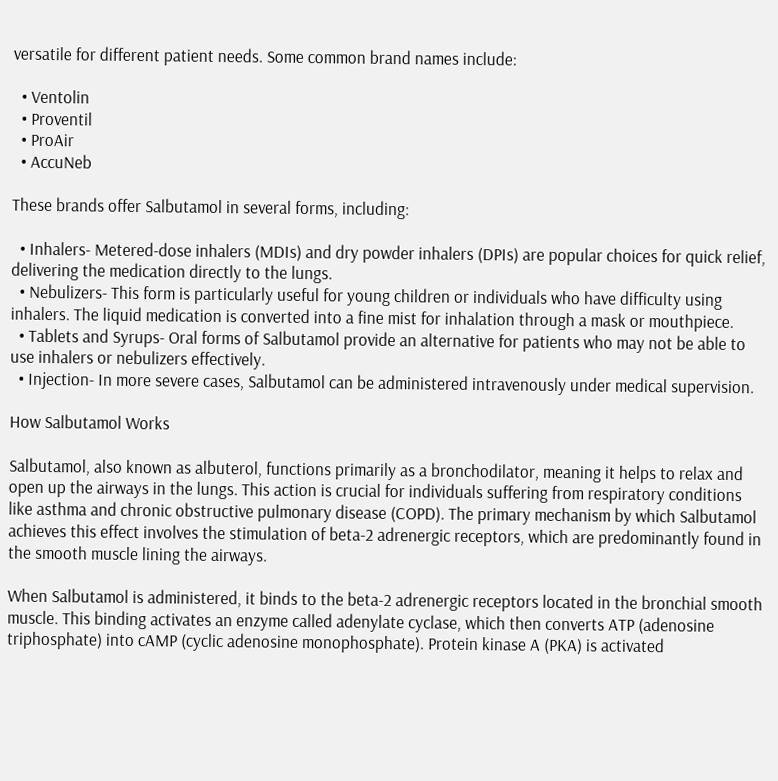versatile for different patient needs. Some common brand names include:

  • Ventolin
  • Proventil
  • ProAir
  • AccuNeb

These brands offer Salbutamol in several forms, including:

  • Inhalers- Metered-dose inhalers (MDIs) and dry powder inhalers (DPIs) are popular choices for quick relief, delivering the medication directly to the lungs.
  • Nebulizers- This form is particularly useful for young children or individuals who have difficulty using inhalers. The liquid medication is converted into a fine mist for inhalation through a mask or mouthpiece.
  • Tablets and Syrups- Oral forms of Salbutamol provide an alternative for patients who may not be able to use inhalers or nebulizers effectively.
  • Injection- In more severe cases, Salbutamol can be administered intravenously under medical supervision.

How Salbutamol Works

Salbutamol, also known as albuterol, functions primarily as a bronchodilator, meaning it helps to relax and open up the airways in the lungs. This action is crucial for individuals suffering from respiratory conditions like asthma and chronic obstructive pulmonary disease (COPD). The primary mechanism by which Salbutamol achieves this effect involves the stimulation of beta-2 adrenergic receptors, which are predominantly found in the smooth muscle lining the airways.

When Salbutamol is administered, it binds to the beta-2 adrenergic receptors located in the bronchial smooth muscle. This binding activates an enzyme called adenylate cyclase, which then converts ATP (adenosine triphosphate) into cAMP (cyclic adenosine monophosphate). Protein kinase A (PKA) is activated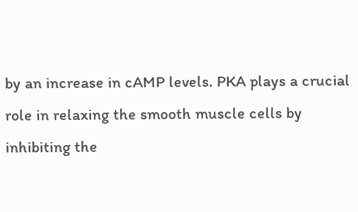by an increase in cAMP levels. PKA plays a crucial role in relaxing the smooth muscle cells by inhibiting the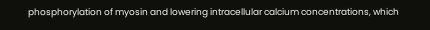phosphorylation of myosin and lowering intracellular calcium concentrations, which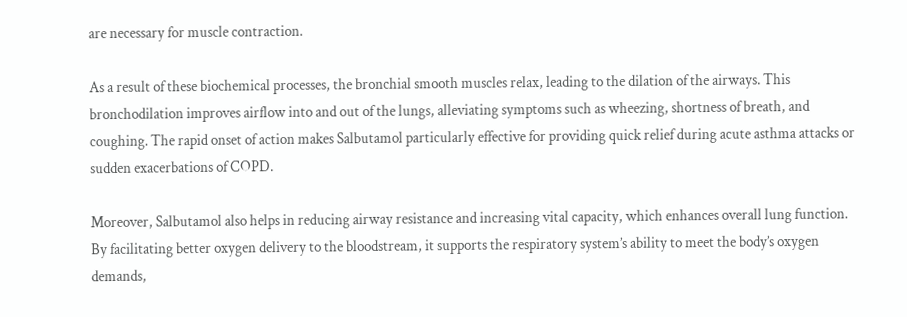are necessary for muscle contraction.

As a result of these biochemical processes, the bronchial smooth muscles relax, leading to the dilation of the airways. This bronchodilation improves airflow into and out of the lungs, alleviating symptoms such as wheezing, shortness of breath, and coughing. The rapid onset of action makes Salbutamol particularly effective for providing quick relief during acute asthma attacks or sudden exacerbations of COPD.

Moreover, Salbutamol also helps in reducing airway resistance and increasing vital capacity, which enhances overall lung function. By facilitating better oxygen delivery to the bloodstream, it supports the respiratory system’s ability to meet the body’s oxygen demands,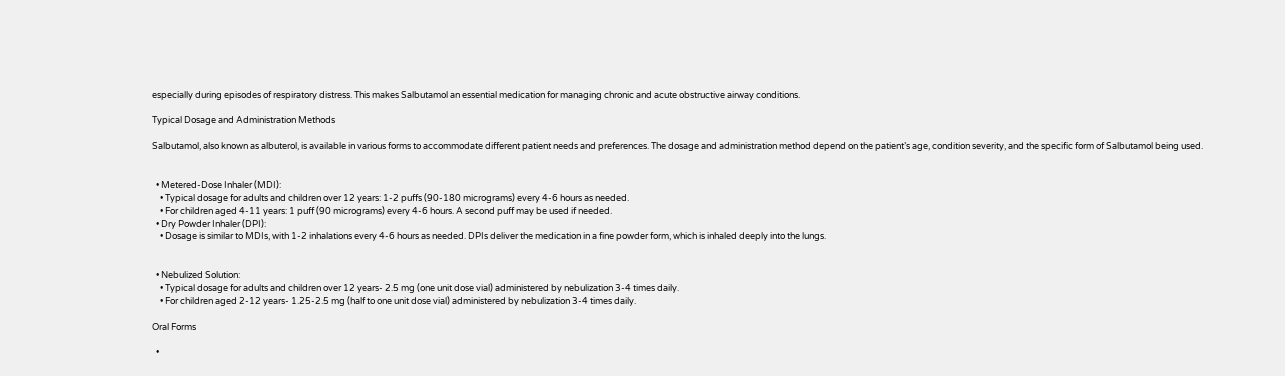especially during episodes of respiratory distress. This makes Salbutamol an essential medication for managing chronic and acute obstructive airway conditions.

Typical Dosage and Administration Methods

Salbutamol, also known as albuterol, is available in various forms to accommodate different patient needs and preferences. The dosage and administration method depend on the patient’s age, condition severity, and the specific form of Salbutamol being used.


  • Metered-Dose Inhaler (MDI):
    • Typical dosage for adults and children over 12 years: 1-2 puffs (90-180 micrograms) every 4-6 hours as needed.
    • For children aged 4-11 years: 1 puff (90 micrograms) every 4-6 hours. A second puff may be used if needed.
  • Dry Powder Inhaler (DPI):
    • Dosage is similar to MDIs, with 1-2 inhalations every 4-6 hours as needed. DPIs deliver the medication in a fine powder form, which is inhaled deeply into the lungs.


  • Nebulized Solution:
    • Typical dosage for adults and children over 12 years- 2.5 mg (one unit dose vial) administered by nebulization 3-4 times daily.
    • For children aged 2-12 years- 1.25-2.5 mg (half to one unit dose vial) administered by nebulization 3-4 times daily.

Oral Forms

  •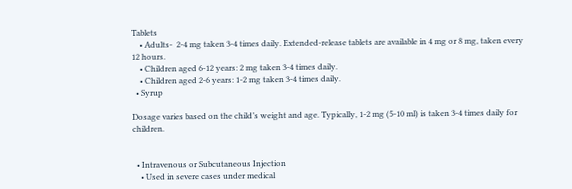Tablets
    • Adults-  2-4 mg taken 3-4 times daily. Extended-release tablets are available in 4 mg or 8 mg, taken every 12 hours.
    • Children aged 6-12 years: 2 mg taken 3-4 times daily.
    • Children aged 2-6 years: 1-2 mg taken 3-4 times daily.
  • Syrup

Dosage varies based on the child’s weight and age. Typically, 1-2 mg (5-10 ml) is taken 3-4 times daily for children.


  • Intravenous or Subcutaneous Injection
    • Used in severe cases under medical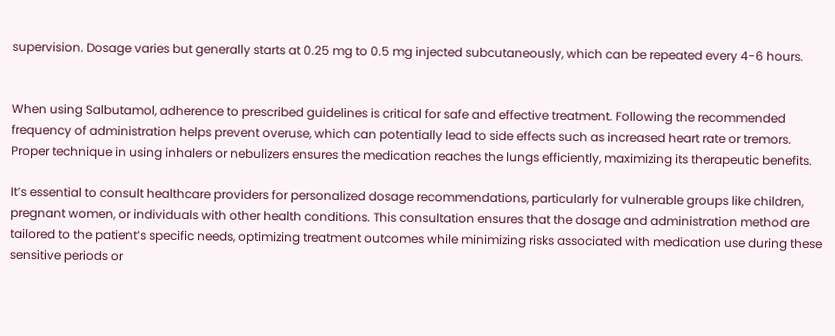supervision. Dosage varies but generally starts at 0.25 mg to 0.5 mg injected subcutaneously, which can be repeated every 4-6 hours.


When using Salbutamol, adherence to prescribed guidelines is critical for safe and effective treatment. Following the recommended frequency of administration helps prevent overuse, which can potentially lead to side effects such as increased heart rate or tremors. Proper technique in using inhalers or nebulizers ensures the medication reaches the lungs efficiently, maximizing its therapeutic benefits.

It’s essential to consult healthcare providers for personalized dosage recommendations, particularly for vulnerable groups like children, pregnant women, or individuals with other health conditions. This consultation ensures that the dosage and administration method are tailored to the patient’s specific needs, optimizing treatment outcomes while minimizing risks associated with medication use during these sensitive periods or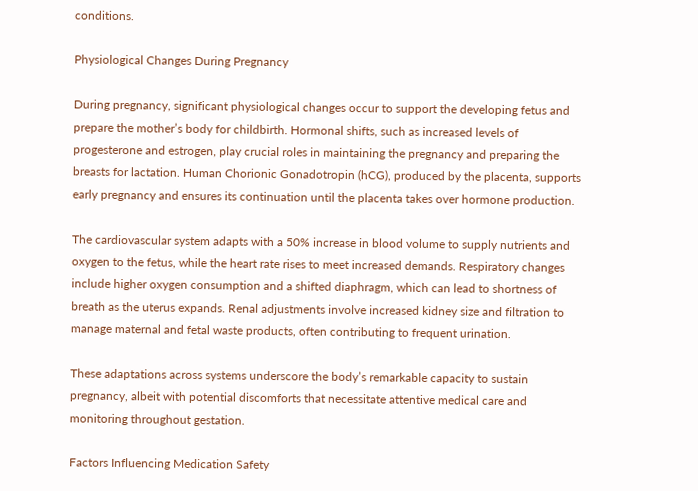conditions.

Physiological Changes During Pregnancy

During pregnancy, significant physiological changes occur to support the developing fetus and prepare the mother’s body for childbirth. Hormonal shifts, such as increased levels of progesterone and estrogen, play crucial roles in maintaining the pregnancy and preparing the breasts for lactation. Human Chorionic Gonadotropin (hCG), produced by the placenta, supports early pregnancy and ensures its continuation until the placenta takes over hormone production.

The cardiovascular system adapts with a 50% increase in blood volume to supply nutrients and oxygen to the fetus, while the heart rate rises to meet increased demands. Respiratory changes include higher oxygen consumption and a shifted diaphragm, which can lead to shortness of breath as the uterus expands. Renal adjustments involve increased kidney size and filtration to manage maternal and fetal waste products, often contributing to frequent urination.

These adaptations across systems underscore the body’s remarkable capacity to sustain pregnancy, albeit with potential discomforts that necessitate attentive medical care and monitoring throughout gestation.

Factors Influencing Medication Safety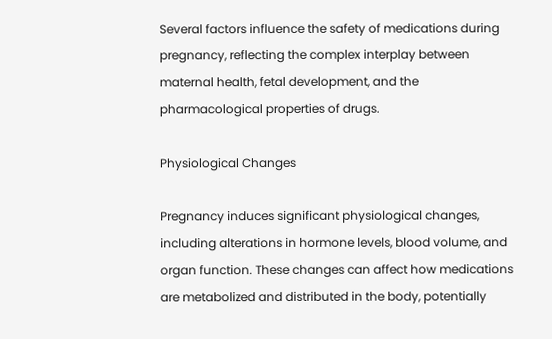Several factors influence the safety of medications during pregnancy, reflecting the complex interplay between maternal health, fetal development, and the pharmacological properties of drugs.

Physiological Changes

Pregnancy induces significant physiological changes, including alterations in hormone levels, blood volume, and organ function. These changes can affect how medications are metabolized and distributed in the body, potentially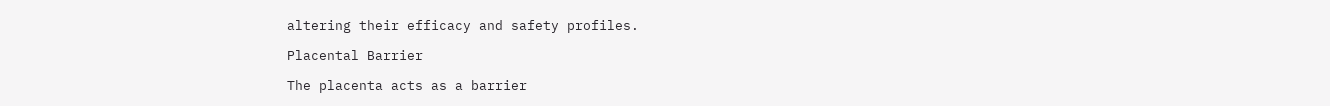altering their efficacy and safety profiles.

Placental Barrier

The placenta acts as a barrier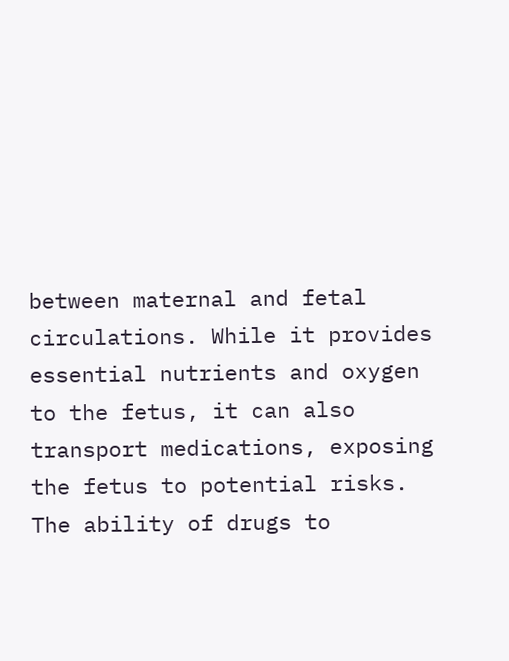between maternal and fetal circulations. While it provides essential nutrients and oxygen to the fetus, it can also transport medications, exposing the fetus to potential risks. The ability of drugs to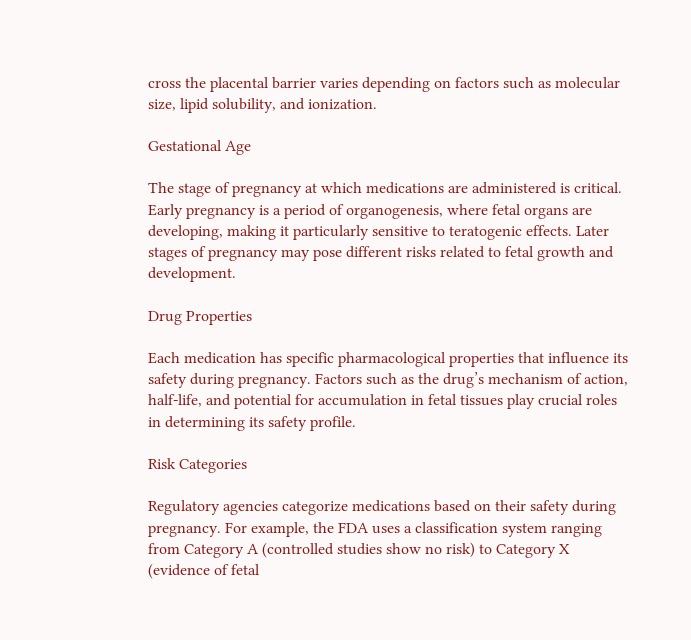cross the placental barrier varies depending on factors such as molecular size, lipid solubility, and ionization.

Gestational Age

The stage of pregnancy at which medications are administered is critical. Early pregnancy is a period of organogenesis, where fetal organs are developing, making it particularly sensitive to teratogenic effects. Later stages of pregnancy may pose different risks related to fetal growth and development.

Drug Properties

Each medication has specific pharmacological properties that influence its safety during pregnancy. Factors such as the drug’s mechanism of action, half-life, and potential for accumulation in fetal tissues play crucial roles in determining its safety profile.

Risk Categories

Regulatory agencies categorize medications based on their safety during pregnancy. For example, the FDA uses a classification system ranging from Category A (controlled studies show no risk) to Category X (evidence of fetal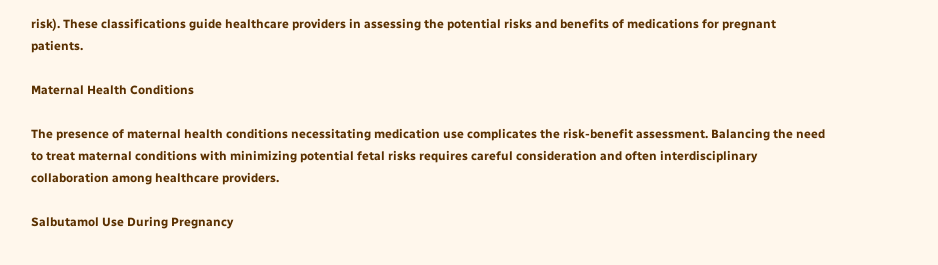risk). These classifications guide healthcare providers in assessing the potential risks and benefits of medications for pregnant patients.

Maternal Health Conditions

The presence of maternal health conditions necessitating medication use complicates the risk-benefit assessment. Balancing the need to treat maternal conditions with minimizing potential fetal risks requires careful consideration and often interdisciplinary collaboration among healthcare providers.

Salbutamol Use During Pregnancy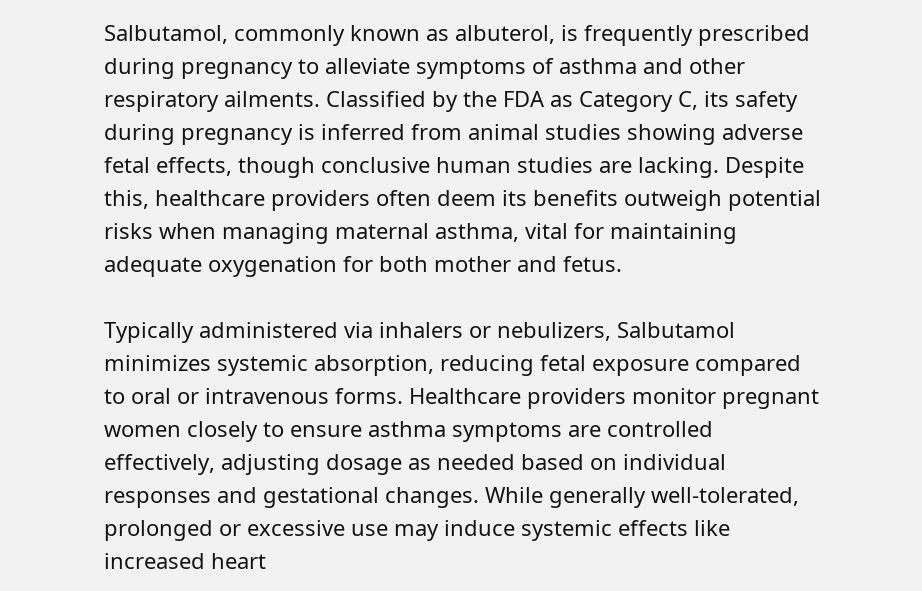Salbutamol, commonly known as albuterol, is frequently prescribed during pregnancy to alleviate symptoms of asthma and other respiratory ailments. Classified by the FDA as Category C, its safety during pregnancy is inferred from animal studies showing adverse fetal effects, though conclusive human studies are lacking. Despite this, healthcare providers often deem its benefits outweigh potential risks when managing maternal asthma, vital for maintaining adequate oxygenation for both mother and fetus.

Typically administered via inhalers or nebulizers, Salbutamol minimizes systemic absorption, reducing fetal exposure compared to oral or intravenous forms. Healthcare providers monitor pregnant women closely to ensure asthma symptoms are controlled effectively, adjusting dosage as needed based on individual responses and gestational changes. While generally well-tolerated, prolonged or excessive use may induce systemic effects like increased heart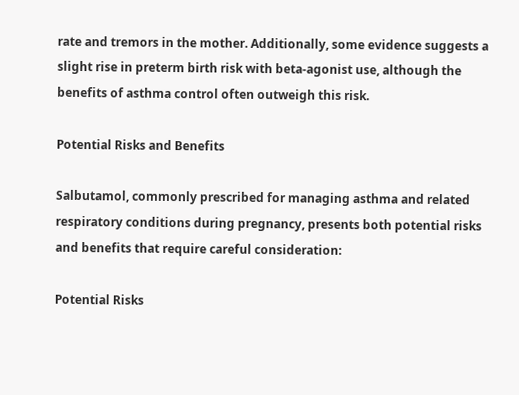rate and tremors in the mother. Additionally, some evidence suggests a slight rise in preterm birth risk with beta-agonist use, although the benefits of asthma control often outweigh this risk.

Potential Risks and Benefits

Salbutamol, commonly prescribed for managing asthma and related respiratory conditions during pregnancy, presents both potential risks and benefits that require careful consideration:

Potential Risks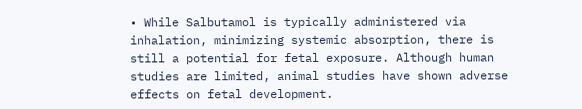• While Salbutamol is typically administered via inhalation, minimizing systemic absorption, there is still a potential for fetal exposure. Although human studies are limited, animal studies have shown adverse effects on fetal development.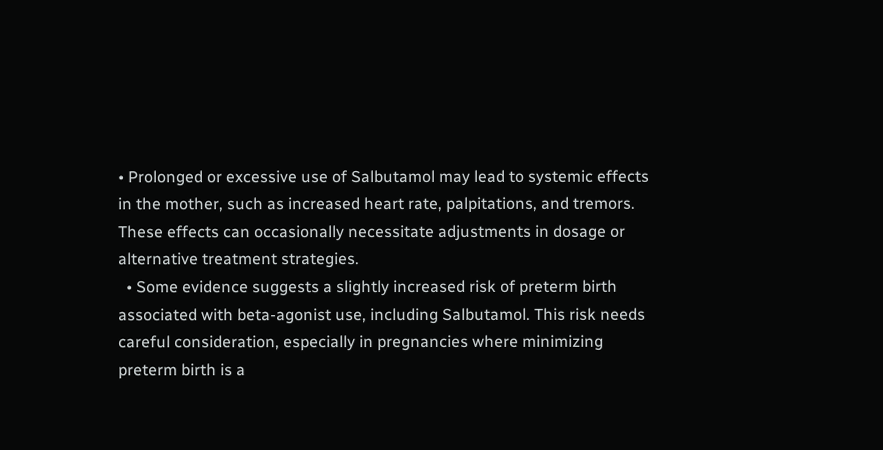• Prolonged or excessive use of Salbutamol may lead to systemic effects in the mother, such as increased heart rate, palpitations, and tremors. These effects can occasionally necessitate adjustments in dosage or alternative treatment strategies.
  • Some evidence suggests a slightly increased risk of preterm birth associated with beta-agonist use, including Salbutamol. This risk needs careful consideration, especially in pregnancies where minimizing preterm birth is a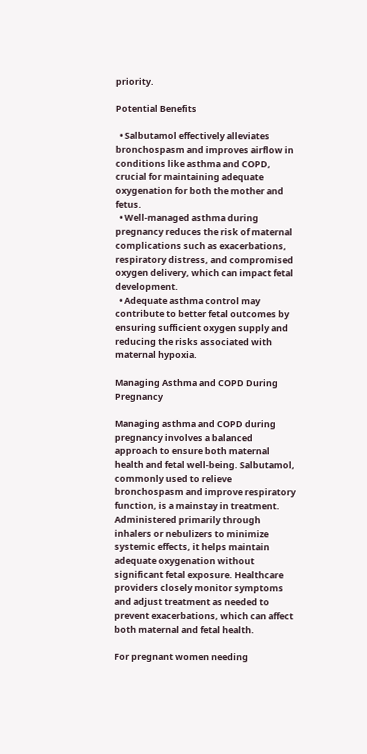priority.

Potential Benefits

  • Salbutamol effectively alleviates bronchospasm and improves airflow in conditions like asthma and COPD, crucial for maintaining adequate oxygenation for both the mother and fetus.
  • Well-managed asthma during pregnancy reduces the risk of maternal complications such as exacerbations, respiratory distress, and compromised oxygen delivery, which can impact fetal development.
  • Adequate asthma control may contribute to better fetal outcomes by ensuring sufficient oxygen supply and reducing the risks associated with maternal hypoxia.

Managing Asthma and COPD During Pregnancy

Managing asthma and COPD during pregnancy involves a balanced approach to ensure both maternal health and fetal well-being. Salbutamol, commonly used to relieve bronchospasm and improve respiratory function, is a mainstay in treatment. Administered primarily through inhalers or nebulizers to minimize systemic effects, it helps maintain adequate oxygenation without significant fetal exposure. Healthcare providers closely monitor symptoms and adjust treatment as needed to prevent exacerbations, which can affect both maternal and fetal health.

For pregnant women needing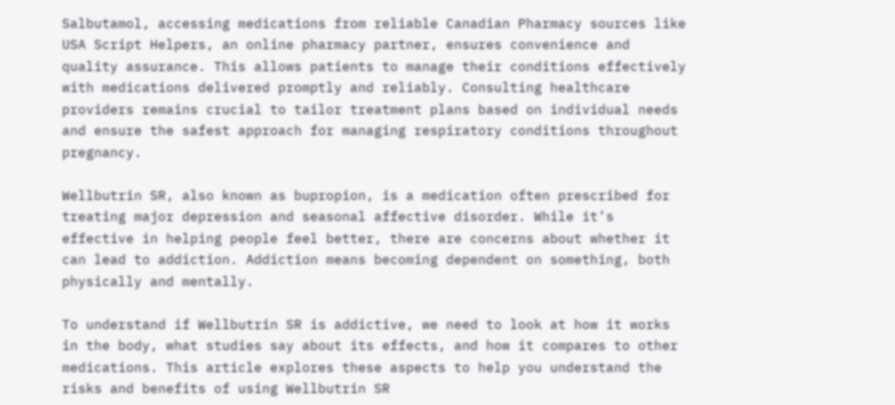Salbutamol, accessing medications from reliable Canadian Pharmacy sources like USA Script Helpers, an online pharmacy partner, ensures convenience and quality assurance. This allows patients to manage their conditions effectively with medications delivered promptly and reliably. Consulting healthcare providers remains crucial to tailor treatment plans based on individual needs and ensure the safest approach for managing respiratory conditions throughout pregnancy.

Wellbutrin SR, also known as bupropion, is a medication often prescribed for treating major depression and seasonal affective disorder. While it’s effective in helping people feel better, there are concerns about whether it can lead to addiction. Addiction means becoming dependent on something, both physically and mentally.

To understand if Wellbutrin SR is addictive, we need to look at how it works in the body, what studies say about its effects, and how it compares to other medications. This article explores these aspects to help you understand the risks and benefits of using Wellbutrin SR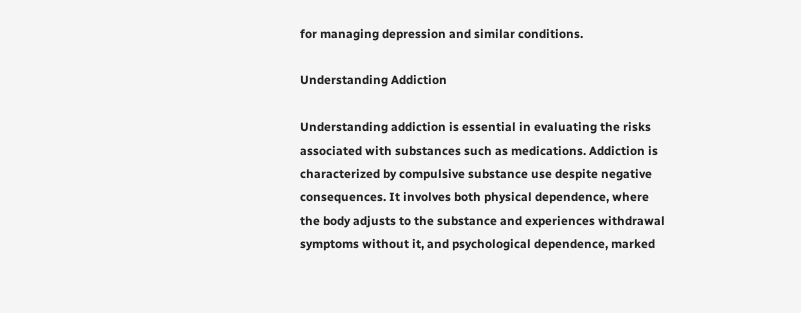for managing depression and similar conditions.

Understanding Addiction

Understanding addiction is essential in evaluating the risks associated with substances such as medications. Addiction is characterized by compulsive substance use despite negative consequences. It involves both physical dependence, where the body adjusts to the substance and experiences withdrawal symptoms without it, and psychological dependence, marked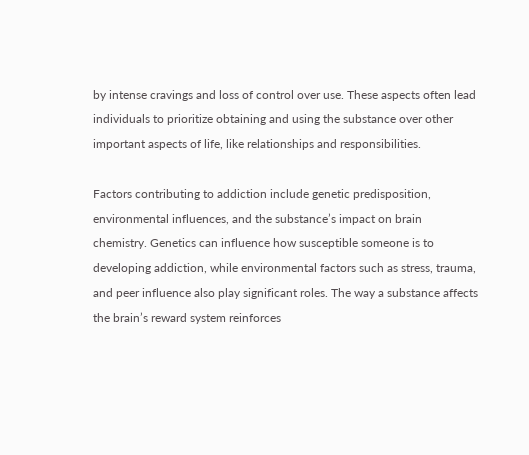by intense cravings and loss of control over use. These aspects often lead individuals to prioritize obtaining and using the substance over other important aspects of life, like relationships and responsibilities.

Factors contributing to addiction include genetic predisposition, environmental influences, and the substance’s impact on brain chemistry. Genetics can influence how susceptible someone is to developing addiction, while environmental factors such as stress, trauma, and peer influence also play significant roles. The way a substance affects the brain’s reward system reinforces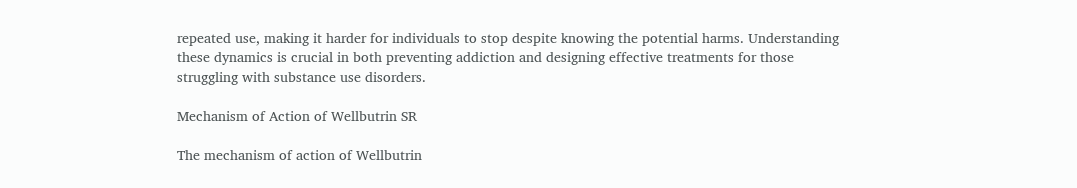repeated use, making it harder for individuals to stop despite knowing the potential harms. Understanding these dynamics is crucial in both preventing addiction and designing effective treatments for those struggling with substance use disorders.

Mechanism of Action of Wellbutrin SR

The mechanism of action of Wellbutrin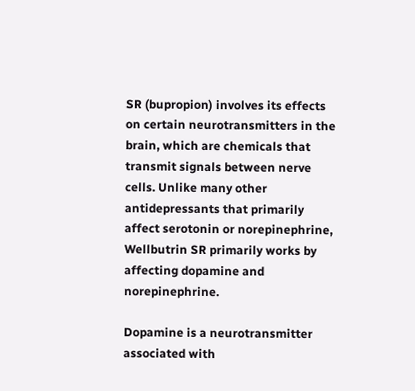SR (bupropion) involves its effects on certain neurotransmitters in the brain, which are chemicals that transmit signals between nerve cells. Unlike many other antidepressants that primarily affect serotonin or norepinephrine, Wellbutrin SR primarily works by affecting dopamine and norepinephrine.

Dopamine is a neurotransmitter associated with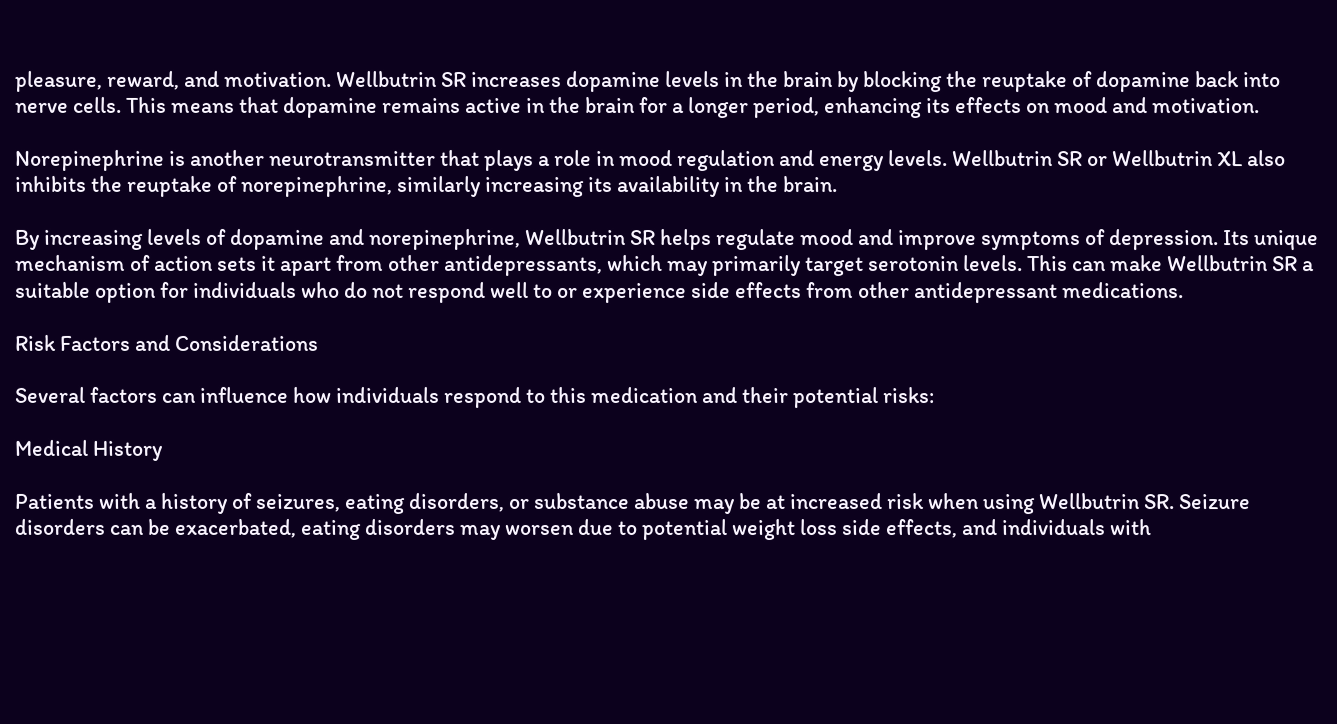pleasure, reward, and motivation. Wellbutrin SR increases dopamine levels in the brain by blocking the reuptake of dopamine back into nerve cells. This means that dopamine remains active in the brain for a longer period, enhancing its effects on mood and motivation.

Norepinephrine is another neurotransmitter that plays a role in mood regulation and energy levels. Wellbutrin SR or Wellbutrin XL also inhibits the reuptake of norepinephrine, similarly increasing its availability in the brain.

By increasing levels of dopamine and norepinephrine, Wellbutrin SR helps regulate mood and improve symptoms of depression. Its unique mechanism of action sets it apart from other antidepressants, which may primarily target serotonin levels. This can make Wellbutrin SR a suitable option for individuals who do not respond well to or experience side effects from other antidepressant medications.

Risk Factors and Considerations

Several factors can influence how individuals respond to this medication and their potential risks:

Medical History

Patients with a history of seizures, eating disorders, or substance abuse may be at increased risk when using Wellbutrin SR. Seizure disorders can be exacerbated, eating disorders may worsen due to potential weight loss side effects, and individuals with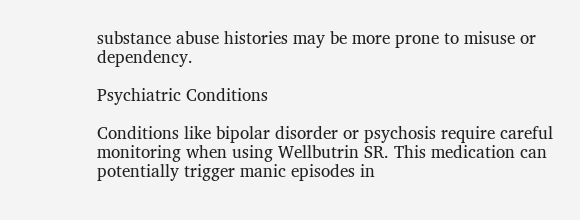substance abuse histories may be more prone to misuse or dependency.

Psychiatric Conditions

Conditions like bipolar disorder or psychosis require careful monitoring when using Wellbutrin SR. This medication can potentially trigger manic episodes in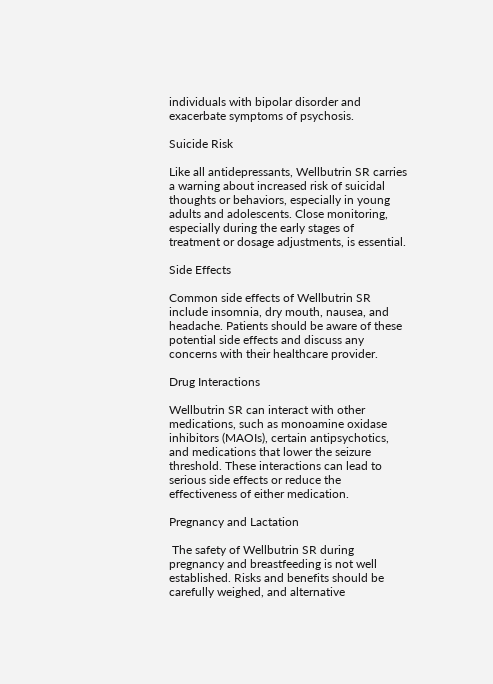individuals with bipolar disorder and exacerbate symptoms of psychosis.

Suicide Risk

Like all antidepressants, Wellbutrin SR carries a warning about increased risk of suicidal thoughts or behaviors, especially in young adults and adolescents. Close monitoring, especially during the early stages of treatment or dosage adjustments, is essential.

Side Effects

Common side effects of Wellbutrin SR include insomnia, dry mouth, nausea, and headache. Patients should be aware of these potential side effects and discuss any concerns with their healthcare provider.

Drug Interactions

Wellbutrin SR can interact with other medications, such as monoamine oxidase inhibitors (MAOIs), certain antipsychotics, and medications that lower the seizure threshold. These interactions can lead to serious side effects or reduce the effectiveness of either medication.

Pregnancy and Lactation

 The safety of Wellbutrin SR during pregnancy and breastfeeding is not well established. Risks and benefits should be carefully weighed, and alternative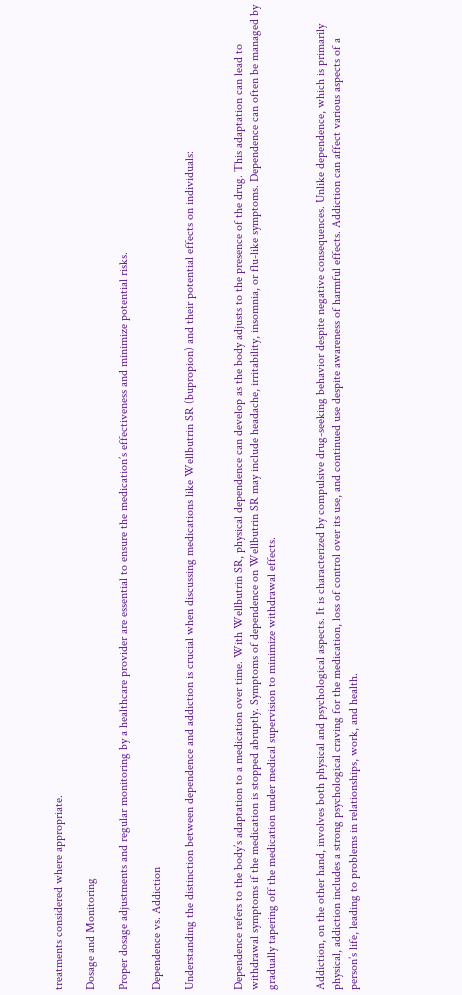treatments considered where appropriate.

Dosage and Monitoring

Proper dosage adjustments and regular monitoring by a healthcare provider are essential to ensure the medication’s effectiveness and minimize potential risks.

Dependence vs. Addiction

Understanding the distinction between dependence and addiction is crucial when discussing medications like Wellbutrin SR (bupropion) and their potential effects on individuals:


Dependence refers to the body’s adaptation to a medication over time. With Wellbutrin SR, physical dependence can develop as the body adjusts to the presence of the drug. This adaptation can lead to withdrawal symptoms if the medication is stopped abruptly. Symptoms of dependence on Wellbutrin SR may include headache, irritability, insomnia, or flu-like symptoms. Dependence can often be managed by gradually tapering off the medication under medical supervision to minimize withdrawal effects.


Addiction, on the other hand, involves both physical and psychological aspects. It is characterized by compulsive drug-seeking behavior despite negative consequences. Unlike dependence, which is primarily physical, addiction includes a strong psychological craving for the medication, loss of control over its use, and continued use despite awareness of harmful effects. Addiction can affect various aspects of a person’s life, leading to problems in relationships, work, and health.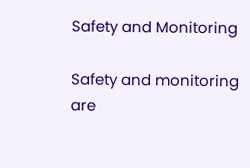Safety and Monitoring

Safety and monitoring are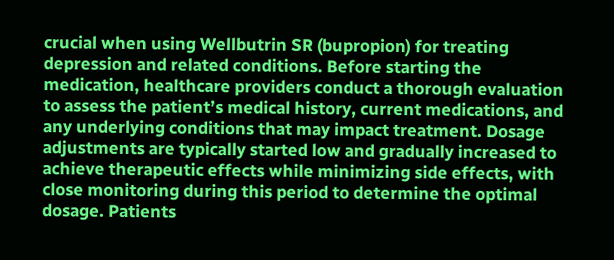crucial when using Wellbutrin SR (bupropion) for treating depression and related conditions. Before starting the medication, healthcare providers conduct a thorough evaluation to assess the patient’s medical history, current medications, and any underlying conditions that may impact treatment. Dosage adjustments are typically started low and gradually increased to achieve therapeutic effects while minimizing side effects, with close monitoring during this period to determine the optimal dosage. Patients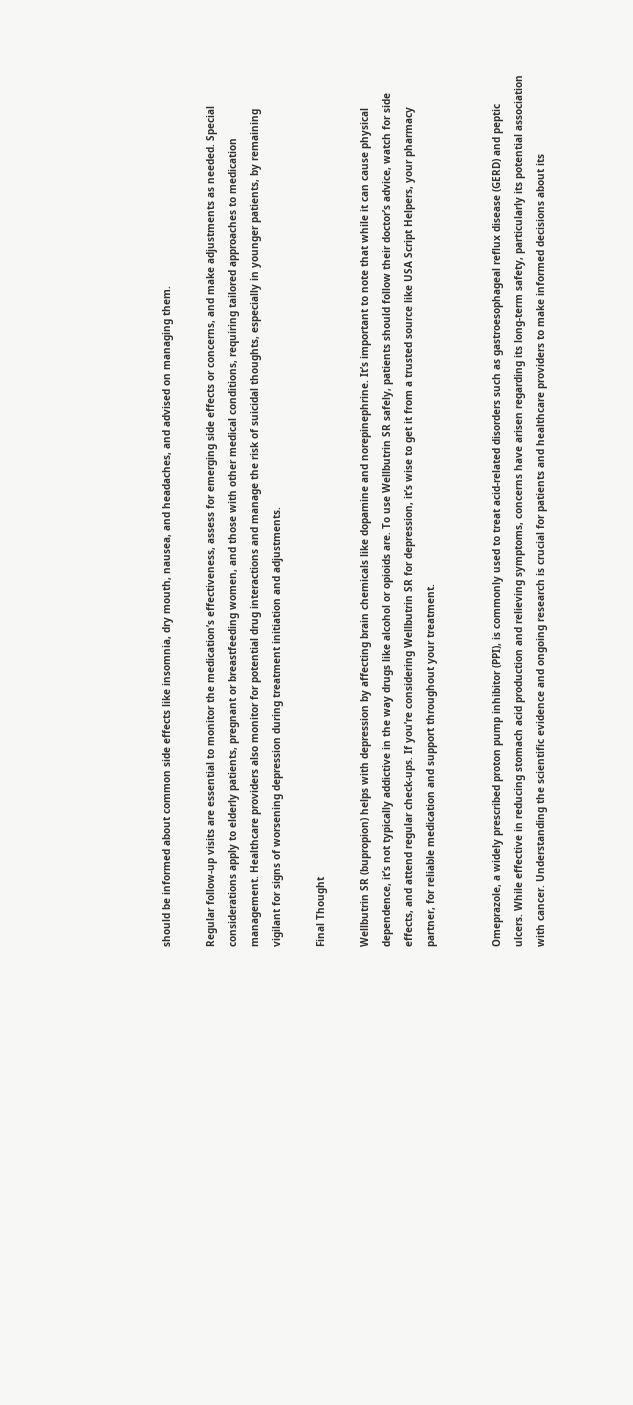should be informed about common side effects like insomnia, dry mouth, nausea, and headaches, and advised on managing them.

Regular follow-up visits are essential to monitor the medication’s effectiveness, assess for emerging side effects or concerns, and make adjustments as needed. Special considerations apply to elderly patients, pregnant or breastfeeding women, and those with other medical conditions, requiring tailored approaches to medication management. Healthcare providers also monitor for potential drug interactions and manage the risk of suicidal thoughts, especially in younger patients, by remaining vigilant for signs of worsening depression during treatment initiation and adjustments.

Final Thought

Wellbutrin SR (bupropion) helps with depression by affecting brain chemicals like dopamine and norepinephrine. It’s important to note that while it can cause physical dependence, it’s not typically addictive in the way drugs like alcohol or opioids are. To use Wellbutrin SR safely, patients should follow their doctor’s advice, watch for side effects, and attend regular check-ups. If you’re considering Wellbutrin SR for depression, it’s wise to get it from a trusted source like USA Script Helpers, your pharmacy partner, for reliable medication and support throughout your treatment.


Omeprazole, a widely prescribed proton pump inhibitor (PPI), is commonly used to treat acid-related disorders such as gastroesophageal reflux disease (GERD) and peptic ulcers. While effective in reducing stomach acid production and relieving symptoms, concerns have arisen regarding its long-term safety, particularly its potential association with cancer. Understanding the scientific evidence and ongoing research is crucial for patients and healthcare providers to make informed decisions about its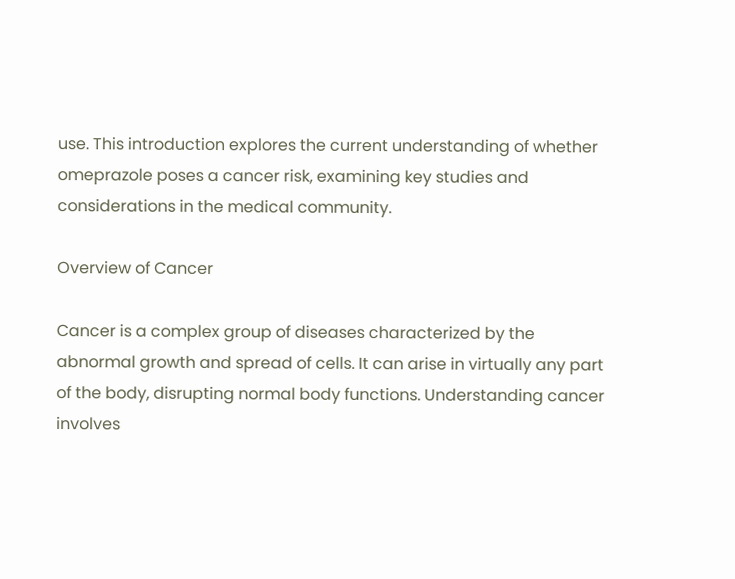use. This introduction explores the current understanding of whether omeprazole poses a cancer risk, examining key studies and considerations in the medical community.

Overview of Cancer

Cancer is a complex group of diseases characterized by the abnormal growth and spread of cells. It can arise in virtually any part of the body, disrupting normal body functions. Understanding cancer involves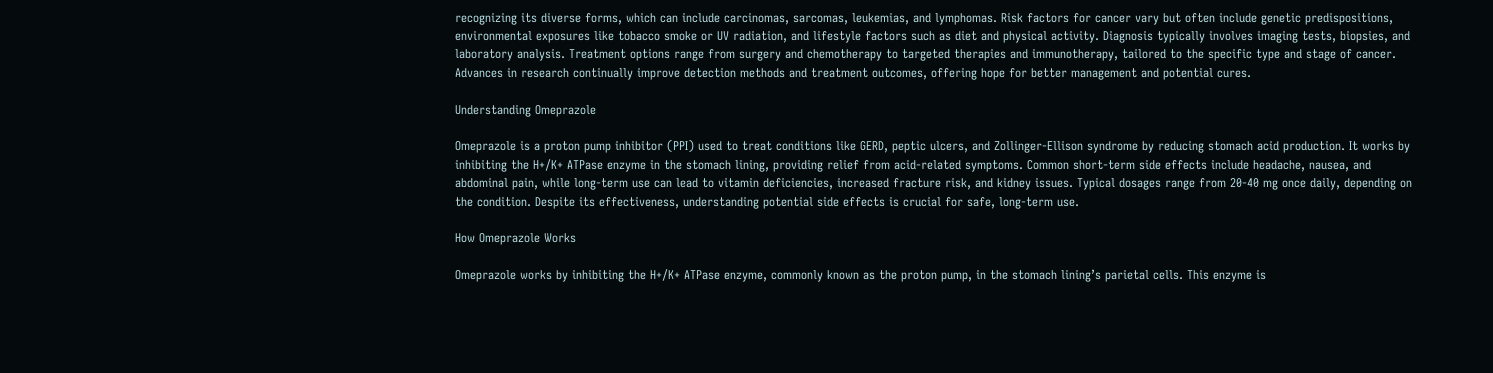recognizing its diverse forms, which can include carcinomas, sarcomas, leukemias, and lymphomas. Risk factors for cancer vary but often include genetic predispositions, environmental exposures like tobacco smoke or UV radiation, and lifestyle factors such as diet and physical activity. Diagnosis typically involves imaging tests, biopsies, and laboratory analysis. Treatment options range from surgery and chemotherapy to targeted therapies and immunotherapy, tailored to the specific type and stage of cancer. Advances in research continually improve detection methods and treatment outcomes, offering hope for better management and potential cures.

Understanding Omeprazole

Omeprazole is a proton pump inhibitor (PPI) used to treat conditions like GERD, peptic ulcers, and Zollinger-Ellison syndrome by reducing stomach acid production. It works by inhibiting the H+/K+ ATPase enzyme in the stomach lining, providing relief from acid-related symptoms. Common short-term side effects include headache, nausea, and abdominal pain, while long-term use can lead to vitamin deficiencies, increased fracture risk, and kidney issues. Typical dosages range from 20-40 mg once daily, depending on the condition. Despite its effectiveness, understanding potential side effects is crucial for safe, long-term use.

How Omeprazole Works

Omeprazole works by inhibiting the H+/K+ ATPase enzyme, commonly known as the proton pump, in the stomach lining’s parietal cells. This enzyme is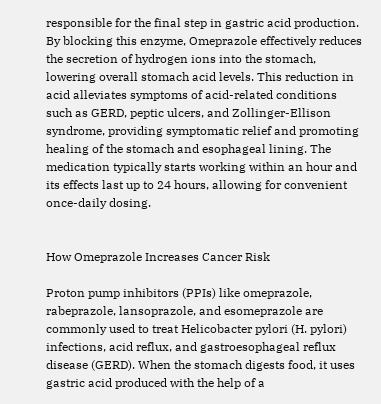responsible for the final step in gastric acid production. By blocking this enzyme, Omeprazole effectively reduces the secretion of hydrogen ions into the stomach, lowering overall stomach acid levels. This reduction in acid alleviates symptoms of acid-related conditions such as GERD, peptic ulcers, and Zollinger-Ellison syndrome, providing symptomatic relief and promoting healing of the stomach and esophageal lining. The medication typically starts working within an hour and its effects last up to 24 hours, allowing for convenient once-daily dosing.


How Omeprazole Increases Cancer Risk

Proton pump inhibitors (PPIs) like omeprazole, rabeprazole, lansoprazole, and esomeprazole are commonly used to treat Helicobacter pylori (H. pylori) infections, acid reflux, and gastroesophageal reflux disease (GERD). When the stomach digests food, it uses gastric acid produced with the help of a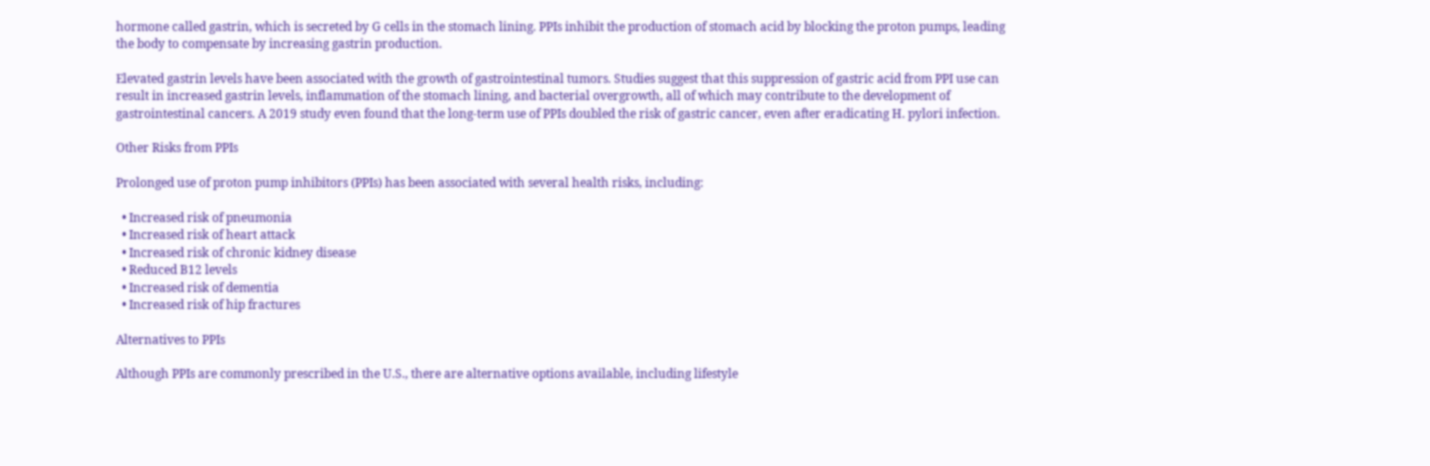hormone called gastrin, which is secreted by G cells in the stomach lining. PPIs inhibit the production of stomach acid by blocking the proton pumps, leading the body to compensate by increasing gastrin production.

Elevated gastrin levels have been associated with the growth of gastrointestinal tumors. Studies suggest that this suppression of gastric acid from PPI use can result in increased gastrin levels, inflammation of the stomach lining, and bacterial overgrowth, all of which may contribute to the development of gastrointestinal cancers. A 2019 study even found that the long-term use of PPIs doubled the risk of gastric cancer, even after eradicating H. pylori infection.

Other Risks from PPIs

Prolonged use of proton pump inhibitors (PPIs) has been associated with several health risks, including:

  • Increased risk of pneumonia
  • Increased risk of heart attack
  • Increased risk of chronic kidney disease
  • Reduced B12 levels
  • Increased risk of dementia
  • Increased risk of hip fractures

Alternatives to PPIs

Although PPIs are commonly prescribed in the U.S., there are alternative options available, including lifestyle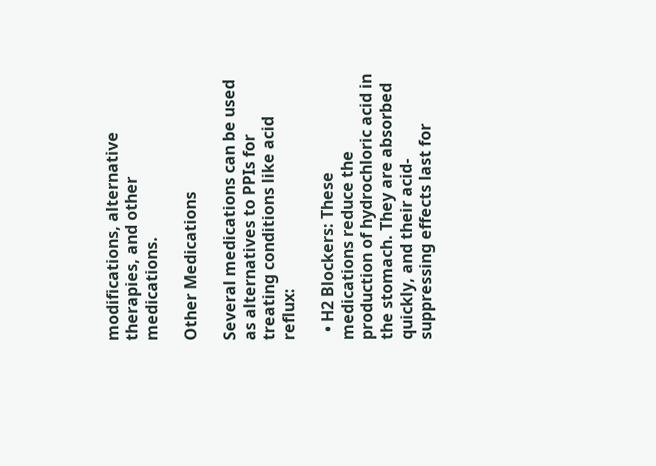modifications, alternative therapies, and other medications.

Other Medications

Several medications can be used as alternatives to PPIs for treating conditions like acid reflux:

  • H2 Blockers: These medications reduce the production of hydrochloric acid in the stomach. They are absorbed quickly, and their acid-suppressing effects last for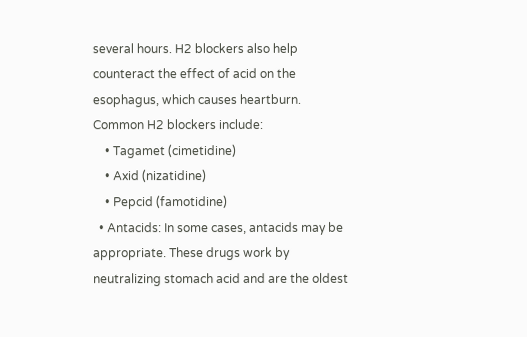several hours. H2 blockers also help counteract the effect of acid on the esophagus, which causes heartburn. Common H2 blockers include:
    • Tagamet (cimetidine)
    • Axid (nizatidine)
    • Pepcid (famotidine)
  • Antacids: In some cases, antacids may be appropriate. These drugs work by neutralizing stomach acid and are the oldest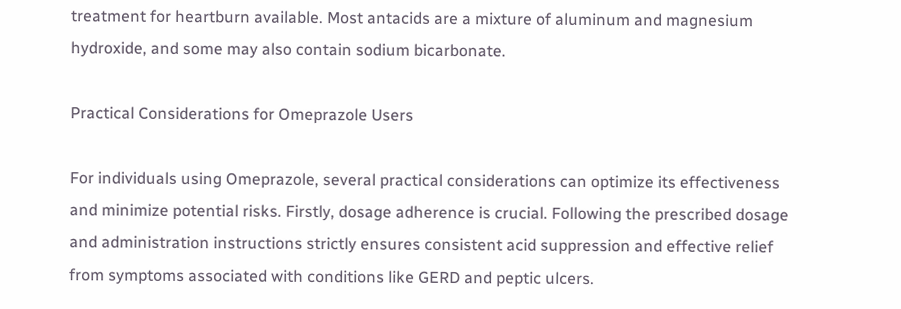treatment for heartburn available. Most antacids are a mixture of aluminum and magnesium hydroxide, and some may also contain sodium bicarbonate.

Practical Considerations for Omeprazole Users

For individuals using Omeprazole, several practical considerations can optimize its effectiveness and minimize potential risks. Firstly, dosage adherence is crucial. Following the prescribed dosage and administration instructions strictly ensures consistent acid suppression and effective relief from symptoms associated with conditions like GERD and peptic ulcers.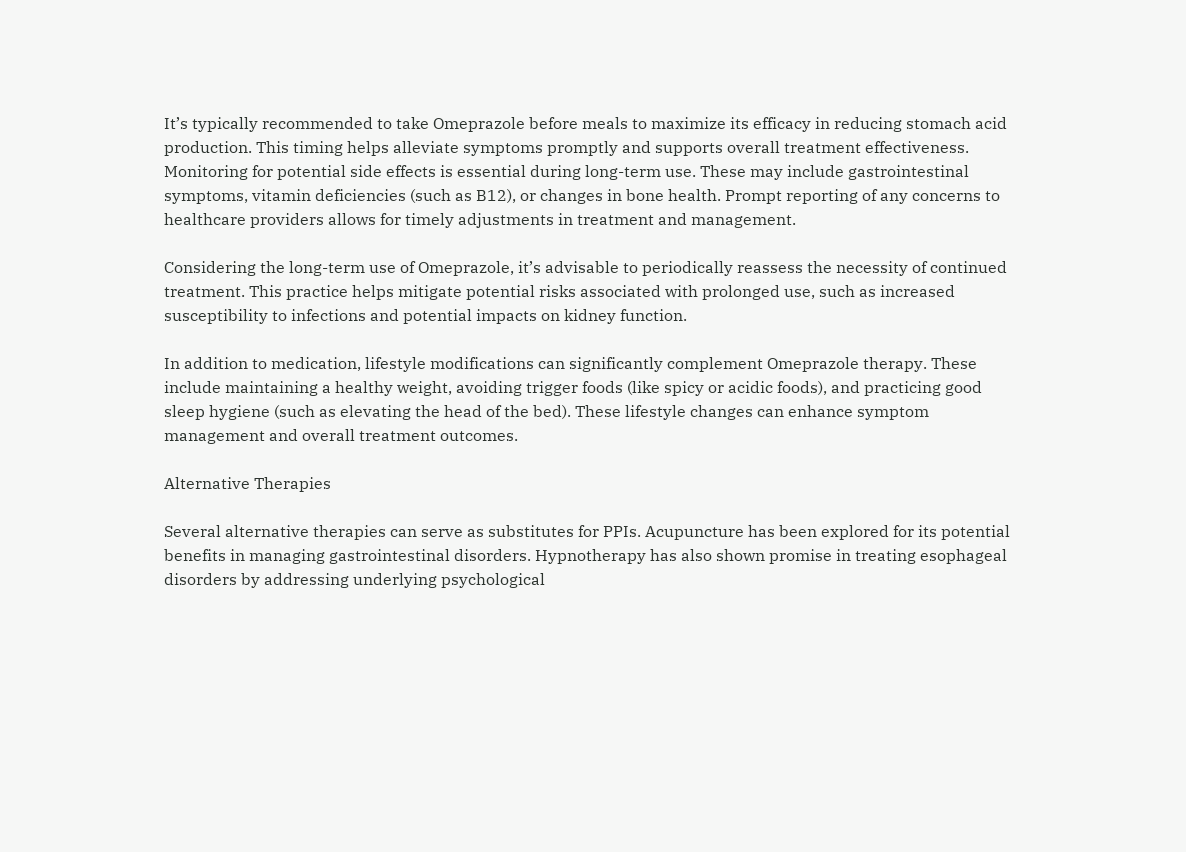It’s typically recommended to take Omeprazole before meals to maximize its efficacy in reducing stomach acid production. This timing helps alleviate symptoms promptly and supports overall treatment effectiveness. Monitoring for potential side effects is essential during long-term use. These may include gastrointestinal symptoms, vitamin deficiencies (such as B12), or changes in bone health. Prompt reporting of any concerns to healthcare providers allows for timely adjustments in treatment and management.

Considering the long-term use of Omeprazole, it’s advisable to periodically reassess the necessity of continued treatment. This practice helps mitigate potential risks associated with prolonged use, such as increased susceptibility to infections and potential impacts on kidney function.

In addition to medication, lifestyle modifications can significantly complement Omeprazole therapy. These include maintaining a healthy weight, avoiding trigger foods (like spicy or acidic foods), and practicing good sleep hygiene (such as elevating the head of the bed). These lifestyle changes can enhance symptom management and overall treatment outcomes.

Alternative Therapies

Several alternative therapies can serve as substitutes for PPIs. Acupuncture has been explored for its potential benefits in managing gastrointestinal disorders. Hypnotherapy has also shown promise in treating esophageal disorders by addressing underlying psychological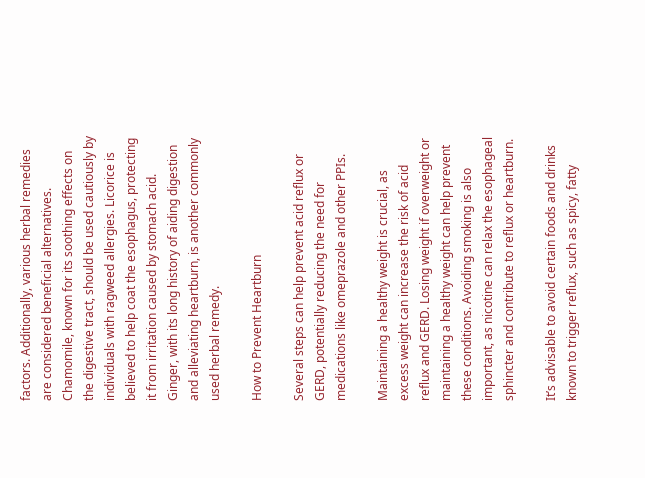factors. Additionally, various herbal remedies are considered beneficial alternatives. Chamomile, known for its soothing effects on the digestive tract, should be used cautiously by individuals with ragweed allergies. Licorice is believed to help coat the esophagus, protecting it from irritation caused by stomach acid. Ginger, with its long history of aiding digestion and alleviating heartburn, is another commonly used herbal remedy.

How to Prevent Heartburn

Several steps can help prevent acid reflux or GERD, potentially reducing the need for medications like omeprazole and other PPIs.

Maintaining a healthy weight is crucial, as excess weight can increase the risk of acid reflux and GERD. Losing weight if overweight or maintaining a healthy weight can help prevent these conditions. Avoiding smoking is also important, as nicotine can relax the esophageal sphincter and contribute to reflux or heartburn.

It’s advisable to avoid certain foods and drinks known to trigger reflux, such as spicy, fatty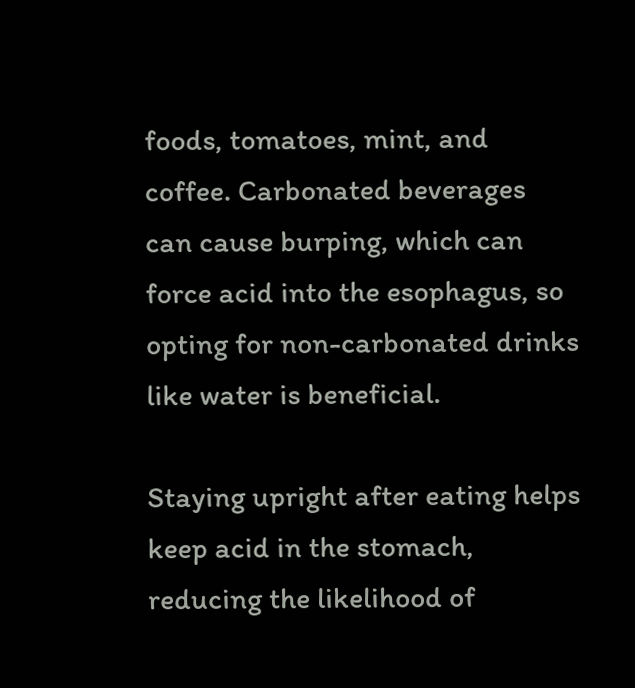foods, tomatoes, mint, and coffee. Carbonated beverages can cause burping, which can force acid into the esophagus, so opting for non-carbonated drinks like water is beneficial.

Staying upright after eating helps keep acid in the stomach, reducing the likelihood of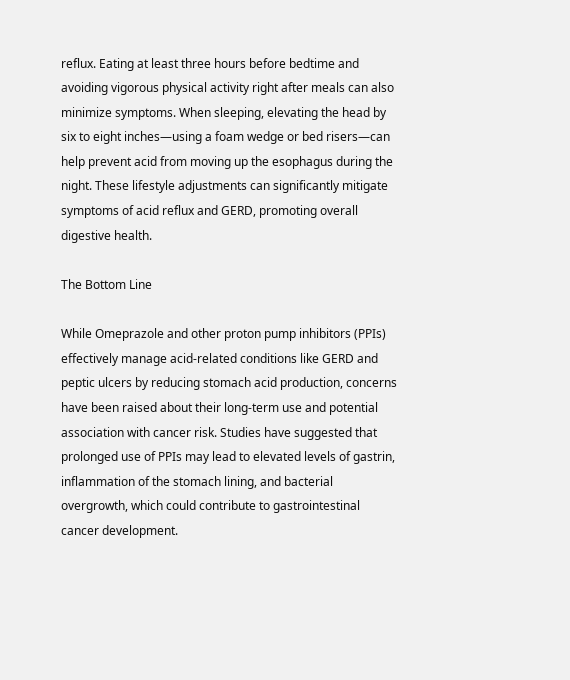reflux. Eating at least three hours before bedtime and avoiding vigorous physical activity right after meals can also minimize symptoms. When sleeping, elevating the head by six to eight inches—using a foam wedge or bed risers—can help prevent acid from moving up the esophagus during the night. These lifestyle adjustments can significantly mitigate symptoms of acid reflux and GERD, promoting overall digestive health.

The Bottom Line

While Omeprazole and other proton pump inhibitors (PPIs) effectively manage acid-related conditions like GERD and peptic ulcers by reducing stomach acid production, concerns have been raised about their long-term use and potential association with cancer risk. Studies have suggested that prolonged use of PPIs may lead to elevated levels of gastrin, inflammation of the stomach lining, and bacterial overgrowth, which could contribute to gastrointestinal cancer development.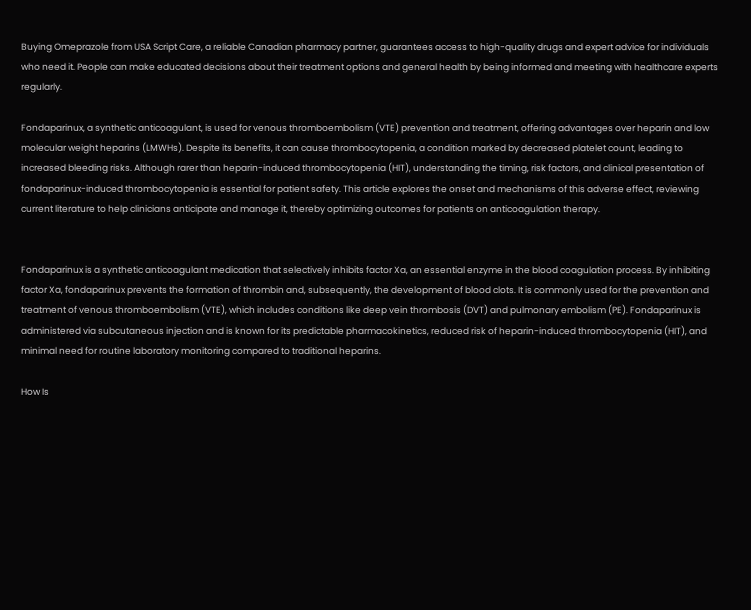Buying Omeprazole from USA Script Care, a reliable Canadian pharmacy partner, guarantees access to high-quality drugs and expert advice for individuals who need it. People can make educated decisions about their treatment options and general health by being informed and meeting with healthcare experts regularly.

Fondaparinux, a synthetic anticoagulant, is used for venous thromboembolism (VTE) prevention and treatment, offering advantages over heparin and low molecular weight heparins (LMWHs). Despite its benefits, it can cause thrombocytopenia, a condition marked by decreased platelet count, leading to increased bleeding risks. Although rarer than heparin-induced thrombocytopenia (HIT), understanding the timing, risk factors, and clinical presentation of fondaparinux-induced thrombocytopenia is essential for patient safety. This article explores the onset and mechanisms of this adverse effect, reviewing current literature to help clinicians anticipate and manage it, thereby optimizing outcomes for patients on anticoagulation therapy.


Fondaparinux is a synthetic anticoagulant medication that selectively inhibits factor Xa, an essential enzyme in the blood coagulation process. By inhibiting factor Xa, fondaparinux prevents the formation of thrombin and, subsequently, the development of blood clots. It is commonly used for the prevention and treatment of venous thromboembolism (VTE), which includes conditions like deep vein thrombosis (DVT) and pulmonary embolism (PE). Fondaparinux is administered via subcutaneous injection and is known for its predictable pharmacokinetics, reduced risk of heparin-induced thrombocytopenia (HIT), and minimal need for routine laboratory monitoring compared to traditional heparins.

How Is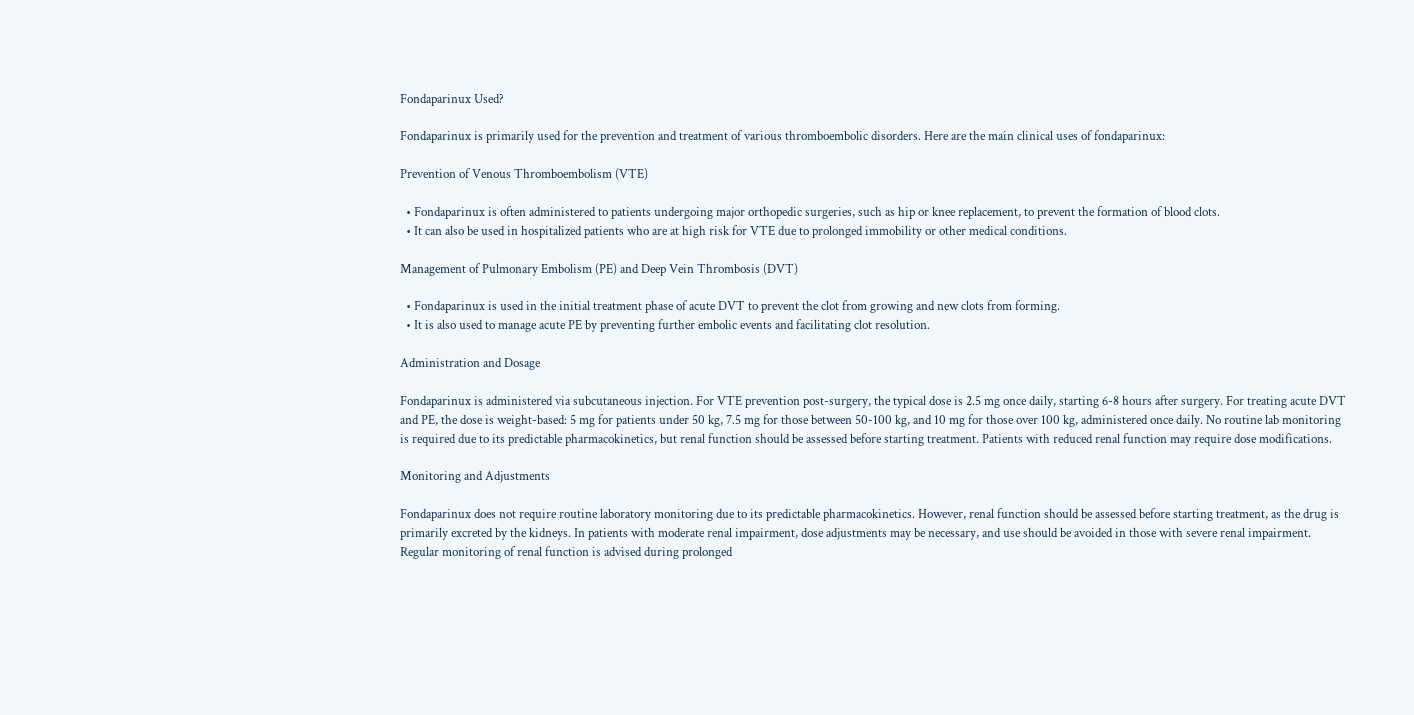Fondaparinux Used?

Fondaparinux is primarily used for the prevention and treatment of various thromboembolic disorders. Here are the main clinical uses of fondaparinux:

Prevention of Venous Thromboembolism (VTE)

  • Fondaparinux is often administered to patients undergoing major orthopedic surgeries, such as hip or knee replacement, to prevent the formation of blood clots.
  • It can also be used in hospitalized patients who are at high risk for VTE due to prolonged immobility or other medical conditions.

Management of Pulmonary Embolism (PE) and Deep Vein Thrombosis (DVT)

  • Fondaparinux is used in the initial treatment phase of acute DVT to prevent the clot from growing and new clots from forming.
  • It is also used to manage acute PE by preventing further embolic events and facilitating clot resolution.

Administration and Dosage

Fondaparinux is administered via subcutaneous injection. For VTE prevention post-surgery, the typical dose is 2.5 mg once daily, starting 6-8 hours after surgery. For treating acute DVT and PE, the dose is weight-based: 5 mg for patients under 50 kg, 7.5 mg for those between 50-100 kg, and 10 mg for those over 100 kg, administered once daily. No routine lab monitoring is required due to its predictable pharmacokinetics, but renal function should be assessed before starting treatment. Patients with reduced renal function may require dose modifications.

Monitoring and Adjustments

Fondaparinux does not require routine laboratory monitoring due to its predictable pharmacokinetics. However, renal function should be assessed before starting treatment, as the drug is primarily excreted by the kidneys. In patients with moderate renal impairment, dose adjustments may be necessary, and use should be avoided in those with severe renal impairment. Regular monitoring of renal function is advised during prolonged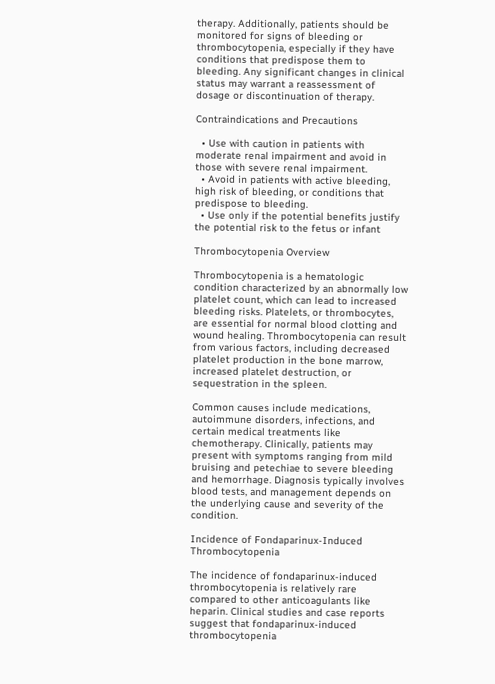therapy. Additionally, patients should be monitored for signs of bleeding or thrombocytopenia, especially if they have conditions that predispose them to bleeding. Any significant changes in clinical status may warrant a reassessment of dosage or discontinuation of therapy.

Contraindications and Precautions

  • Use with caution in patients with moderate renal impairment and avoid in those with severe renal impairment.
  • Avoid in patients with active bleeding, high risk of bleeding, or conditions that predispose to bleeding.
  • Use only if the potential benefits justify the potential risk to the fetus or infant

Thrombocytopenia Overview

Thrombocytopenia is a hematologic condition characterized by an abnormally low platelet count, which can lead to increased bleeding risks. Platelets, or thrombocytes, are essential for normal blood clotting and wound healing. Thrombocytopenia can result from various factors, including decreased platelet production in the bone marrow, increased platelet destruction, or sequestration in the spleen.

Common causes include medications, autoimmune disorders, infections, and certain medical treatments like chemotherapy. Clinically, patients may present with symptoms ranging from mild bruising and petechiae to severe bleeding and hemorrhage. Diagnosis typically involves blood tests, and management depends on the underlying cause and severity of the condition.

Incidence of Fondaparinux-Induced Thrombocytopenia

The incidence of fondaparinux-induced thrombocytopenia is relatively rare compared to other anticoagulants like heparin. Clinical studies and case reports suggest that fondaparinux-induced thrombocytopenia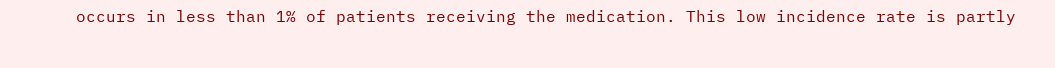occurs in less than 1% of patients receiving the medication. This low incidence rate is partly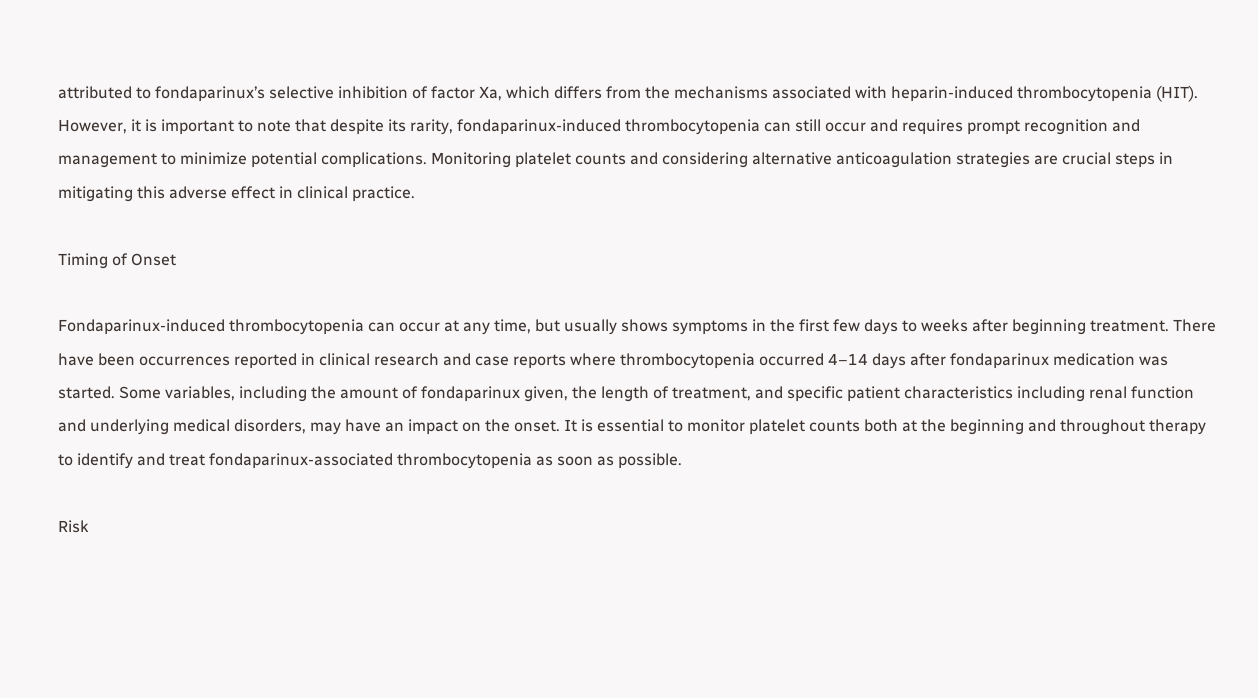attributed to fondaparinux’s selective inhibition of factor Xa, which differs from the mechanisms associated with heparin-induced thrombocytopenia (HIT). However, it is important to note that despite its rarity, fondaparinux-induced thrombocytopenia can still occur and requires prompt recognition and management to minimize potential complications. Monitoring platelet counts and considering alternative anticoagulation strategies are crucial steps in mitigating this adverse effect in clinical practice.

Timing of Onset

Fondaparinux-induced thrombocytopenia can occur at any time, but usually shows symptoms in the first few days to weeks after beginning treatment. There have been occurrences reported in clinical research and case reports where thrombocytopenia occurred 4–14 days after fondaparinux medication was started. Some variables, including the amount of fondaparinux given, the length of treatment, and specific patient characteristics including renal function and underlying medical disorders, may have an impact on the onset. It is essential to monitor platelet counts both at the beginning and throughout therapy to identify and treat fondaparinux-associated thrombocytopenia as soon as possible.

Risk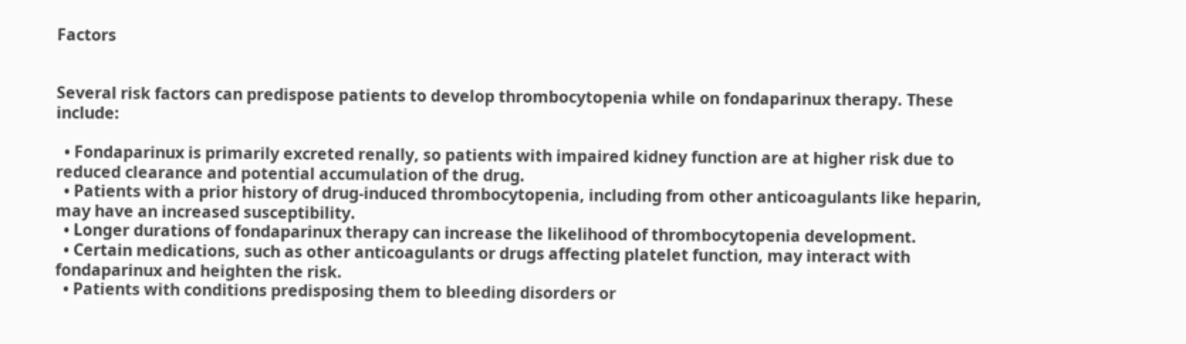Factors


Several risk factors can predispose patients to develop thrombocytopenia while on fondaparinux therapy. These include:

  • Fondaparinux is primarily excreted renally, so patients with impaired kidney function are at higher risk due to reduced clearance and potential accumulation of the drug.
  • Patients with a prior history of drug-induced thrombocytopenia, including from other anticoagulants like heparin, may have an increased susceptibility.
  • Longer durations of fondaparinux therapy can increase the likelihood of thrombocytopenia development.
  • Certain medications, such as other anticoagulants or drugs affecting platelet function, may interact with fondaparinux and heighten the risk.
  • Patients with conditions predisposing them to bleeding disorders or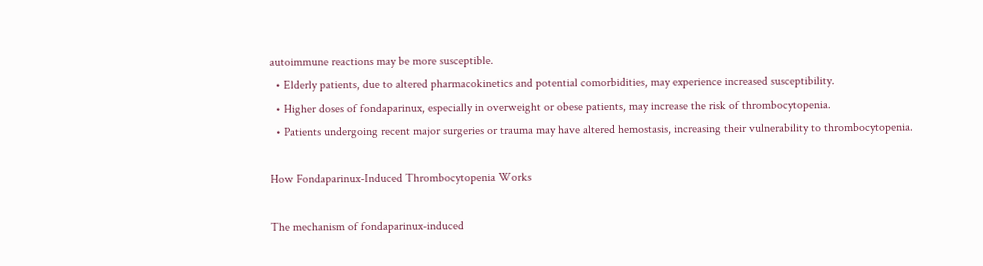autoimmune reactions may be more susceptible.
  • Elderly patients, due to altered pharmacokinetics and potential comorbidities, may experience increased susceptibility.
  • Higher doses of fondaparinux, especially in overweight or obese patients, may increase the risk of thrombocytopenia.
  • Patients undergoing recent major surgeries or trauma may have altered hemostasis, increasing their vulnerability to thrombocytopenia.

How Fondaparinux-Induced Thrombocytopenia Works

The mechanism of fondaparinux-induced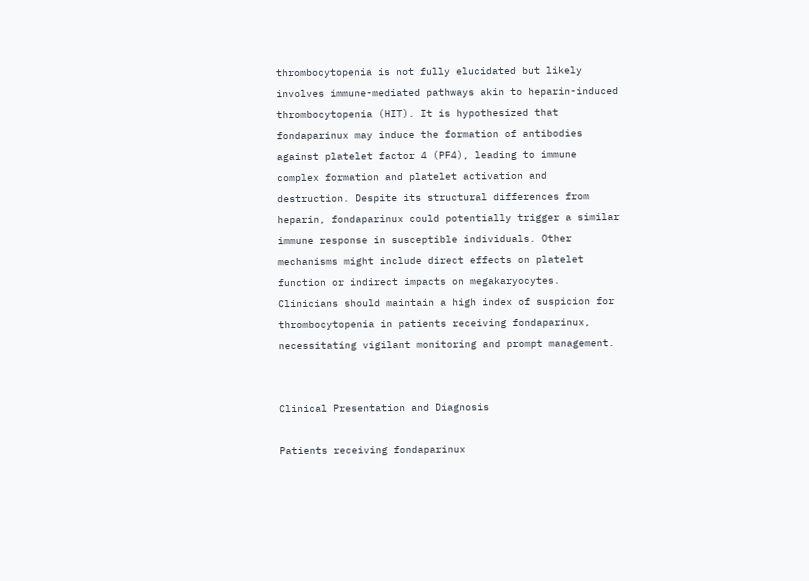thrombocytopenia is not fully elucidated but likely involves immune-mediated pathways akin to heparin-induced thrombocytopenia (HIT). It is hypothesized that fondaparinux may induce the formation of antibodies against platelet factor 4 (PF4), leading to immune complex formation and platelet activation and destruction. Despite its structural differences from heparin, fondaparinux could potentially trigger a similar immune response in susceptible individuals. Other mechanisms might include direct effects on platelet function or indirect impacts on megakaryocytes. Clinicians should maintain a high index of suspicion for thrombocytopenia in patients receiving fondaparinux, necessitating vigilant monitoring and prompt management.


Clinical Presentation and Diagnosis

Patients receiving fondaparinux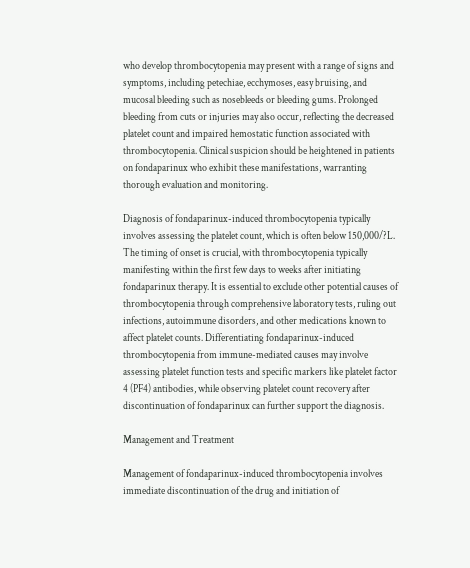who develop thrombocytopenia may present with a range of signs and symptoms, including petechiae, ecchymoses, easy bruising, and mucosal bleeding such as nosebleeds or bleeding gums. Prolonged bleeding from cuts or injuries may also occur, reflecting the decreased platelet count and impaired hemostatic function associated with thrombocytopenia. Clinical suspicion should be heightened in patients on fondaparinux who exhibit these manifestations, warranting thorough evaluation and monitoring.

Diagnosis of fondaparinux-induced thrombocytopenia typically involves assessing the platelet count, which is often below 150,000/?L. The timing of onset is crucial, with thrombocytopenia typically manifesting within the first few days to weeks after initiating fondaparinux therapy. It is essential to exclude other potential causes of thrombocytopenia through comprehensive laboratory tests, ruling out infections, autoimmune disorders, and other medications known to affect platelet counts. Differentiating fondaparinux-induced thrombocytopenia from immune-mediated causes may involve assessing platelet function tests and specific markers like platelet factor 4 (PF4) antibodies, while observing platelet count recovery after discontinuation of fondaparinux can further support the diagnosis.

Management and Treatment

Management of fondaparinux-induced thrombocytopenia involves immediate discontinuation of the drug and initiation of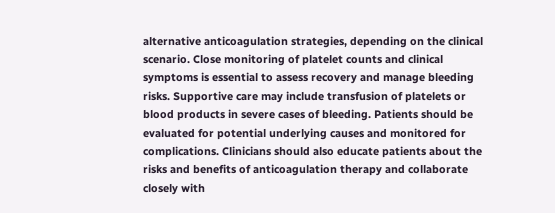alternative anticoagulation strategies, depending on the clinical scenario. Close monitoring of platelet counts and clinical symptoms is essential to assess recovery and manage bleeding risks. Supportive care may include transfusion of platelets or blood products in severe cases of bleeding. Patients should be evaluated for potential underlying causes and monitored for complications. Clinicians should also educate patients about the risks and benefits of anticoagulation therapy and collaborate closely with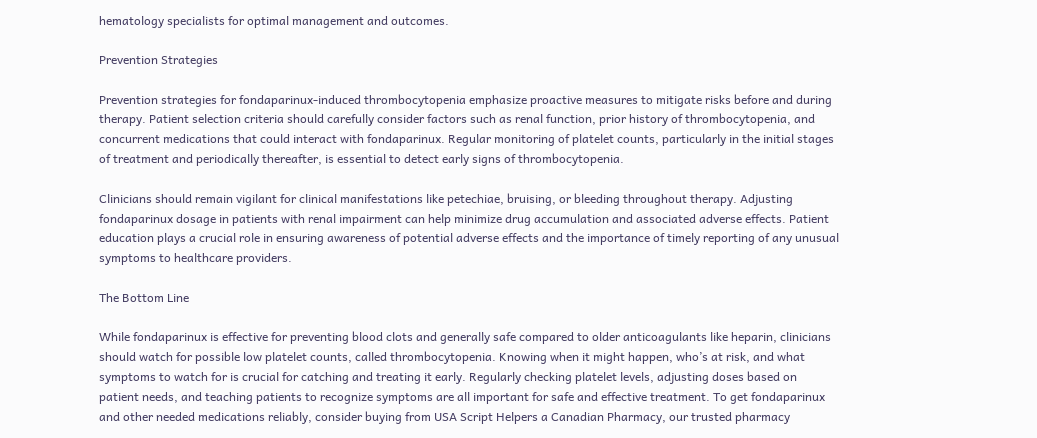hematology specialists for optimal management and outcomes.

Prevention Strategies

Prevention strategies for fondaparinux-induced thrombocytopenia emphasize proactive measures to mitigate risks before and during therapy. Patient selection criteria should carefully consider factors such as renal function, prior history of thrombocytopenia, and concurrent medications that could interact with fondaparinux. Regular monitoring of platelet counts, particularly in the initial stages of treatment and periodically thereafter, is essential to detect early signs of thrombocytopenia.

Clinicians should remain vigilant for clinical manifestations like petechiae, bruising, or bleeding throughout therapy. Adjusting fondaparinux dosage in patients with renal impairment can help minimize drug accumulation and associated adverse effects. Patient education plays a crucial role in ensuring awareness of potential adverse effects and the importance of timely reporting of any unusual symptoms to healthcare providers.

The Bottom Line

While fondaparinux is effective for preventing blood clots and generally safe compared to older anticoagulants like heparin, clinicians should watch for possible low platelet counts, called thrombocytopenia. Knowing when it might happen, who’s at risk, and what symptoms to watch for is crucial for catching and treating it early. Regularly checking platelet levels, adjusting doses based on patient needs, and teaching patients to recognize symptoms are all important for safe and effective treatment. To get fondaparinux and other needed medications reliably, consider buying from USA Script Helpers a Canadian Pharmacy, our trusted pharmacy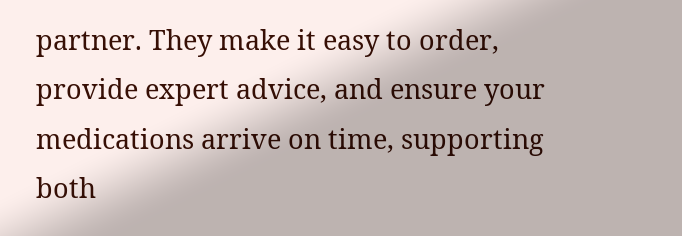partner. They make it easy to order, provide expert advice, and ensure your medications arrive on time, supporting both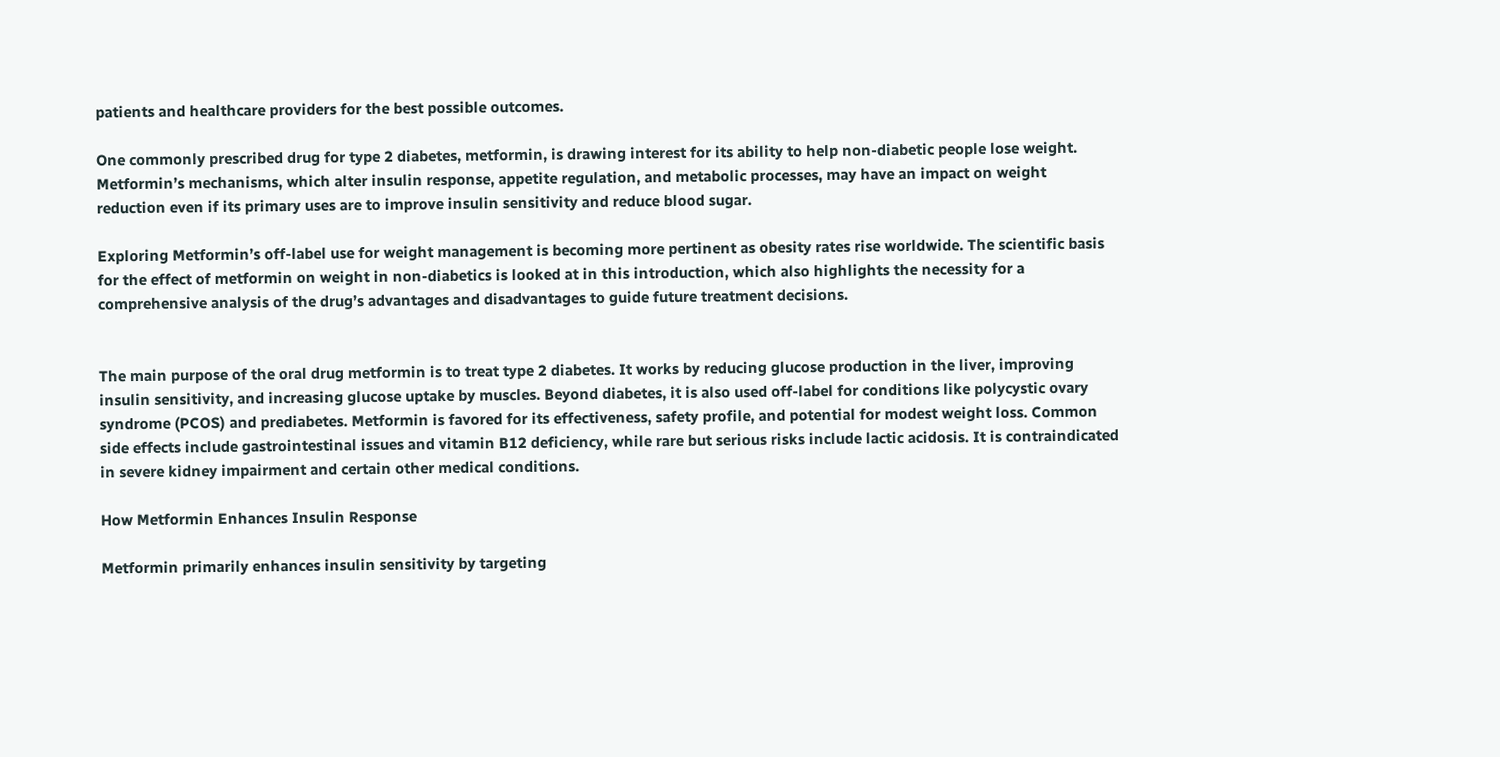patients and healthcare providers for the best possible outcomes.

One commonly prescribed drug for type 2 diabetes, metformin, is drawing interest for its ability to help non-diabetic people lose weight. Metformin’s mechanisms, which alter insulin response, appetite regulation, and metabolic processes, may have an impact on weight reduction even if its primary uses are to improve insulin sensitivity and reduce blood sugar.

Exploring Metformin’s off-label use for weight management is becoming more pertinent as obesity rates rise worldwide. The scientific basis for the effect of metformin on weight in non-diabetics is looked at in this introduction, which also highlights the necessity for a comprehensive analysis of the drug’s advantages and disadvantages to guide future treatment decisions.


The main purpose of the oral drug metformin is to treat type 2 diabetes. It works by reducing glucose production in the liver, improving insulin sensitivity, and increasing glucose uptake by muscles. Beyond diabetes, it is also used off-label for conditions like polycystic ovary syndrome (PCOS) and prediabetes. Metformin is favored for its effectiveness, safety profile, and potential for modest weight loss. Common side effects include gastrointestinal issues and vitamin B12 deficiency, while rare but serious risks include lactic acidosis. It is contraindicated in severe kidney impairment and certain other medical conditions.

How Metformin Enhances Insulin Response

Metformin primarily enhances insulin sensitivity by targeting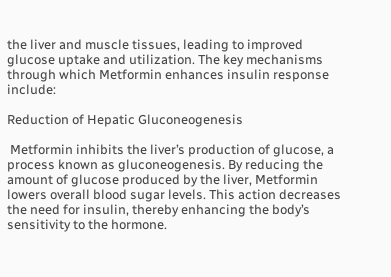the liver and muscle tissues, leading to improved glucose uptake and utilization. The key mechanisms through which Metformin enhances insulin response include:

Reduction of Hepatic Gluconeogenesis

 Metformin inhibits the liver’s production of glucose, a process known as gluconeogenesis. By reducing the amount of glucose produced by the liver, Metformin lowers overall blood sugar levels. This action decreases the need for insulin, thereby enhancing the body’s sensitivity to the hormone.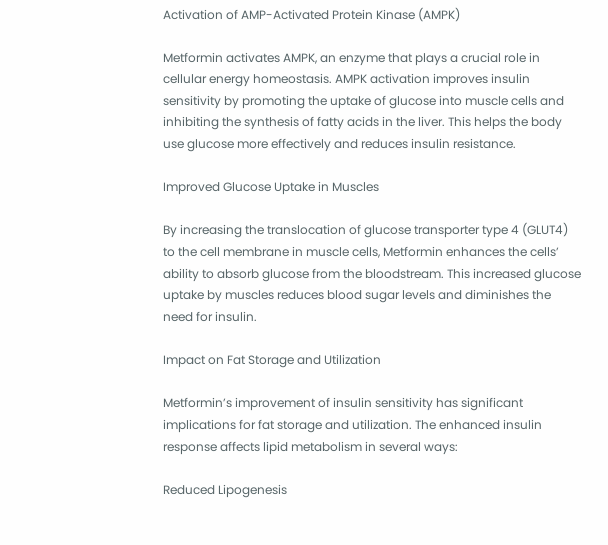Activation of AMP-Activated Protein Kinase (AMPK)

Metformin activates AMPK, an enzyme that plays a crucial role in cellular energy homeostasis. AMPK activation improves insulin sensitivity by promoting the uptake of glucose into muscle cells and inhibiting the synthesis of fatty acids in the liver. This helps the body use glucose more effectively and reduces insulin resistance.

Improved Glucose Uptake in Muscles

By increasing the translocation of glucose transporter type 4 (GLUT4) to the cell membrane in muscle cells, Metformin enhances the cells’ ability to absorb glucose from the bloodstream. This increased glucose uptake by muscles reduces blood sugar levels and diminishes the need for insulin.

Impact on Fat Storage and Utilization

Metformin’s improvement of insulin sensitivity has significant implications for fat storage and utilization. The enhanced insulin response affects lipid metabolism in several ways:

Reduced Lipogenesis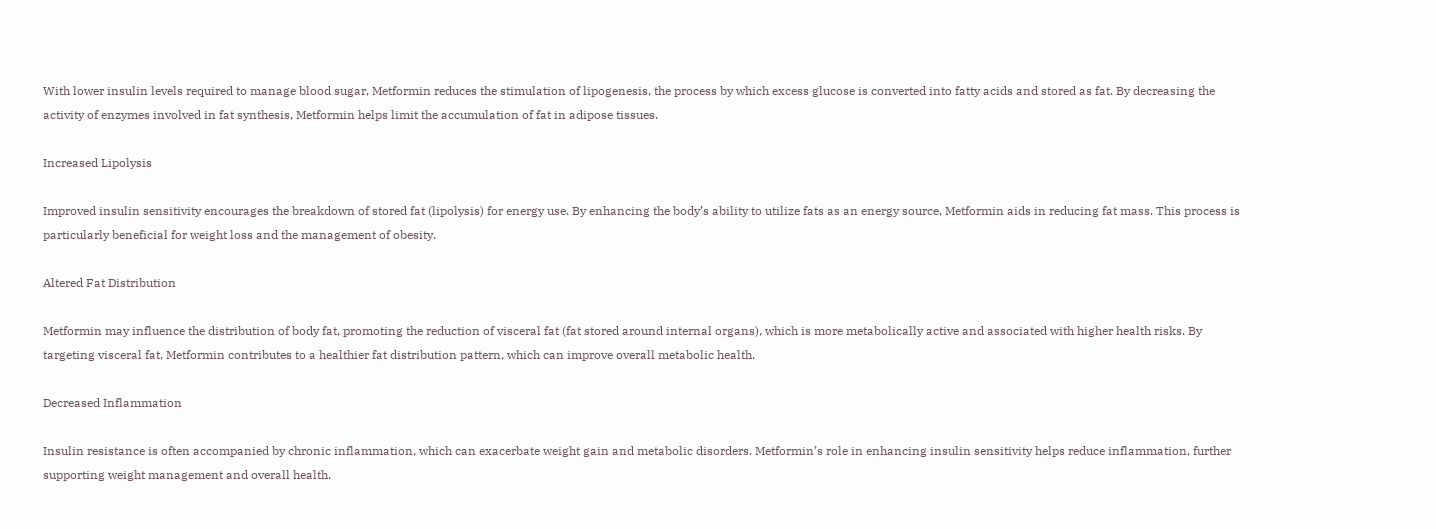With lower insulin levels required to manage blood sugar, Metformin reduces the stimulation of lipogenesis, the process by which excess glucose is converted into fatty acids and stored as fat. By decreasing the activity of enzymes involved in fat synthesis, Metformin helps limit the accumulation of fat in adipose tissues.

Increased Lipolysis

Improved insulin sensitivity encourages the breakdown of stored fat (lipolysis) for energy use. By enhancing the body’s ability to utilize fats as an energy source, Metformin aids in reducing fat mass. This process is particularly beneficial for weight loss and the management of obesity.

Altered Fat Distribution

Metformin may influence the distribution of body fat, promoting the reduction of visceral fat (fat stored around internal organs), which is more metabolically active and associated with higher health risks. By targeting visceral fat, Metformin contributes to a healthier fat distribution pattern, which can improve overall metabolic health.

Decreased Inflammation

Insulin resistance is often accompanied by chronic inflammation, which can exacerbate weight gain and metabolic disorders. Metformin’s role in enhancing insulin sensitivity helps reduce inflammation, further supporting weight management and overall health.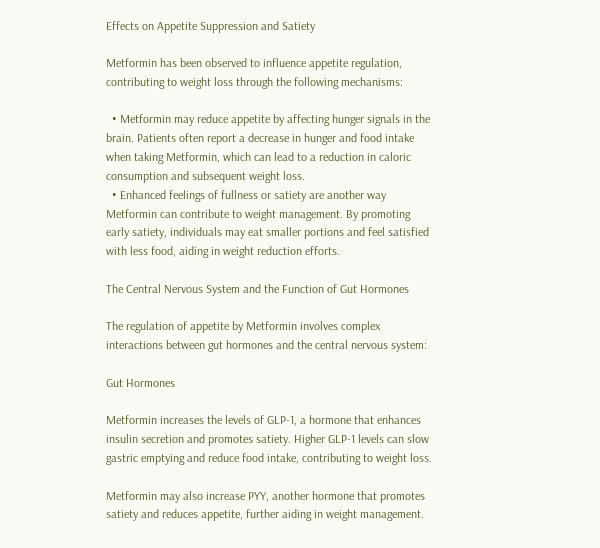Effects on Appetite Suppression and Satiety

Metformin has been observed to influence appetite regulation, contributing to weight loss through the following mechanisms:

  • Metformin may reduce appetite by affecting hunger signals in the brain. Patients often report a decrease in hunger and food intake when taking Metformin, which can lead to a reduction in caloric consumption and subsequent weight loss.
  • Enhanced feelings of fullness or satiety are another way Metformin can contribute to weight management. By promoting early satiety, individuals may eat smaller portions and feel satisfied with less food, aiding in weight reduction efforts.

The Central Nervous System and the Function of Gut Hormones

The regulation of appetite by Metformin involves complex interactions between gut hormones and the central nervous system:

Gut Hormones

Metformin increases the levels of GLP-1, a hormone that enhances insulin secretion and promotes satiety. Higher GLP-1 levels can slow gastric emptying and reduce food intake, contributing to weight loss.

Metformin may also increase PYY, another hormone that promotes satiety and reduces appetite, further aiding in weight management.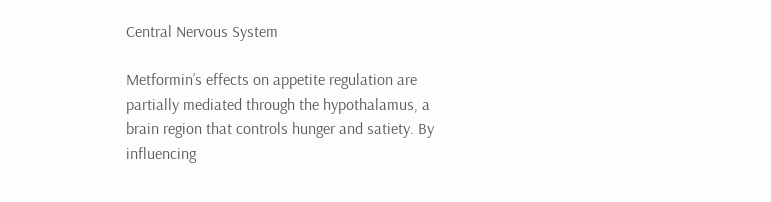Central Nervous System

Metformin’s effects on appetite regulation are partially mediated through the hypothalamus, a brain region that controls hunger and satiety. By influencing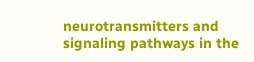neurotransmitters and signaling pathways in the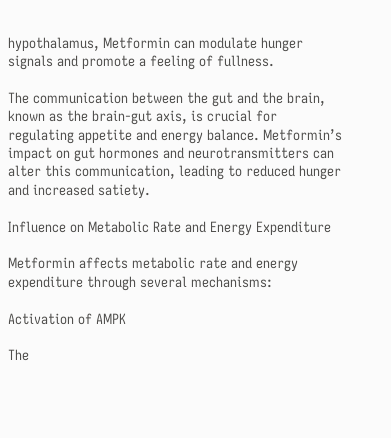hypothalamus, Metformin can modulate hunger signals and promote a feeling of fullness.

The communication between the gut and the brain, known as the brain-gut axis, is crucial for regulating appetite and energy balance. Metformin’s impact on gut hormones and neurotransmitters can alter this communication, leading to reduced hunger and increased satiety.

Influence on Metabolic Rate and Energy Expenditure

Metformin affects metabolic rate and energy expenditure through several mechanisms:

Activation of AMPK

The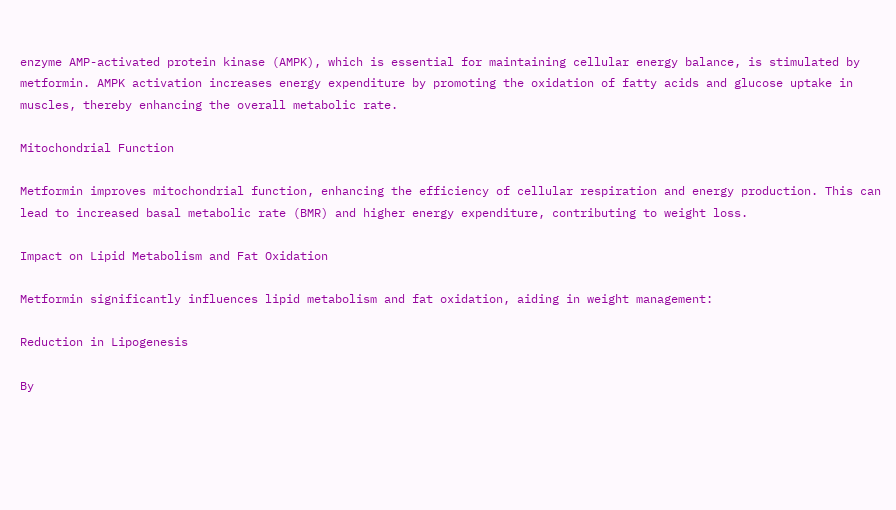enzyme AMP-activated protein kinase (AMPK), which is essential for maintaining cellular energy balance, is stimulated by metformin. AMPK activation increases energy expenditure by promoting the oxidation of fatty acids and glucose uptake in muscles, thereby enhancing the overall metabolic rate.

Mitochondrial Function

Metformin improves mitochondrial function, enhancing the efficiency of cellular respiration and energy production. This can lead to increased basal metabolic rate (BMR) and higher energy expenditure, contributing to weight loss.

Impact on Lipid Metabolism and Fat Oxidation

Metformin significantly influences lipid metabolism and fat oxidation, aiding in weight management:

Reduction in Lipogenesis

By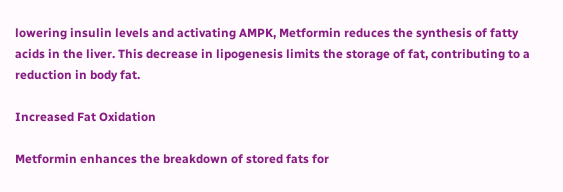lowering insulin levels and activating AMPK, Metformin reduces the synthesis of fatty acids in the liver. This decrease in lipogenesis limits the storage of fat, contributing to a reduction in body fat.

Increased Fat Oxidation

Metformin enhances the breakdown of stored fats for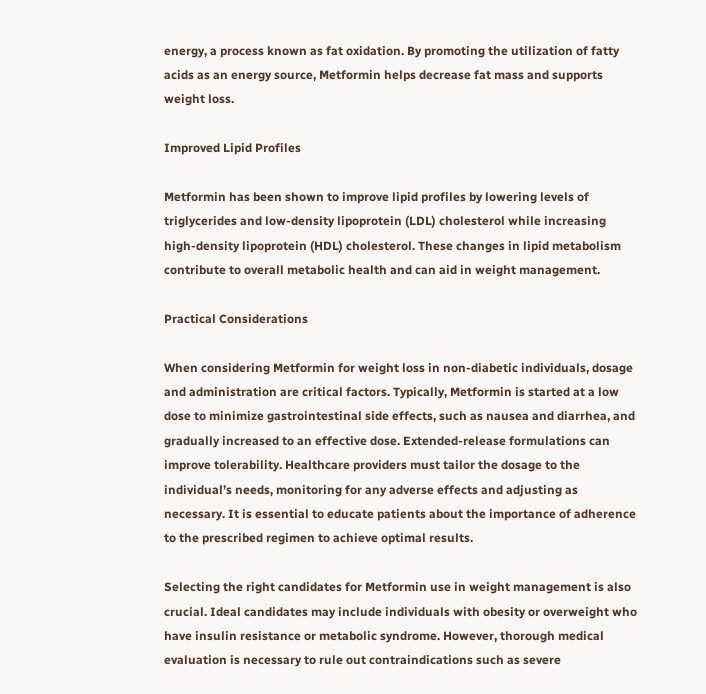energy, a process known as fat oxidation. By promoting the utilization of fatty acids as an energy source, Metformin helps decrease fat mass and supports weight loss.

Improved Lipid Profiles

Metformin has been shown to improve lipid profiles by lowering levels of triglycerides and low-density lipoprotein (LDL) cholesterol while increasing high-density lipoprotein (HDL) cholesterol. These changes in lipid metabolism contribute to overall metabolic health and can aid in weight management.

Practical Considerations

When considering Metformin for weight loss in non-diabetic individuals, dosage and administration are critical factors. Typically, Metformin is started at a low dose to minimize gastrointestinal side effects, such as nausea and diarrhea, and gradually increased to an effective dose. Extended-release formulations can improve tolerability. Healthcare providers must tailor the dosage to the individual’s needs, monitoring for any adverse effects and adjusting as necessary. It is essential to educate patients about the importance of adherence to the prescribed regimen to achieve optimal results.

Selecting the right candidates for Metformin use in weight management is also crucial. Ideal candidates may include individuals with obesity or overweight who have insulin resistance or metabolic syndrome. However, thorough medical evaluation is necessary to rule out contraindications such as severe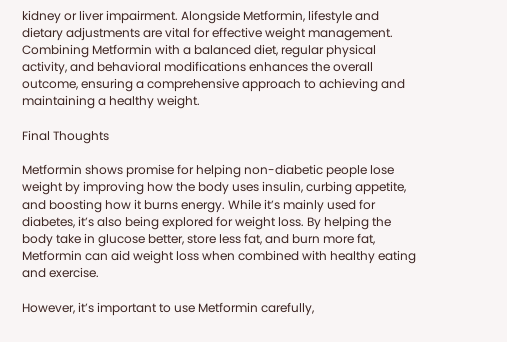kidney or liver impairment. Alongside Metformin, lifestyle and dietary adjustments are vital for effective weight management. Combining Metformin with a balanced diet, regular physical activity, and behavioral modifications enhances the overall outcome, ensuring a comprehensive approach to achieving and maintaining a healthy weight.

Final Thoughts

Metformin shows promise for helping non-diabetic people lose weight by improving how the body uses insulin, curbing appetite, and boosting how it burns energy. While it’s mainly used for diabetes, it’s also being explored for weight loss. By helping the body take in glucose better, store less fat, and burn more fat, Metformin can aid weight loss when combined with healthy eating and exercise.

However, it’s important to use Metformin carefully,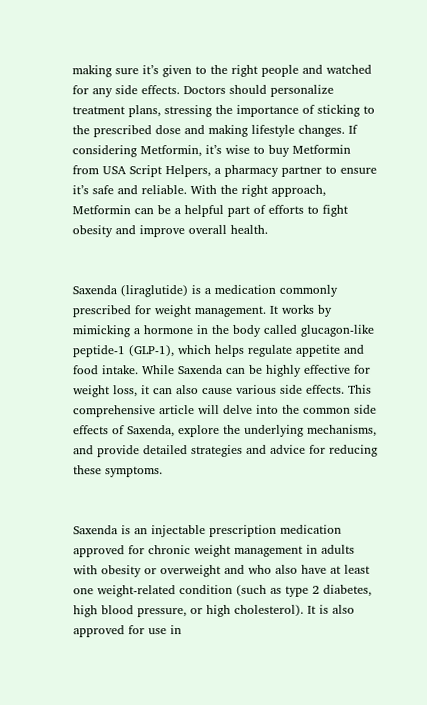making sure it’s given to the right people and watched for any side effects. Doctors should personalize treatment plans, stressing the importance of sticking to the prescribed dose and making lifestyle changes. If considering Metformin, it’s wise to buy Metformin from USA Script Helpers, a pharmacy partner to ensure it’s safe and reliable. With the right approach, Metformin can be a helpful part of efforts to fight obesity and improve overall health.


Saxenda (liraglutide) is a medication commonly prescribed for weight management. It works by mimicking a hormone in the body called glucagon-like peptide-1 (GLP-1), which helps regulate appetite and food intake. While Saxenda can be highly effective for weight loss, it can also cause various side effects. This comprehensive article will delve into the common side effects of Saxenda, explore the underlying mechanisms, and provide detailed strategies and advice for reducing these symptoms.


Saxenda is an injectable prescription medication approved for chronic weight management in adults with obesity or overweight and who also have at least one weight-related condition (such as type 2 diabetes, high blood pressure, or high cholesterol). It is also approved for use in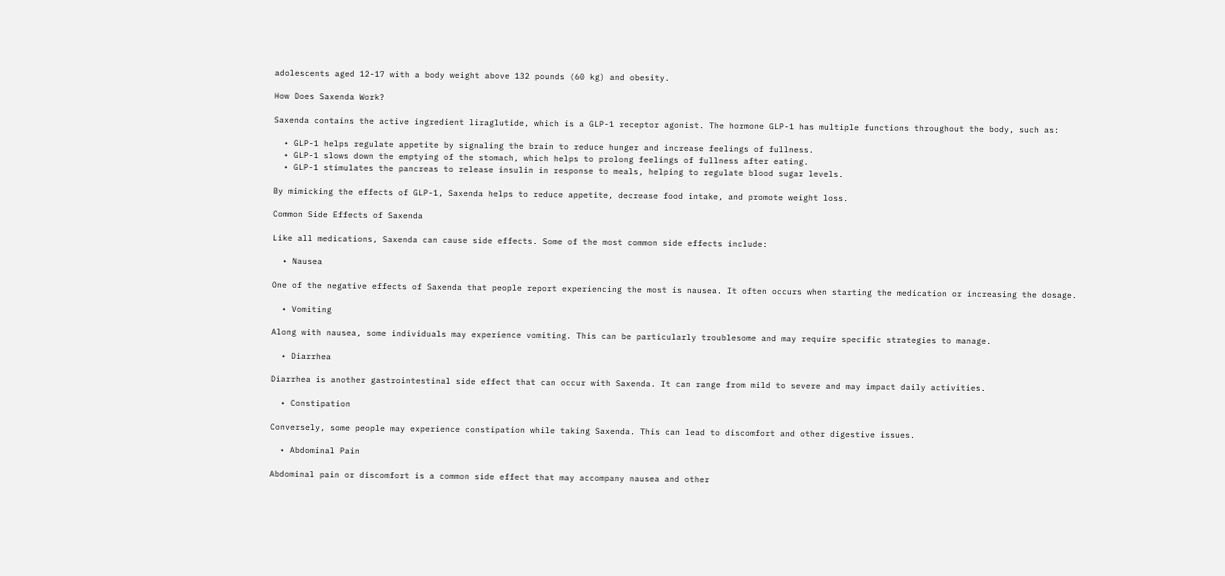adolescents aged 12-17 with a body weight above 132 pounds (60 kg) and obesity.

How Does Saxenda Work?

Saxenda contains the active ingredient liraglutide, which is a GLP-1 receptor agonist. The hormone GLP-1 has multiple functions throughout the body, such as:

  • GLP-1 helps regulate appetite by signaling the brain to reduce hunger and increase feelings of fullness.
  • GLP-1 slows down the emptying of the stomach, which helps to prolong feelings of fullness after eating.
  • GLP-1 stimulates the pancreas to release insulin in response to meals, helping to regulate blood sugar levels.

By mimicking the effects of GLP-1, Saxenda helps to reduce appetite, decrease food intake, and promote weight loss.

Common Side Effects of Saxenda

Like all medications, Saxenda can cause side effects. Some of the most common side effects include:

  • Nausea

One of the negative effects of Saxenda that people report experiencing the most is nausea. It often occurs when starting the medication or increasing the dosage.

  • Vomiting

Along with nausea, some individuals may experience vomiting. This can be particularly troublesome and may require specific strategies to manage.

  • Diarrhea

Diarrhea is another gastrointestinal side effect that can occur with Saxenda. It can range from mild to severe and may impact daily activities.

  • Constipation

Conversely, some people may experience constipation while taking Saxenda. This can lead to discomfort and other digestive issues.

  • Abdominal Pain

Abdominal pain or discomfort is a common side effect that may accompany nausea and other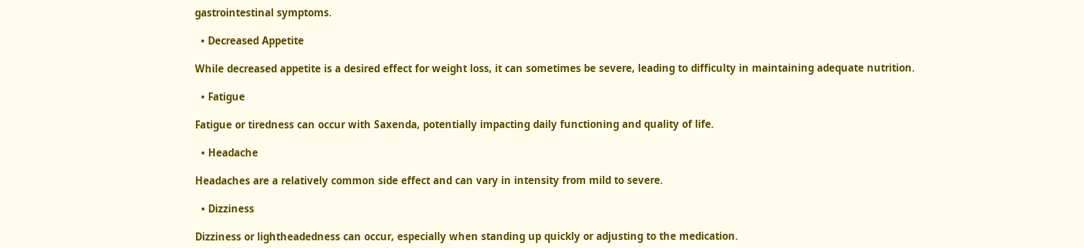gastrointestinal symptoms.

  • Decreased Appetite

While decreased appetite is a desired effect for weight loss, it can sometimes be severe, leading to difficulty in maintaining adequate nutrition.

  • Fatigue

Fatigue or tiredness can occur with Saxenda, potentially impacting daily functioning and quality of life.

  • Headache

Headaches are a relatively common side effect and can vary in intensity from mild to severe.

  • Dizziness

Dizziness or lightheadedness can occur, especially when standing up quickly or adjusting to the medication.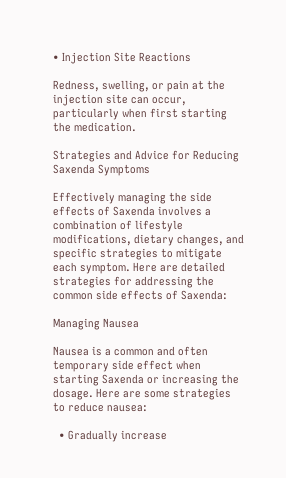• Injection Site Reactions

Redness, swelling, or pain at the injection site can occur, particularly when first starting the medication.

Strategies and Advice for Reducing Saxenda Symptoms

Effectively managing the side effects of Saxenda involves a combination of lifestyle modifications, dietary changes, and specific strategies to mitigate each symptom. Here are detailed strategies for addressing the common side effects of Saxenda:

Managing Nausea

Nausea is a common and often temporary side effect when starting Saxenda or increasing the dosage. Here are some strategies to reduce nausea:

  • Gradually increase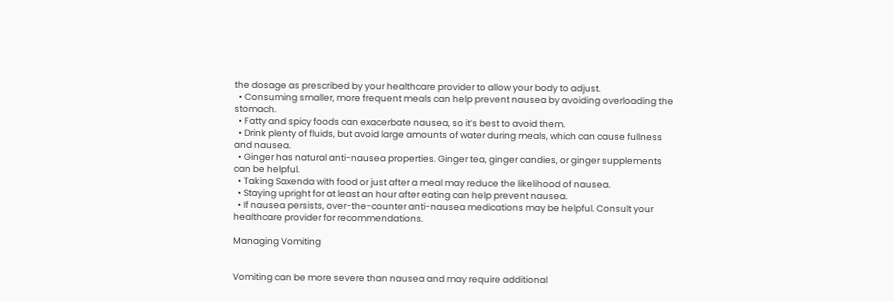the dosage as prescribed by your healthcare provider to allow your body to adjust.
  • Consuming smaller, more frequent meals can help prevent nausea by avoiding overloading the stomach.
  • Fatty and spicy foods can exacerbate nausea, so it’s best to avoid them.
  • Drink plenty of fluids, but avoid large amounts of water during meals, which can cause fullness and nausea.
  • Ginger has natural anti-nausea properties. Ginger tea, ginger candies, or ginger supplements can be helpful.
  • Taking Saxenda with food or just after a meal may reduce the likelihood of nausea.
  • Staying upright for at least an hour after eating can help prevent nausea.
  • If nausea persists, over-the-counter anti-nausea medications may be helpful. Consult your healthcare provider for recommendations.

Managing Vomiting


Vomiting can be more severe than nausea and may require additional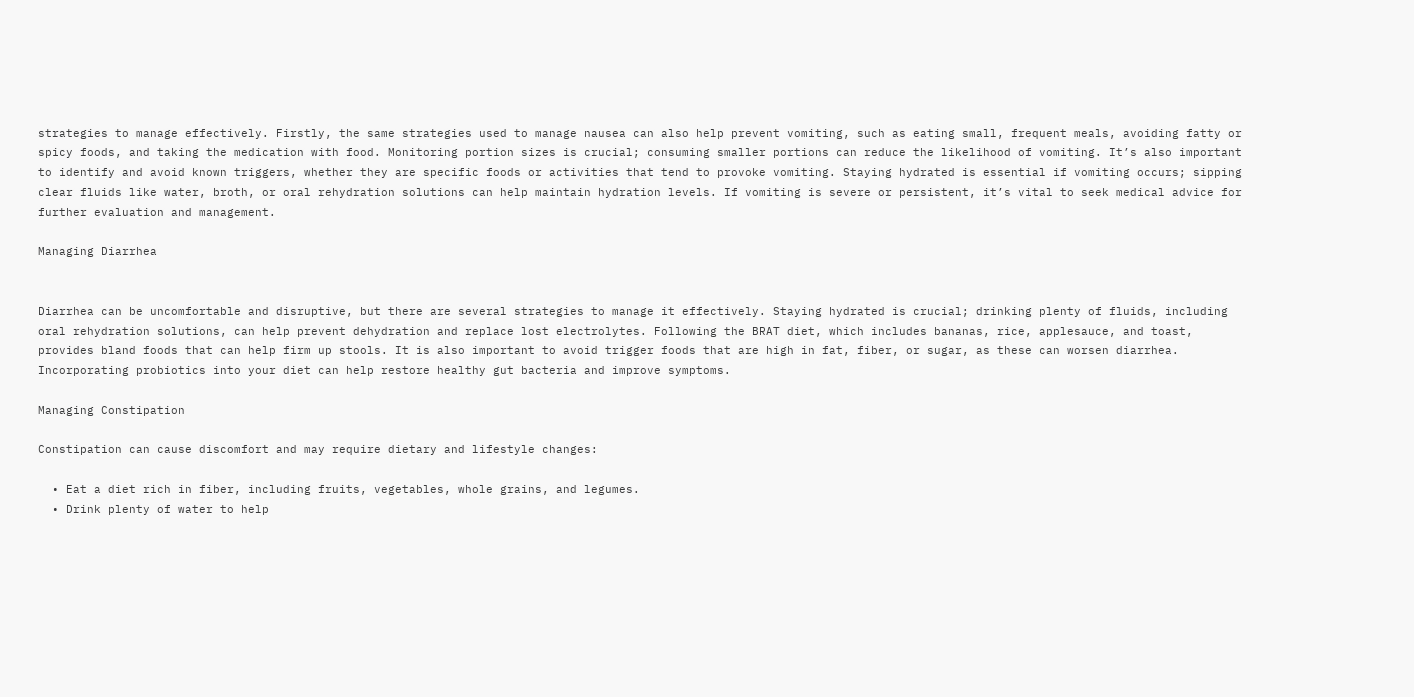strategies to manage effectively. Firstly, the same strategies used to manage nausea can also help prevent vomiting, such as eating small, frequent meals, avoiding fatty or spicy foods, and taking the medication with food. Monitoring portion sizes is crucial; consuming smaller portions can reduce the likelihood of vomiting. It’s also important to identify and avoid known triggers, whether they are specific foods or activities that tend to provoke vomiting. Staying hydrated is essential if vomiting occurs; sipping clear fluids like water, broth, or oral rehydration solutions can help maintain hydration levels. If vomiting is severe or persistent, it’s vital to seek medical advice for further evaluation and management.

Managing Diarrhea


Diarrhea can be uncomfortable and disruptive, but there are several strategies to manage it effectively. Staying hydrated is crucial; drinking plenty of fluids, including oral rehydration solutions, can help prevent dehydration and replace lost electrolytes. Following the BRAT diet, which includes bananas, rice, applesauce, and toast, provides bland foods that can help firm up stools. It is also important to avoid trigger foods that are high in fat, fiber, or sugar, as these can worsen diarrhea. Incorporating probiotics into your diet can help restore healthy gut bacteria and improve symptoms.

Managing Constipation

Constipation can cause discomfort and may require dietary and lifestyle changes:

  • Eat a diet rich in fiber, including fruits, vegetables, whole grains, and legumes.
  • Drink plenty of water to help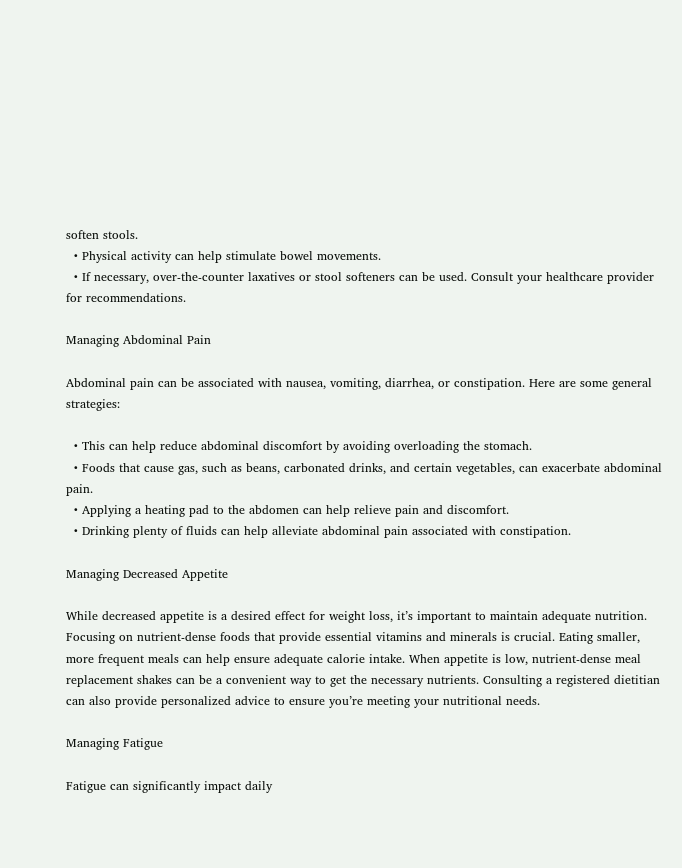soften stools.
  • Physical activity can help stimulate bowel movements.
  • If necessary, over-the-counter laxatives or stool softeners can be used. Consult your healthcare provider for recommendations.

Managing Abdominal Pain

Abdominal pain can be associated with nausea, vomiting, diarrhea, or constipation. Here are some general strategies:

  • This can help reduce abdominal discomfort by avoiding overloading the stomach.
  • Foods that cause gas, such as beans, carbonated drinks, and certain vegetables, can exacerbate abdominal pain.
  • Applying a heating pad to the abdomen can help relieve pain and discomfort.
  • Drinking plenty of fluids can help alleviate abdominal pain associated with constipation.

Managing Decreased Appetite

While decreased appetite is a desired effect for weight loss, it’s important to maintain adequate nutrition. Focusing on nutrient-dense foods that provide essential vitamins and minerals is crucial. Eating smaller, more frequent meals can help ensure adequate calorie intake. When appetite is low, nutrient-dense meal replacement shakes can be a convenient way to get the necessary nutrients. Consulting a registered dietitian can also provide personalized advice to ensure you’re meeting your nutritional needs.

Managing Fatigue

Fatigue can significantly impact daily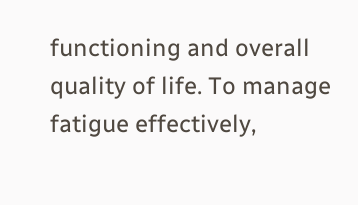functioning and overall quality of life. To manage fatigue effectively,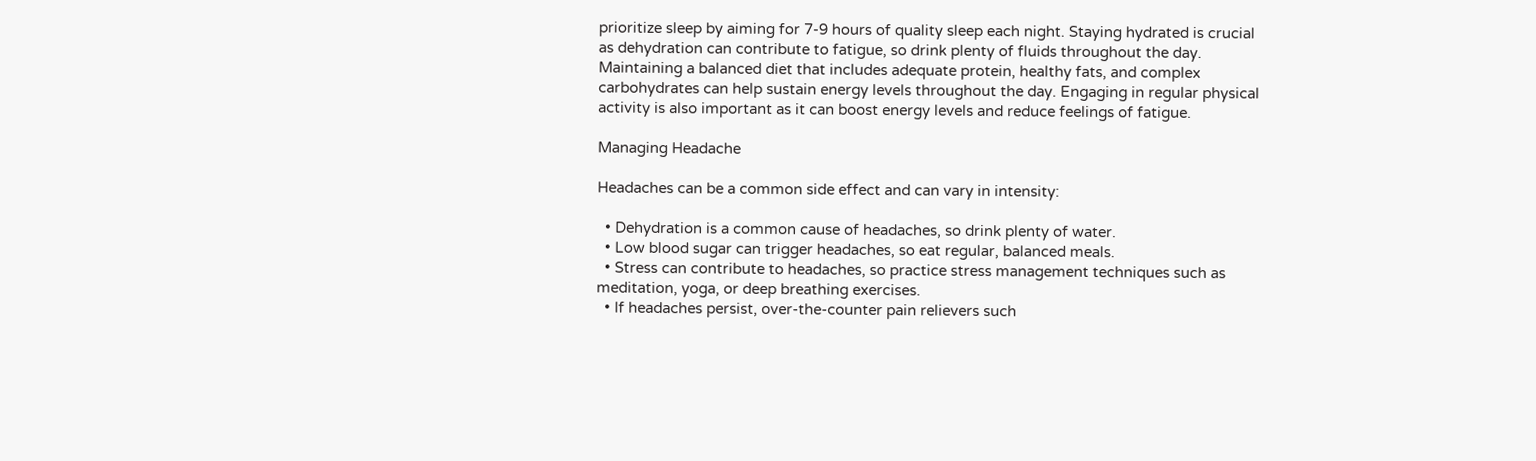prioritize sleep by aiming for 7-9 hours of quality sleep each night. Staying hydrated is crucial as dehydration can contribute to fatigue, so drink plenty of fluids throughout the day. Maintaining a balanced diet that includes adequate protein, healthy fats, and complex carbohydrates can help sustain energy levels throughout the day. Engaging in regular physical activity is also important as it can boost energy levels and reduce feelings of fatigue.

Managing Headache

Headaches can be a common side effect and can vary in intensity:

  • Dehydration is a common cause of headaches, so drink plenty of water.
  • Low blood sugar can trigger headaches, so eat regular, balanced meals.
  • Stress can contribute to headaches, so practice stress management techniques such as meditation, yoga, or deep breathing exercises.
  • If headaches persist, over-the-counter pain relievers such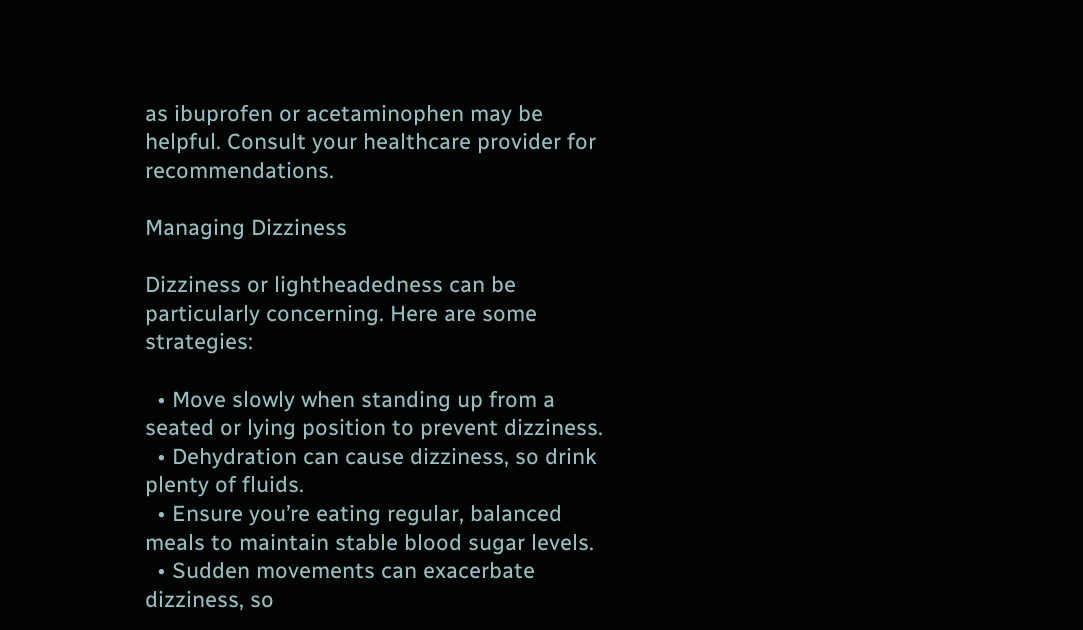as ibuprofen or acetaminophen may be helpful. Consult your healthcare provider for recommendations.

Managing Dizziness

Dizziness or lightheadedness can be particularly concerning. Here are some strategies:

  • Move slowly when standing up from a seated or lying position to prevent dizziness.
  • Dehydration can cause dizziness, so drink plenty of fluids.
  • Ensure you’re eating regular, balanced meals to maintain stable blood sugar levels.
  • Sudden movements can exacerbate dizziness, so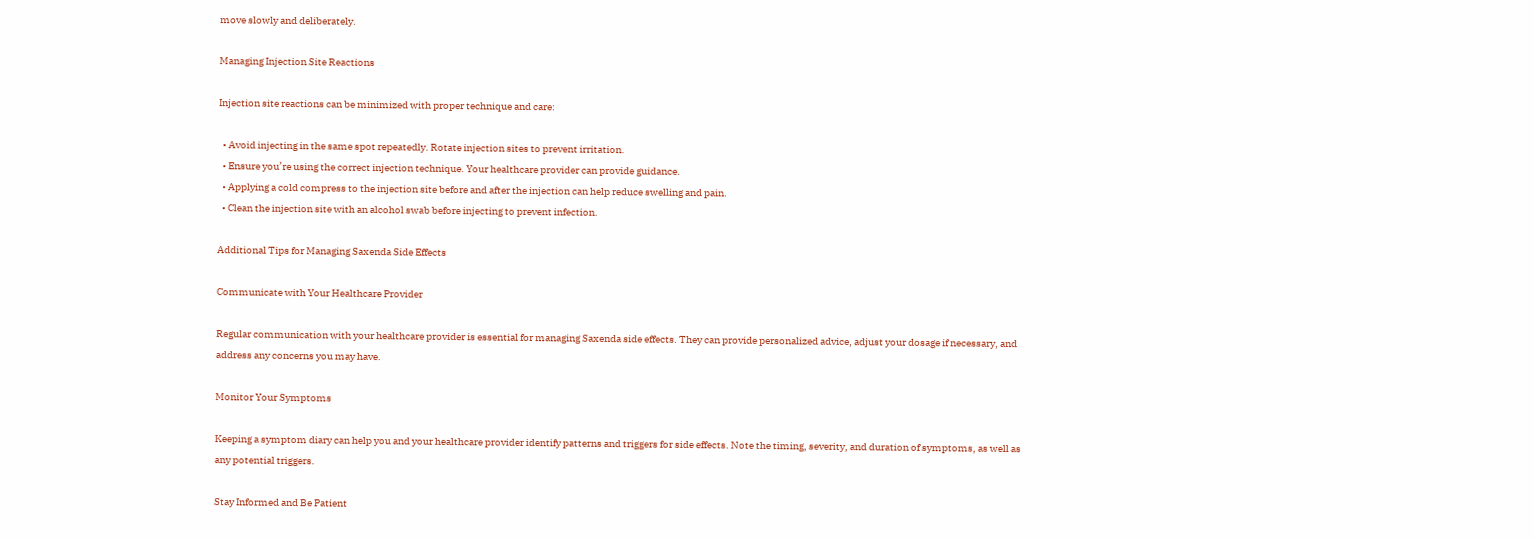move slowly and deliberately.

Managing Injection Site Reactions

Injection site reactions can be minimized with proper technique and care:

  • Avoid injecting in the same spot repeatedly. Rotate injection sites to prevent irritation.
  • Ensure you’re using the correct injection technique. Your healthcare provider can provide guidance.
  • Applying a cold compress to the injection site before and after the injection can help reduce swelling and pain.
  • Clean the injection site with an alcohol swab before injecting to prevent infection.

Additional Tips for Managing Saxenda Side Effects

Communicate with Your Healthcare Provider

Regular communication with your healthcare provider is essential for managing Saxenda side effects. They can provide personalized advice, adjust your dosage if necessary, and address any concerns you may have.

Monitor Your Symptoms

Keeping a symptom diary can help you and your healthcare provider identify patterns and triggers for side effects. Note the timing, severity, and duration of symptoms, as well as any potential triggers.

Stay Informed and Be Patient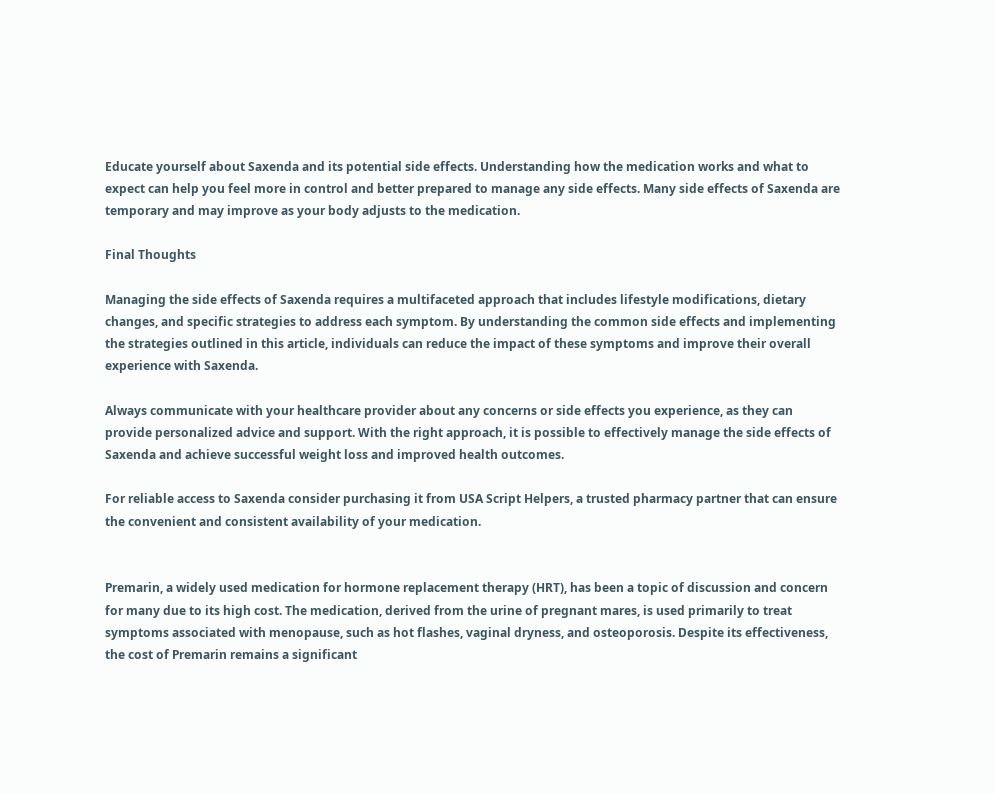Educate yourself about Saxenda and its potential side effects. Understanding how the medication works and what to expect can help you feel more in control and better prepared to manage any side effects. Many side effects of Saxenda are temporary and may improve as your body adjusts to the medication.

Final Thoughts

Managing the side effects of Saxenda requires a multifaceted approach that includes lifestyle modifications, dietary changes, and specific strategies to address each symptom. By understanding the common side effects and implementing the strategies outlined in this article, individuals can reduce the impact of these symptoms and improve their overall experience with Saxenda.

Always communicate with your healthcare provider about any concerns or side effects you experience, as they can provide personalized advice and support. With the right approach, it is possible to effectively manage the side effects of Saxenda and achieve successful weight loss and improved health outcomes.

For reliable access to Saxenda consider purchasing it from USA Script Helpers, a trusted pharmacy partner that can ensure the convenient and consistent availability of your medication.


Premarin, a widely used medication for hormone replacement therapy (HRT), has been a topic of discussion and concern for many due to its high cost. The medication, derived from the urine of pregnant mares, is used primarily to treat symptoms associated with menopause, such as hot flashes, vaginal dryness, and osteoporosis. Despite its effectiveness, the cost of Premarin remains a significant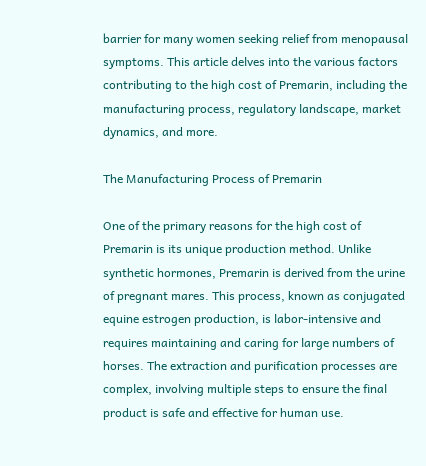barrier for many women seeking relief from menopausal symptoms. This article delves into the various factors contributing to the high cost of Premarin, including the manufacturing process, regulatory landscape, market dynamics, and more.

The Manufacturing Process of Premarin

One of the primary reasons for the high cost of Premarin is its unique production method. Unlike synthetic hormones, Premarin is derived from the urine of pregnant mares. This process, known as conjugated equine estrogen production, is labor-intensive and requires maintaining and caring for large numbers of horses. The extraction and purification processes are complex, involving multiple steps to ensure the final product is safe and effective for human use.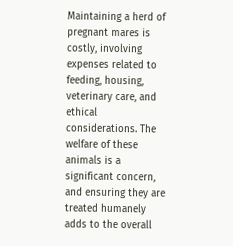Maintaining a herd of pregnant mares is costly, involving expenses related to feeding, housing, veterinary care, and ethical considerations. The welfare of these animals is a significant concern, and ensuring they are treated humanely adds to the overall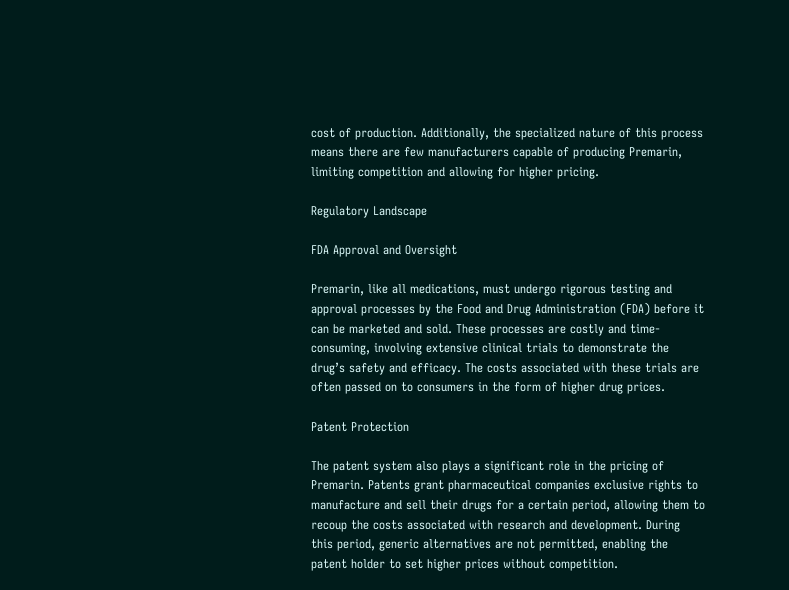cost of production. Additionally, the specialized nature of this process means there are few manufacturers capable of producing Premarin, limiting competition and allowing for higher pricing.

Regulatory Landscape

FDA Approval and Oversight

Premarin, like all medications, must undergo rigorous testing and approval processes by the Food and Drug Administration (FDA) before it can be marketed and sold. These processes are costly and time-consuming, involving extensive clinical trials to demonstrate the drug’s safety and efficacy. The costs associated with these trials are often passed on to consumers in the form of higher drug prices.

Patent Protection

The patent system also plays a significant role in the pricing of Premarin. Patents grant pharmaceutical companies exclusive rights to manufacture and sell their drugs for a certain period, allowing them to recoup the costs associated with research and development. During this period, generic alternatives are not permitted, enabling the patent holder to set higher prices without competition.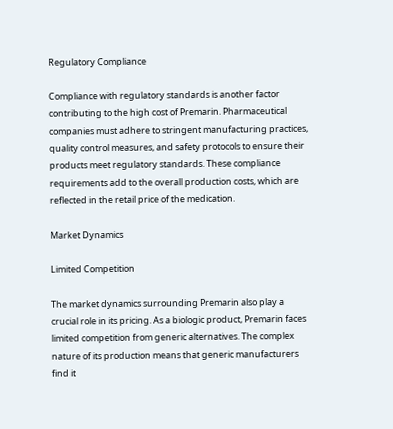Regulatory Compliance

Compliance with regulatory standards is another factor contributing to the high cost of Premarin. Pharmaceutical companies must adhere to stringent manufacturing practices, quality control measures, and safety protocols to ensure their products meet regulatory standards. These compliance requirements add to the overall production costs, which are reflected in the retail price of the medication.

Market Dynamics

Limited Competition

The market dynamics surrounding Premarin also play a crucial role in its pricing. As a biologic product, Premarin faces limited competition from generic alternatives. The complex nature of its production means that generic manufacturers find it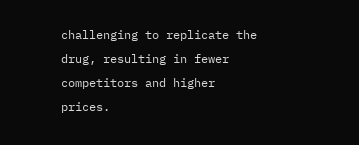challenging to replicate the drug, resulting in fewer competitors and higher prices.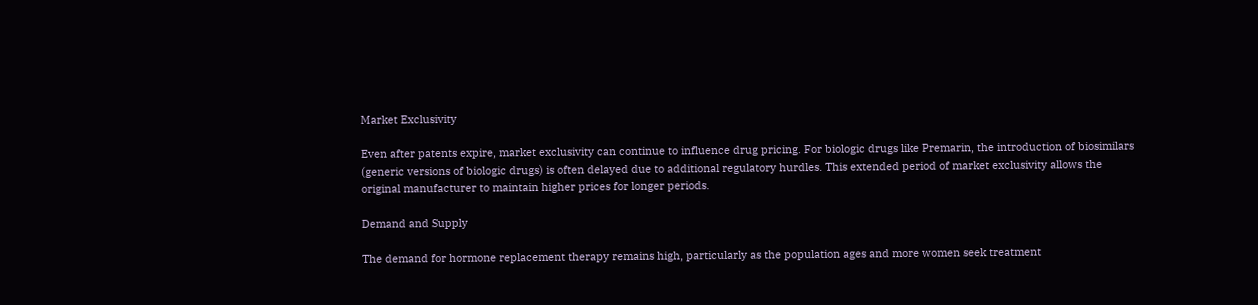Market Exclusivity

Even after patents expire, market exclusivity can continue to influence drug pricing. For biologic drugs like Premarin, the introduction of biosimilars (generic versions of biologic drugs) is often delayed due to additional regulatory hurdles. This extended period of market exclusivity allows the original manufacturer to maintain higher prices for longer periods.

Demand and Supply

The demand for hormone replacement therapy remains high, particularly as the population ages and more women seek treatment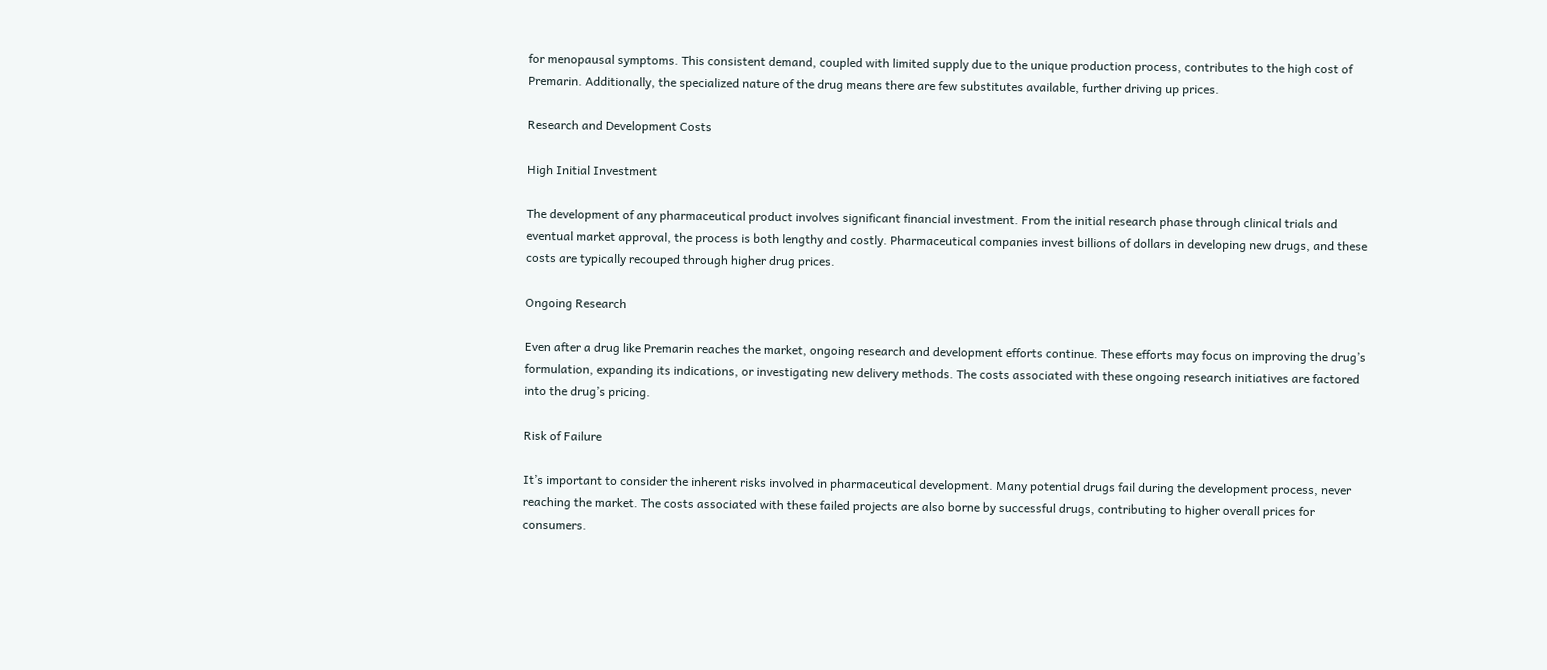for menopausal symptoms. This consistent demand, coupled with limited supply due to the unique production process, contributes to the high cost of Premarin. Additionally, the specialized nature of the drug means there are few substitutes available, further driving up prices.

Research and Development Costs

High Initial Investment

The development of any pharmaceutical product involves significant financial investment. From the initial research phase through clinical trials and eventual market approval, the process is both lengthy and costly. Pharmaceutical companies invest billions of dollars in developing new drugs, and these costs are typically recouped through higher drug prices.

Ongoing Research

Even after a drug like Premarin reaches the market, ongoing research and development efforts continue. These efforts may focus on improving the drug’s formulation, expanding its indications, or investigating new delivery methods. The costs associated with these ongoing research initiatives are factored into the drug’s pricing.

Risk of Failure

It’s important to consider the inherent risks involved in pharmaceutical development. Many potential drugs fail during the development process, never reaching the market. The costs associated with these failed projects are also borne by successful drugs, contributing to higher overall prices for consumers.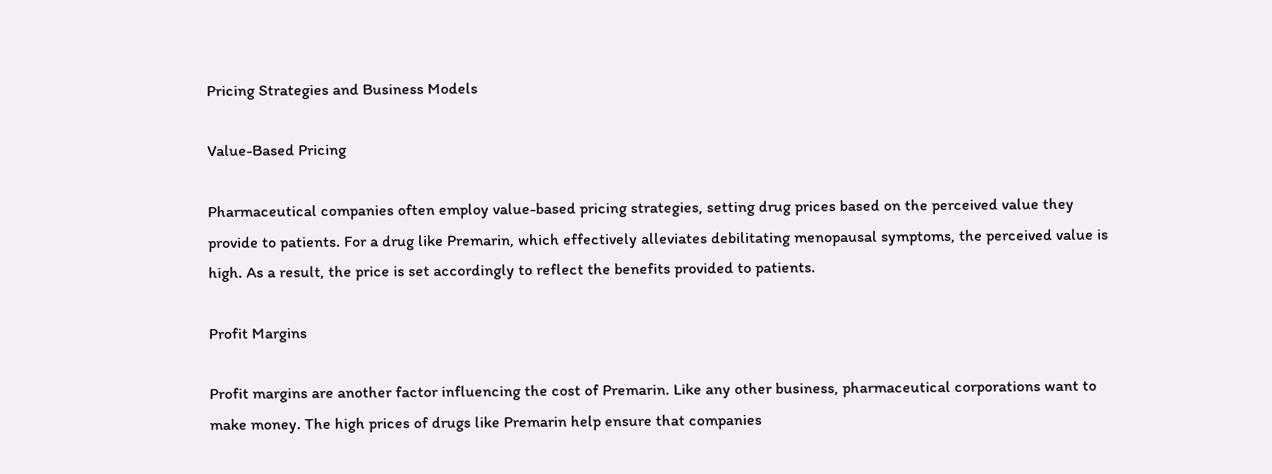Pricing Strategies and Business Models

Value-Based Pricing

Pharmaceutical companies often employ value-based pricing strategies, setting drug prices based on the perceived value they provide to patients. For a drug like Premarin, which effectively alleviates debilitating menopausal symptoms, the perceived value is high. As a result, the price is set accordingly to reflect the benefits provided to patients.

Profit Margins

Profit margins are another factor influencing the cost of Premarin. Like any other business, pharmaceutical corporations want to make money. The high prices of drugs like Premarin help ensure that companies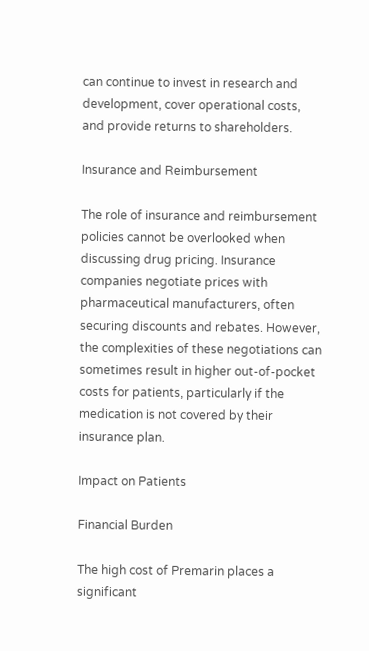can continue to invest in research and development, cover operational costs, and provide returns to shareholders.

Insurance and Reimbursement

The role of insurance and reimbursement policies cannot be overlooked when discussing drug pricing. Insurance companies negotiate prices with pharmaceutical manufacturers, often securing discounts and rebates. However, the complexities of these negotiations can sometimes result in higher out-of-pocket costs for patients, particularly if the medication is not covered by their insurance plan.

Impact on Patients

Financial Burden

The high cost of Premarin places a significant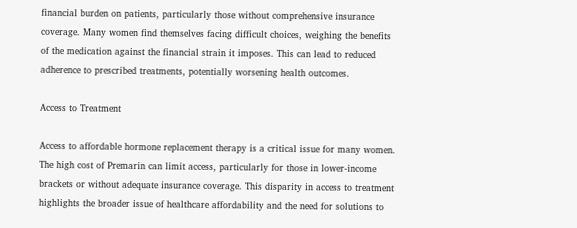financial burden on patients, particularly those without comprehensive insurance coverage. Many women find themselves facing difficult choices, weighing the benefits of the medication against the financial strain it imposes. This can lead to reduced adherence to prescribed treatments, potentially worsening health outcomes.

Access to Treatment

Access to affordable hormone replacement therapy is a critical issue for many women. The high cost of Premarin can limit access, particularly for those in lower-income brackets or without adequate insurance coverage. This disparity in access to treatment highlights the broader issue of healthcare affordability and the need for solutions to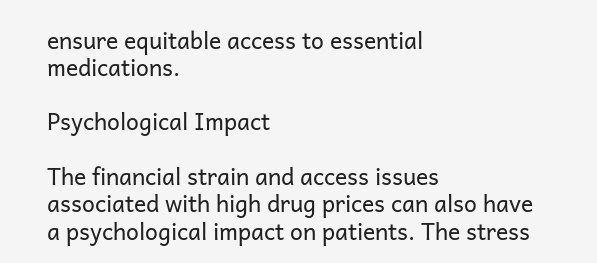ensure equitable access to essential medications.

Psychological Impact

The financial strain and access issues associated with high drug prices can also have a psychological impact on patients. The stress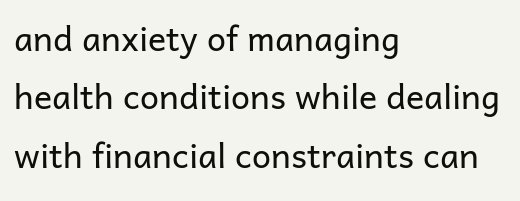and anxiety of managing health conditions while dealing with financial constraints can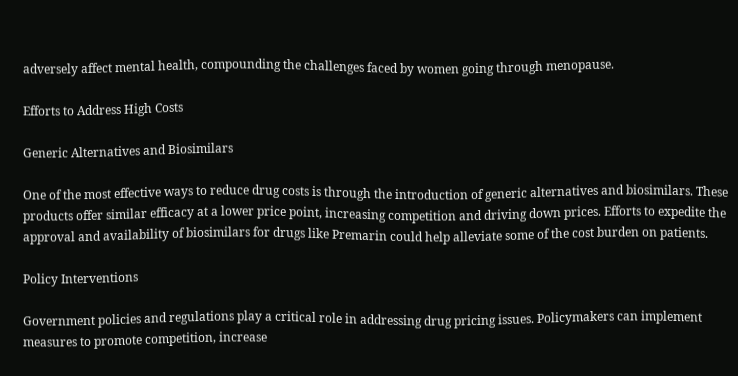adversely affect mental health, compounding the challenges faced by women going through menopause.

Efforts to Address High Costs

Generic Alternatives and Biosimilars

One of the most effective ways to reduce drug costs is through the introduction of generic alternatives and biosimilars. These products offer similar efficacy at a lower price point, increasing competition and driving down prices. Efforts to expedite the approval and availability of biosimilars for drugs like Premarin could help alleviate some of the cost burden on patients.

Policy Interventions

Government policies and regulations play a critical role in addressing drug pricing issues. Policymakers can implement measures to promote competition, increase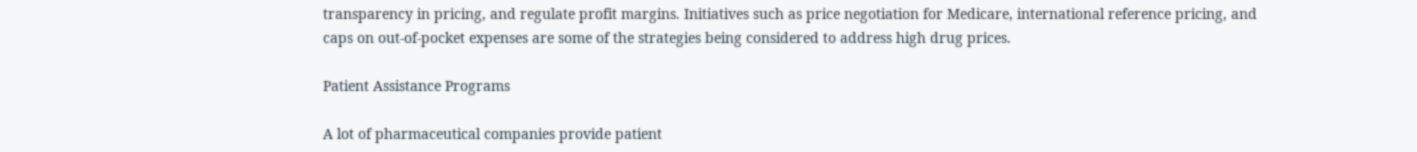transparency in pricing, and regulate profit margins. Initiatives such as price negotiation for Medicare, international reference pricing, and caps on out-of-pocket expenses are some of the strategies being considered to address high drug prices.

Patient Assistance Programs

A lot of pharmaceutical companies provide patient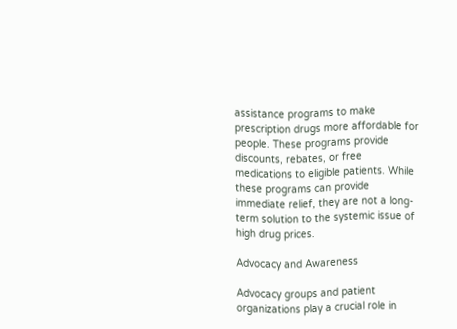assistance programs to make prescription drugs more affordable for people. These programs provide discounts, rebates, or free medications to eligible patients. While these programs can provide immediate relief, they are not a long-term solution to the systemic issue of high drug prices.

Advocacy and Awareness

Advocacy groups and patient organizations play a crucial role in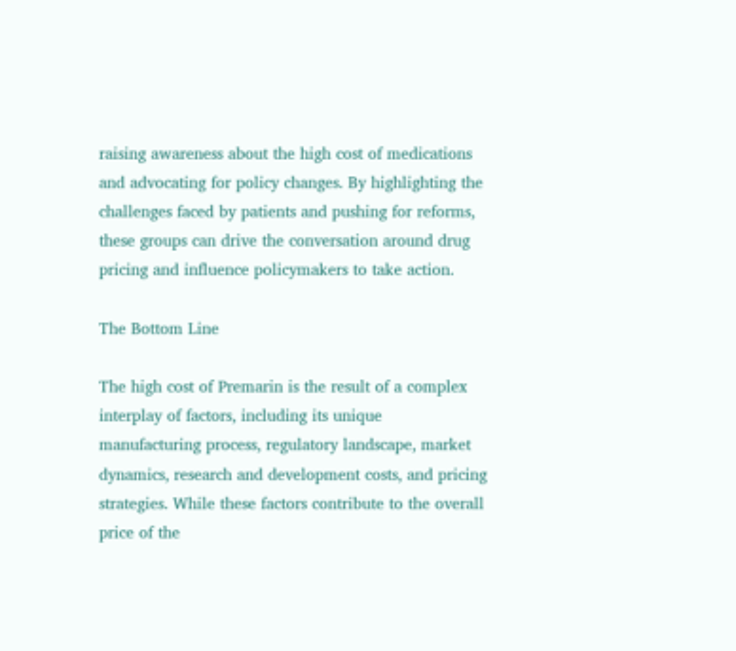raising awareness about the high cost of medications and advocating for policy changes. By highlighting the challenges faced by patients and pushing for reforms, these groups can drive the conversation around drug pricing and influence policymakers to take action.

The Bottom Line

The high cost of Premarin is the result of a complex interplay of factors, including its unique manufacturing process, regulatory landscape, market dynamics, research and development costs, and pricing strategies. While these factors contribute to the overall price of the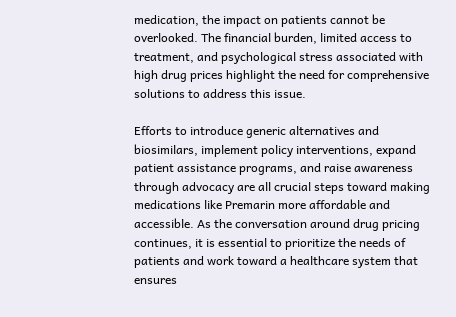medication, the impact on patients cannot be overlooked. The financial burden, limited access to treatment, and psychological stress associated with high drug prices highlight the need for comprehensive solutions to address this issue.

Efforts to introduce generic alternatives and biosimilars, implement policy interventions, expand patient assistance programs, and raise awareness through advocacy are all crucial steps toward making medications like Premarin more affordable and accessible. As the conversation around drug pricing continues, it is essential to prioritize the needs of patients and work toward a healthcare system that ensures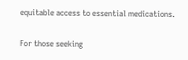equitable access to essential medications.

For those seeking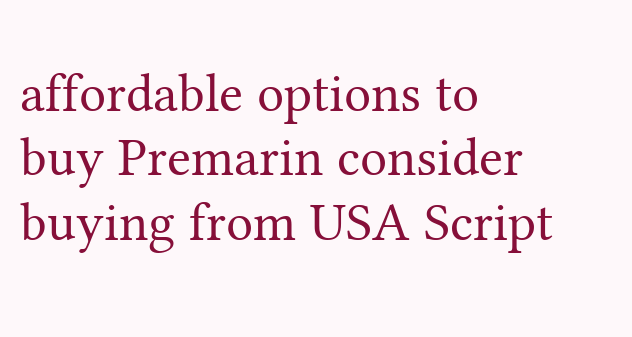affordable options to buy Premarin consider buying from USA Script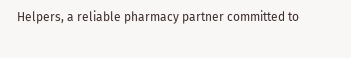Helpers, a reliable pharmacy partner committed to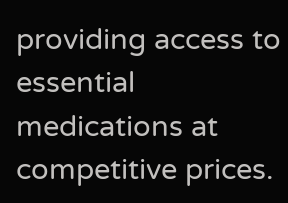providing access to essential medications at competitive prices.